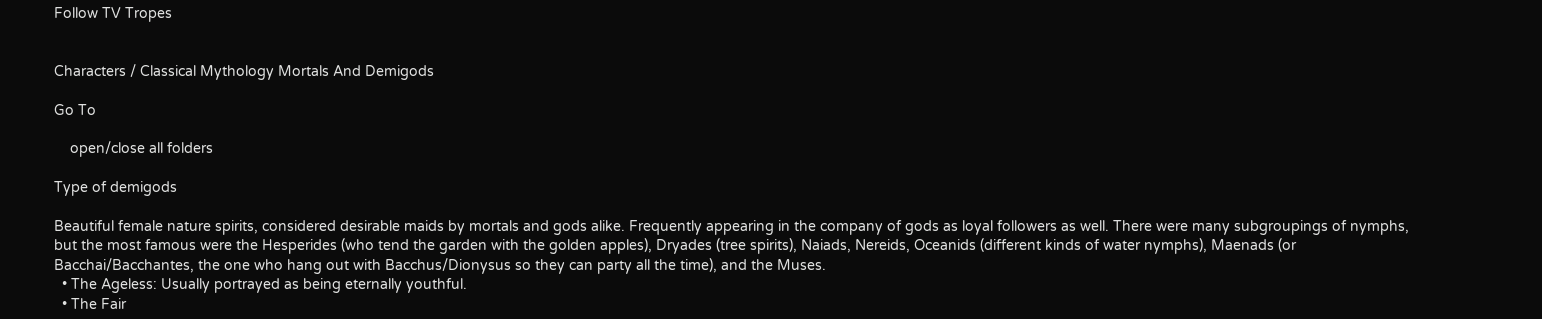Follow TV Tropes


Characters / Classical Mythology Mortals And Demigods

Go To

    open/close all folders

Type of demigods

Beautiful female nature spirits, considered desirable maids by mortals and gods alike. Frequently appearing in the company of gods as loyal followers as well. There were many subgroupings of nymphs, but the most famous were the Hesperides (who tend the garden with the golden apples), Dryades (tree spirits), Naiads, Nereids, Oceanids (different kinds of water nymphs), Maenads (or Bacchai/Bacchantes, the one who hang out with Bacchus/Dionysus so they can party all the time), and the Muses.
  • The Ageless: Usually portrayed as being eternally youthful.
  • The Fair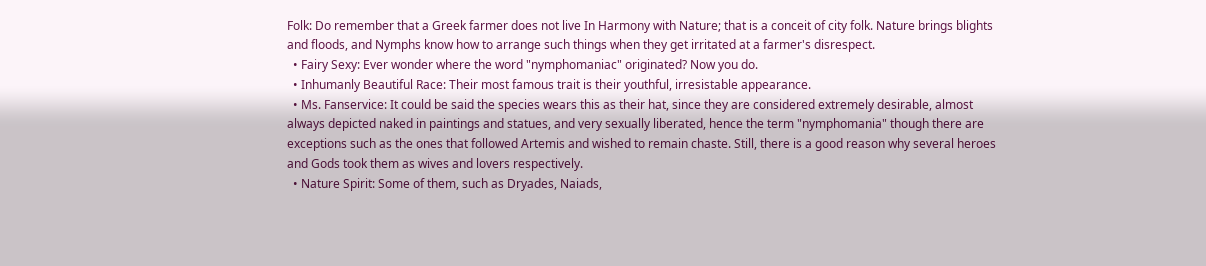Folk: Do remember that a Greek farmer does not live In Harmony with Nature; that is a conceit of city folk. Nature brings blights and floods, and Nymphs know how to arrange such things when they get irritated at a farmer's disrespect.
  • Fairy Sexy: Ever wonder where the word "nymphomaniac" originated? Now you do.
  • Inhumanly Beautiful Race: Their most famous trait is their youthful, irresistable appearance.
  • Ms. Fanservice: It could be said the species wears this as their hat, since they are considered extremely desirable, almost always depicted naked in paintings and statues, and very sexually liberated, hence the term "nymphomania" though there are exceptions such as the ones that followed Artemis and wished to remain chaste. Still, there is a good reason why several heroes and Gods took them as wives and lovers respectively.
  • Nature Spirit: Some of them, such as Dryades, Naiads,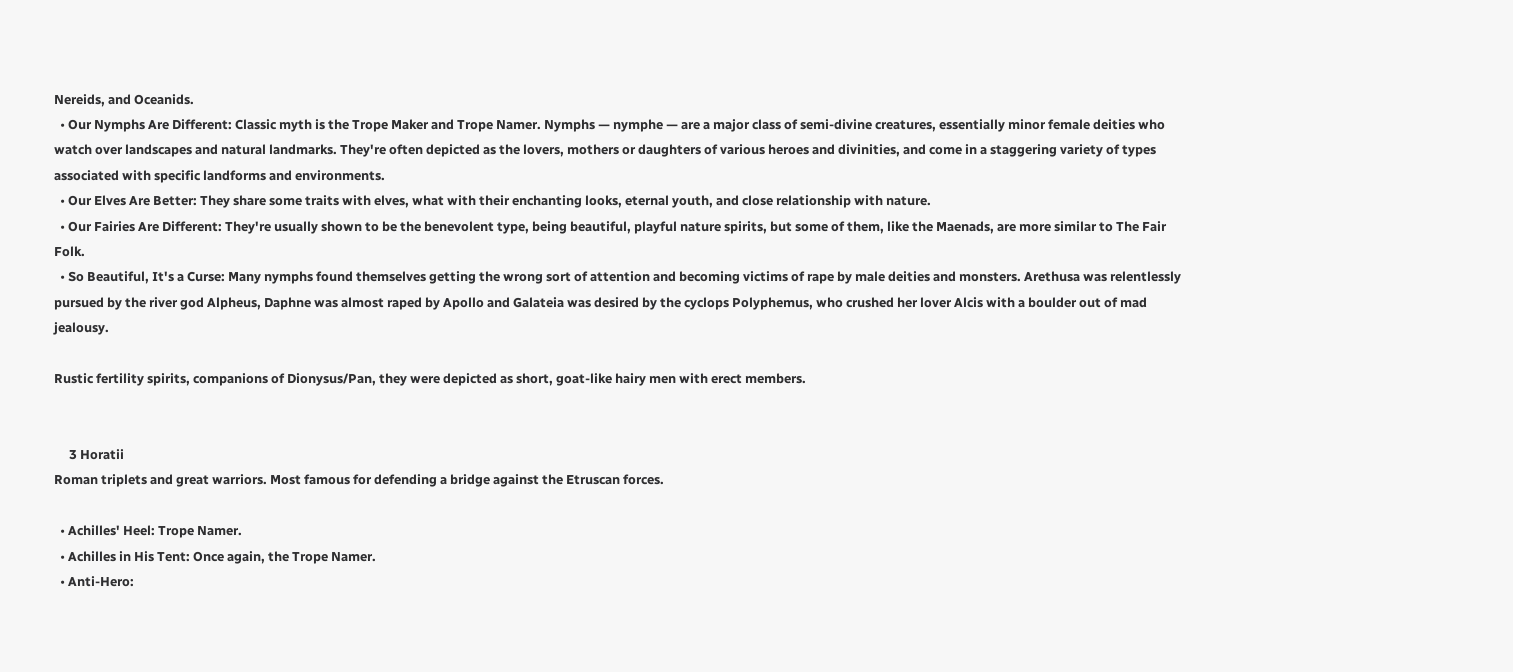Nereids, and Oceanids.
  • Our Nymphs Are Different: Classic myth is the Trope Maker and Trope Namer. Nymphs — nymphe — are a major class of semi-divine creatures, essentially minor female deities who watch over landscapes and natural landmarks. They're often depicted as the lovers, mothers or daughters of various heroes and divinities, and come in a staggering variety of types associated with specific landforms and environments.
  • Our Elves Are Better: They share some traits with elves, what with their enchanting looks, eternal youth, and close relationship with nature.
  • Our Fairies Are Different: They're usually shown to be the benevolent type, being beautiful, playful nature spirits, but some of them, like the Maenads, are more similar to The Fair Folk.
  • So Beautiful, It's a Curse: Many nymphs found themselves getting the wrong sort of attention and becoming victims of rape by male deities and monsters. Arethusa was relentlessly pursued by the river god Alpheus, Daphne was almost raped by Apollo and Galateia was desired by the cyclops Polyphemus, who crushed her lover Alcis with a boulder out of mad jealousy.

Rustic fertility spirits, companions of Dionysus/Pan, they were depicted as short, goat-like hairy men with erect members.


     3 Horatii
Roman triplets and great warriors. Most famous for defending a bridge against the Etruscan forces.

  • Achilles' Heel: Trope Namer.
  • Achilles in His Tent: Once again, the Trope Namer.
  • Anti-Hero: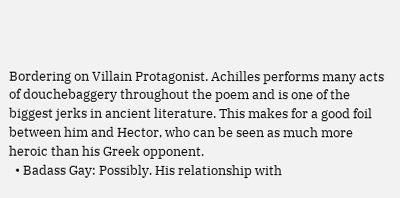Bordering on Villain Protagonist. Achilles performs many acts of douchebaggery throughout the poem and is one of the biggest jerks in ancient literature. This makes for a good foil between him and Hector, who can be seen as much more heroic than his Greek opponent.
  • Badass Gay: Possibly. His relationship with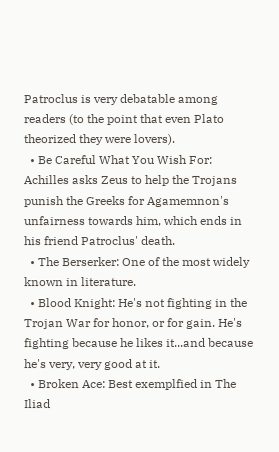Patroclus is very debatable among readers (to the point that even Plato theorized they were lovers).
  • Be Careful What You Wish For: Achilles asks Zeus to help the Trojans punish the Greeks for Agamemnon's unfairness towards him, which ends in his friend Patroclus' death.
  • The Berserker: One of the most widely known in literature.
  • Blood Knight: He's not fighting in the Trojan War for honor, or for gain. He's fighting because he likes it...and because he's very, very good at it.
  • Broken Ace: Best exemplfied in The Iliad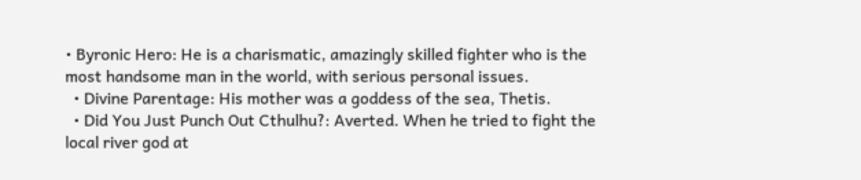• Byronic Hero: He is a charismatic, amazingly skilled fighter who is the most handsome man in the world, with serious personal issues.
  • Divine Parentage: His mother was a goddess of the sea, Thetis.
  • Did You Just Punch Out Cthulhu?: Averted. When he tried to fight the local river god at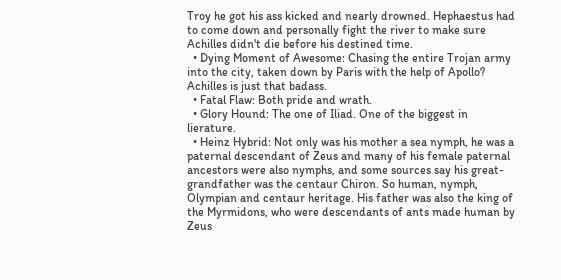Troy he got his ass kicked and nearly drowned. Hephaestus had to come down and personally fight the river to make sure Achilles didn't die before his destined time.
  • Dying Moment of Awesome: Chasing the entire Trojan army into the city, taken down by Paris with the help of Apollo? Achilles is just that badass.
  • Fatal Flaw: Both pride and wrath.
  • Glory Hound: The one of Iliad. One of the biggest in lierature.
  • Heinz Hybrid: Not only was his mother a sea nymph, he was a paternal descendant of Zeus and many of his female paternal ancestors were also nymphs, and some sources say his great-grandfather was the centaur Chiron. So human, nymph, Olympian and centaur heritage. His father was also the king of the Myrmidons, who were descendants of ants made human by Zeus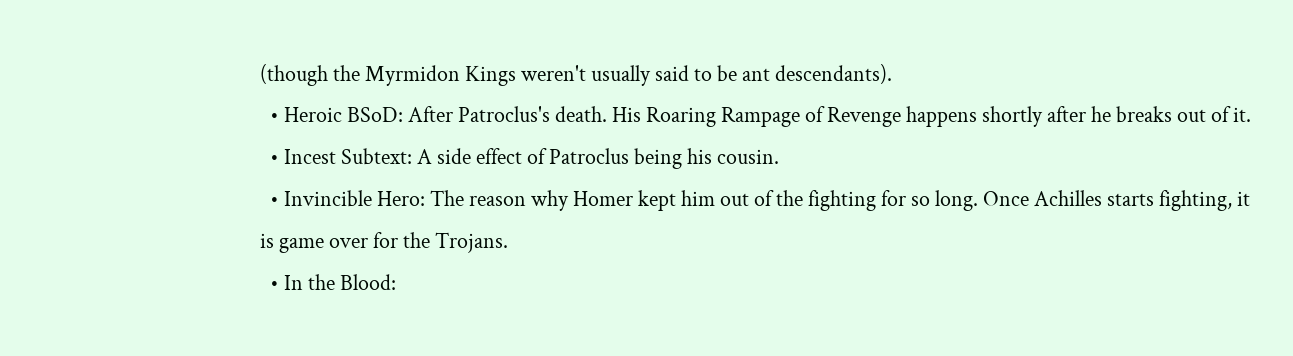(though the Myrmidon Kings weren't usually said to be ant descendants).
  • Heroic BSoD: After Patroclus's death. His Roaring Rampage of Revenge happens shortly after he breaks out of it.
  • Incest Subtext: A side effect of Patroclus being his cousin.
  • Invincible Hero: The reason why Homer kept him out of the fighting for so long. Once Achilles starts fighting, it is game over for the Trojans.
  • In the Blood: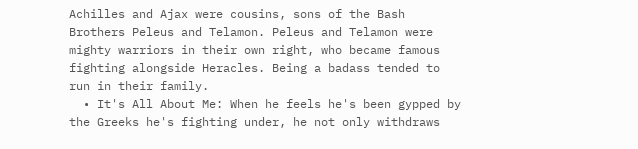Achilles and Ajax were cousins, sons of the Bash Brothers Peleus and Telamon. Peleus and Telamon were mighty warriors in their own right, who became famous fighting alongside Heracles. Being a badass tended to run in their family.
  • It's All About Me: When he feels he's been gypped by the Greeks he's fighting under, he not only withdraws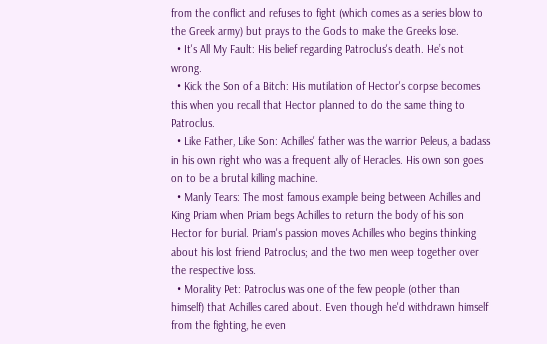from the conflict and refuses to fight (which comes as a series blow to the Greek army) but prays to the Gods to make the Greeks lose.
  • It's All My Fault: His belief regarding Patroclus's death. He’s not wrong.
  • Kick the Son of a Bitch: His mutilation of Hector's corpse becomes this when you recall that Hector planned to do the same thing to Patroclus.
  • Like Father, Like Son: Achilles' father was the warrior Peleus, a badass in his own right who was a frequent ally of Heracles. His own son goes on to be a brutal killing machine.
  • Manly Tears: The most famous example being between Achilles and King Priam when Priam begs Achilles to return the body of his son Hector for burial. Priam's passion moves Achilles who begins thinking about his lost friend Patroclus; and the two men weep together over the respective loss.
  • Morality Pet: Patroclus was one of the few people (other than himself) that Achilles cared about. Even though he'd withdrawn himself from the fighting, he even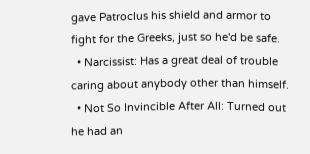gave Patroclus his shield and armor to fight for the Greeks, just so he'd be safe.
  • Narcissist: Has a great deal of trouble caring about anybody other than himself.
  • Not So Invincible After All: Turned out he had an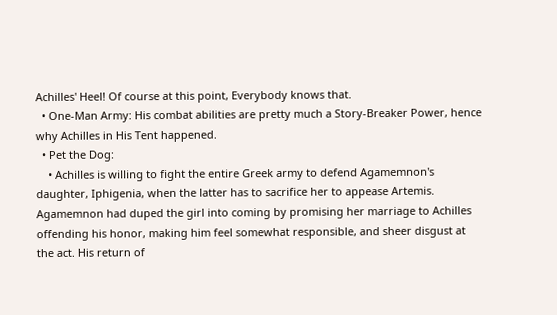Achilles' Heel! Of course at this point, Everybody knows that.
  • One-Man Army: His combat abilities are pretty much a Story-Breaker Power, hence why Achilles in His Tent happened.
  • Pet the Dog:
    • Achilles is willing to fight the entire Greek army to defend Agamemnon's daughter, Iphigenia, when the latter has to sacrifice her to appease Artemis. Agamemnon had duped the girl into coming by promising her marriage to Achilles offending his honor, making him feel somewhat responsible, and sheer disgust at the act. His return of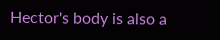Hector's body is also a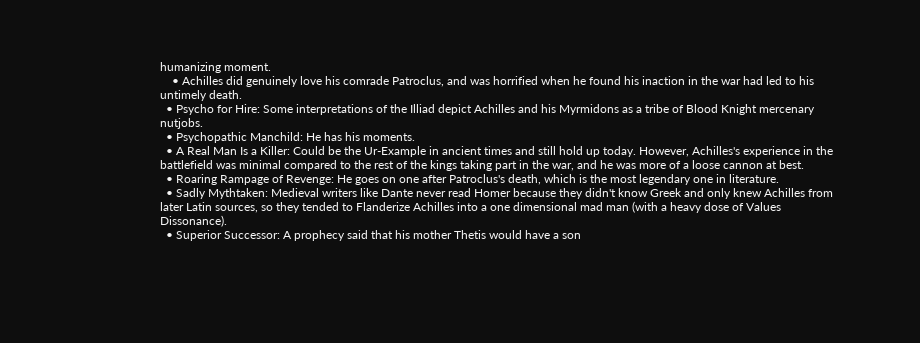humanizing moment.
    • Achilles did genuinely love his comrade Patroclus, and was horrified when he found his inaction in the war had led to his untimely death.
  • Psycho for Hire: Some interpretations of the Illiad depict Achilles and his Myrmidons as a tribe of Blood Knight mercenary nutjobs.
  • Psychopathic Manchild: He has his moments.
  • A Real Man Is a Killer: Could be the Ur-Example in ancient times and still hold up today. However, Achilles's experience in the battlefield was minimal compared to the rest of the kings taking part in the war, and he was more of a loose cannon at best.
  • Roaring Rampage of Revenge: He goes on one after Patroclus's death, which is the most legendary one in literature.
  • Sadly Mythtaken: Medieval writers like Dante never read Homer because they didn't know Greek and only knew Achilles from later Latin sources, so they tended to Flanderize Achilles into a one dimensional mad man (with a heavy dose of Values Dissonance).
  • Superior Successor: A prophecy said that his mother Thetis would have a son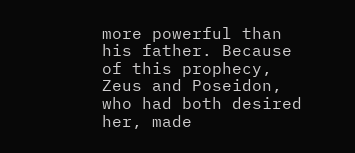more powerful than his father. Because of this prophecy, Zeus and Poseidon, who had both desired her, made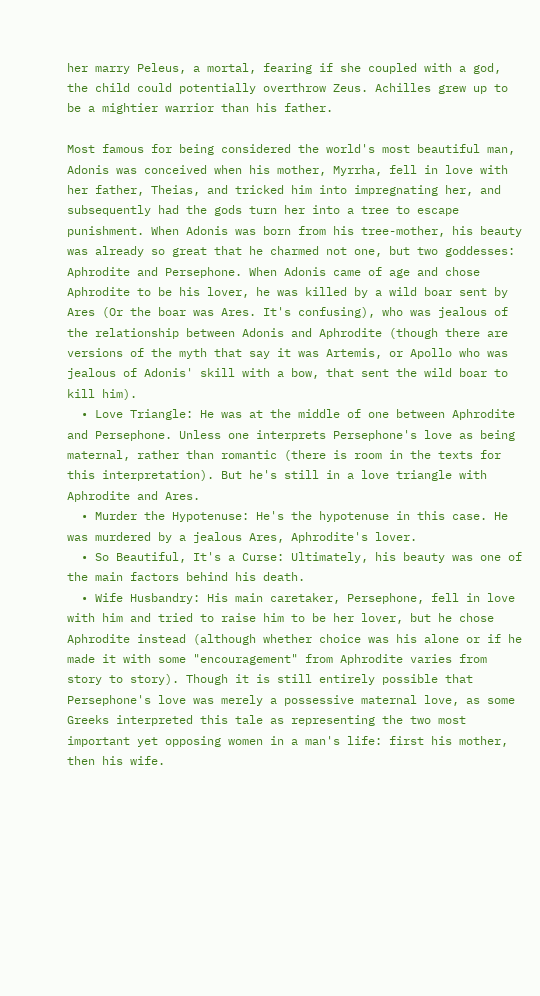her marry Peleus, a mortal, fearing if she coupled with a god, the child could potentially overthrow Zeus. Achilles grew up to be a mightier warrior than his father.

Most famous for being considered the world's most beautiful man, Adonis was conceived when his mother, Myrrha, fell in love with her father, Theias, and tricked him into impregnating her, and subsequently had the gods turn her into a tree to escape punishment. When Adonis was born from his tree-mother, his beauty was already so great that he charmed not one, but two goddesses: Aphrodite and Persephone. When Adonis came of age and chose Aphrodite to be his lover, he was killed by a wild boar sent by Ares (Or the boar was Ares. It's confusing), who was jealous of the relationship between Adonis and Aphrodite (though there are versions of the myth that say it was Artemis, or Apollo who was jealous of Adonis' skill with a bow, that sent the wild boar to kill him).
  • Love Triangle: He was at the middle of one between Aphrodite and Persephone. Unless one interprets Persephone's love as being maternal, rather than romantic (there is room in the texts for this interpretation). But he's still in a love triangle with Aphrodite and Ares.
  • Murder the Hypotenuse: He's the hypotenuse in this case. He was murdered by a jealous Ares, Aphrodite's lover.
  • So Beautiful, It's a Curse: Ultimately, his beauty was one of the main factors behind his death.
  • Wife Husbandry: His main caretaker, Persephone, fell in love with him and tried to raise him to be her lover, but he chose Aphrodite instead (although whether choice was his alone or if he made it with some "encouragement" from Aphrodite varies from story to story). Though it is still entirely possible that Persephone's love was merely a possessive maternal love, as some Greeks interpreted this tale as representing the two most important yet opposing women in a man's life: first his mother, then his wife.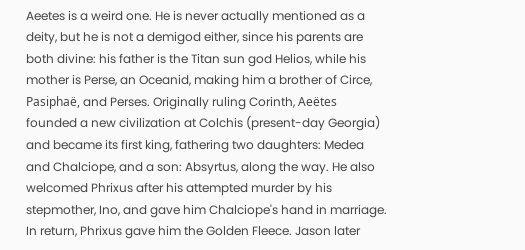Aeetes is a weird one. He is never actually mentioned as a deity, but he is not a demigod either, since his parents are both divine: his father is the Titan sun god Helios, while his mother is Perse, an Oceanid, making him a brother of Circe, Pasiphaë, and Perses. Originally ruling Corinth, Aeëtes founded a new civilization at Colchis (present-day Georgia) and became its first king, fathering two daughters: Medea and Chalciope, and a son: Absyrtus, along the way. He also welcomed Phrixus after his attempted murder by his stepmother, Ino, and gave him Chalciope's hand in marriage. In return, Phrixus gave him the Golden Fleece. Jason later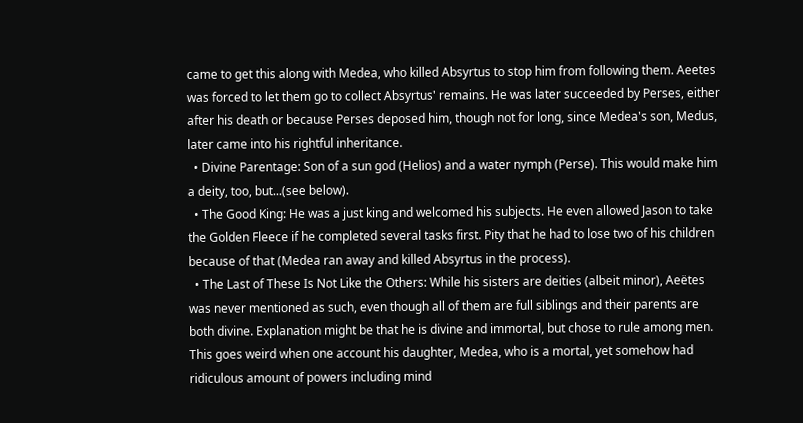came to get this along with Medea, who killed Absyrtus to stop him from following them. Aeetes was forced to let them go to collect Absyrtus' remains. He was later succeeded by Perses, either after his death or because Perses deposed him, though not for long, since Medea's son, Medus, later came into his rightful inheritance.
  • Divine Parentage: Son of a sun god (Helios) and a water nymph (Perse). This would make him a deity, too, but...(see below).
  • The Good King: He was a just king and welcomed his subjects. He even allowed Jason to take the Golden Fleece if he completed several tasks first. Pity that he had to lose two of his children because of that (Medea ran away and killed Absyrtus in the process).
  • The Last of These Is Not Like the Others: While his sisters are deities (albeit minor), Aeëtes was never mentioned as such, even though all of them are full siblings and their parents are both divine. Explanation might be that he is divine and immortal, but chose to rule among men. This goes weird when one account his daughter, Medea, who is a mortal, yet somehow had ridiculous amount of powers including mind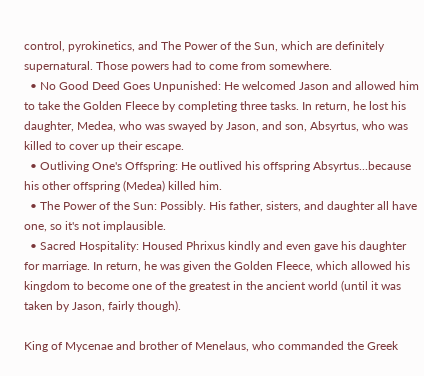control, pyrokinetics, and The Power of the Sun, which are definitely supernatural. Those powers had to come from somewhere.
  • No Good Deed Goes Unpunished: He welcomed Jason and allowed him to take the Golden Fleece by completing three tasks. In return, he lost his daughter, Medea, who was swayed by Jason, and son, Absyrtus, who was killed to cover up their escape.
  • Outliving One's Offspring: He outlived his offspring Absyrtus...because his other offspring (Medea) killed him.
  • The Power of the Sun: Possibly. His father, sisters, and daughter all have one, so it's not implausible.
  • Sacred Hospitality: Housed Phrixus kindly and even gave his daughter for marriage. In return, he was given the Golden Fleece, which allowed his kingdom to become one of the greatest in the ancient world (until it was taken by Jason, fairly though).

King of Mycenae and brother of Menelaus, who commanded the Greek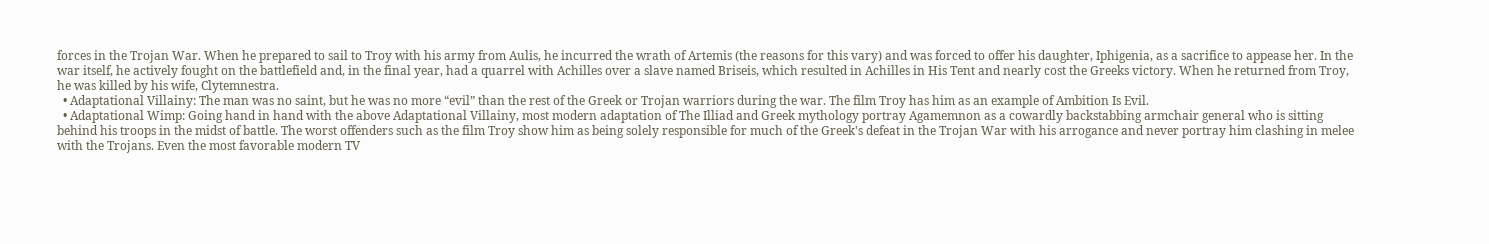forces in the Trojan War. When he prepared to sail to Troy with his army from Aulis, he incurred the wrath of Artemis (the reasons for this vary) and was forced to offer his daughter, Iphigenia, as a sacrifice to appease her. In the war itself, he actively fought on the battlefield and, in the final year, had a quarrel with Achilles over a slave named Briseis, which resulted in Achilles in His Tent and nearly cost the Greeks victory. When he returned from Troy, he was killed by his wife, Clytemnestra.
  • Adaptational Villainy: The man was no saint, but he was no more “evil” than the rest of the Greek or Trojan warriors during the war. The film Troy has him as an example of Ambition Is Evil.
  • Adaptational Wimp: Going hand in hand with the above Adaptational Villainy, most modern adaptation of The Illiad and Greek mythology portray Agamemnon as a cowardly backstabbing armchair general who is sitting behind his troops in the midst of battle. The worst offenders such as the film Troy show him as being solely responsible for much of the Greek's defeat in the Trojan War with his arrogance and never portray him clashing in melee with the Trojans. Even the most favorable modern TV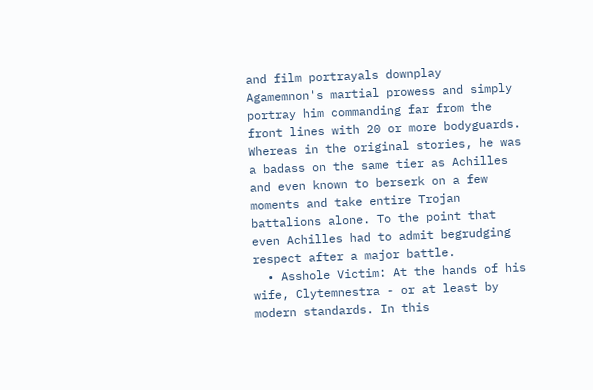and film portrayals downplay Agamemnon's martial prowess and simply portray him commanding far from the front lines with 20 or more bodyguards. Whereas in the original stories, he was a badass on the same tier as Achilles and even known to berserk on a few moments and take entire Trojan battalions alone. To the point that even Achilles had to admit begrudging respect after a major battle.
  • Asshole Victim: At the hands of his wife, Clytemnestra - or at least by modern standards. In this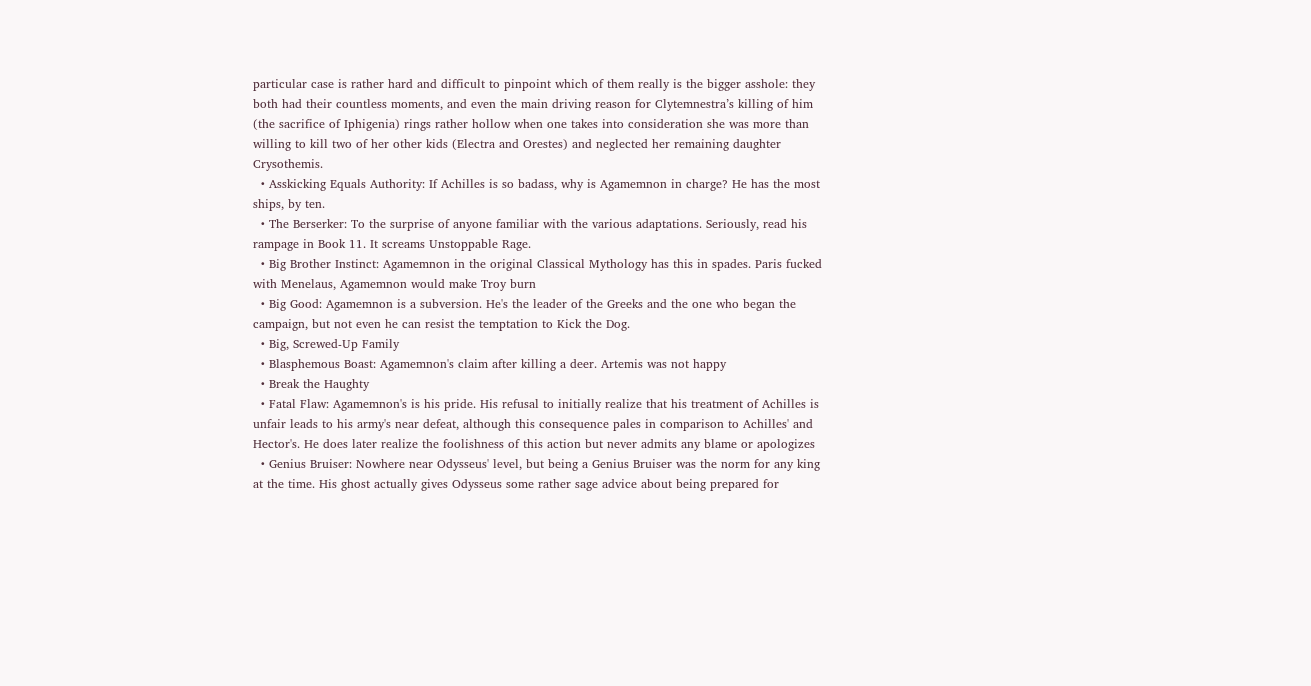particular case is rather hard and difficult to pinpoint which of them really is the bigger asshole: they both had their countless moments, and even the main driving reason for Clytemnestra’s killing of him (the sacrifice of Iphigenia) rings rather hollow when one takes into consideration she was more than willing to kill two of her other kids (Electra and Orestes) and neglected her remaining daughter Crysothemis.
  • Asskicking Equals Authority: If Achilles is so badass, why is Agamemnon in charge? He has the most ships, by ten.
  • The Berserker: To the surprise of anyone familiar with the various adaptations. Seriously, read his rampage in Book 11. It screams Unstoppable Rage.
  • Big Brother Instinct: Agamemnon in the original Classical Mythology has this in spades. Paris fucked with Menelaus, Agamemnon would make Troy burn
  • Big Good: Agamemnon is a subversion. He's the leader of the Greeks and the one who began the campaign, but not even he can resist the temptation to Kick the Dog.
  • Big, Screwed-Up Family
  • Blasphemous Boast: Agamemnon's claim after killing a deer. Artemis was not happy
  • Break the Haughty
  • Fatal Flaw: Agamemnon's is his pride. His refusal to initially realize that his treatment of Achilles is unfair leads to his army's near defeat, although this consequence pales in comparison to Achilles' and Hector's. He does later realize the foolishness of this action but never admits any blame or apologizes
  • Genius Bruiser: Nowhere near Odysseus' level, but being a Genius Bruiser was the norm for any king at the time. His ghost actually gives Odysseus some rather sage advice about being prepared for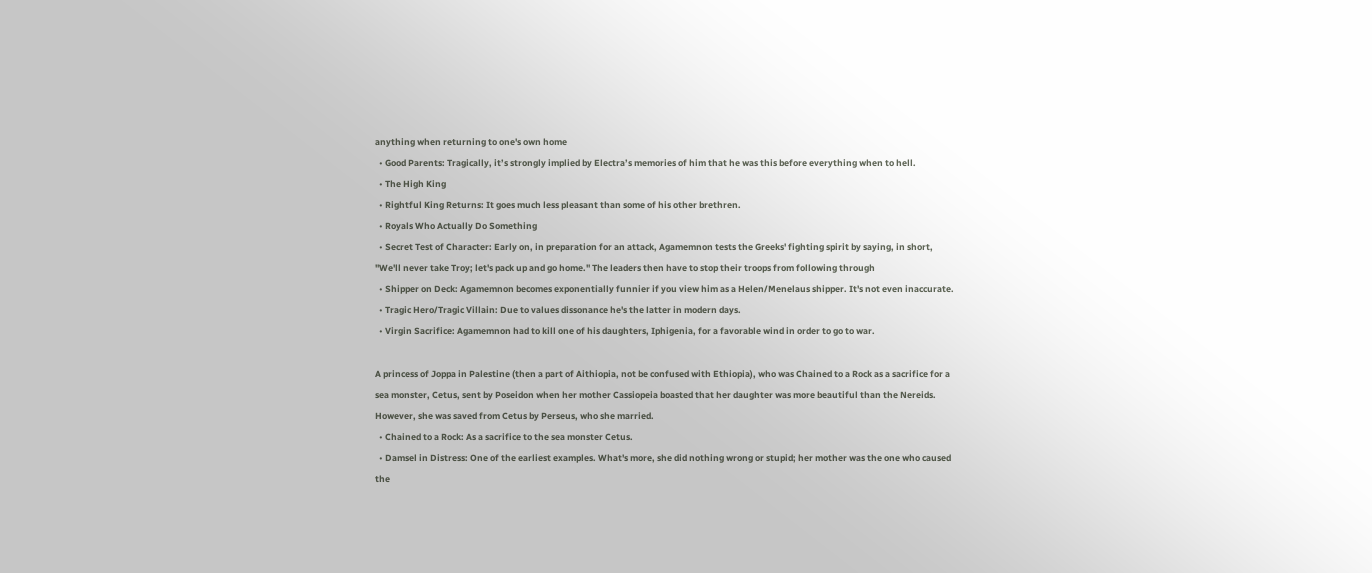anything when returning to one's own home
  • Good Parents: Tragically, it’s strongly implied by Electra’s memories of him that he was this before everything when to hell.
  • The High King
  • Rightful King Returns: It goes much less pleasant than some of his other brethren.
  • Royals Who Actually Do Something
  • Secret Test of Character: Early on, in preparation for an attack, Agamemnon tests the Greeks' fighting spirit by saying, in short, "We'll never take Troy; let's pack up and go home." The leaders then have to stop their troops from following through
  • Shipper on Deck: Agamemnon becomes exponentially funnier if you view him as a Helen/Menelaus shipper. It's not even inaccurate.
  • Tragic Hero/Tragic Villain: Due to values dissonance he's the latter in modern days.
  • Virgin Sacrifice: Agamemnon had to kill one of his daughters, Iphigenia, for a favorable wind in order to go to war.

A princess of Joppa in Palestine (then a part of Aithiopia, not be confused with Ethiopia), who was Chained to a Rock as a sacrifice for a sea monster, Cetus, sent by Poseidon when her mother Cassiopeia boasted that her daughter was more beautiful than the Nereids. However, she was saved from Cetus by Perseus, who she married.
  • Chained to a Rock: As a sacrifice to the sea monster Cetus.
  • Damsel in Distress: One of the earliest examples. What's more, she did nothing wrong or stupid; her mother was the one who caused the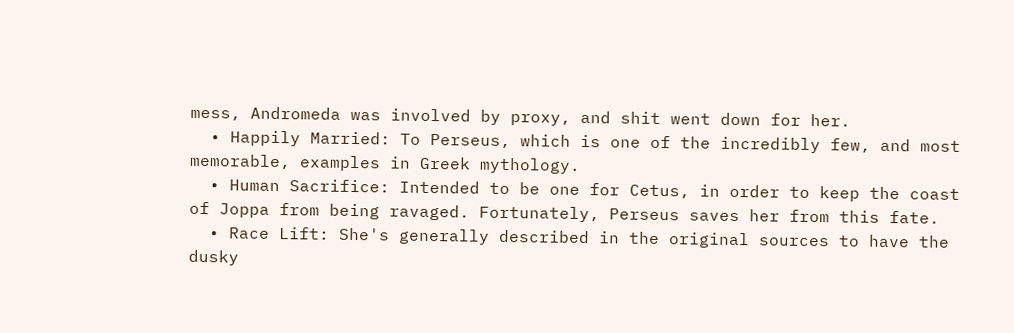mess, Andromeda was involved by proxy, and shit went down for her.
  • Happily Married: To Perseus, which is one of the incredibly few, and most memorable, examples in Greek mythology.
  • Human Sacrifice: Intended to be one for Cetus, in order to keep the coast of Joppa from being ravaged. Fortunately, Perseus saves her from this fate.
  • Race Lift: She's generally described in the original sources to have the dusky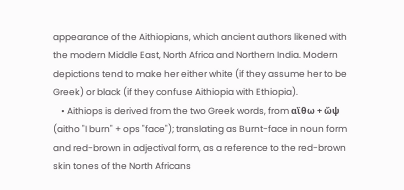appearance of the Aithiopians, which ancient authors likened with the modern Middle East, North Africa and Northern India. Modern depictions tend to make her either white (if they assume her to be Greek) or black (if they confuse Aithiopia with Ethiopia).
    • Aithiops is derived from the two Greek words, from αἴθω + ὤψ (aitho "I burn" + ops "face"); translating as Burnt-face in noun form and red-brown in adjectival form, as a reference to the red-brown skin tones of the North Africans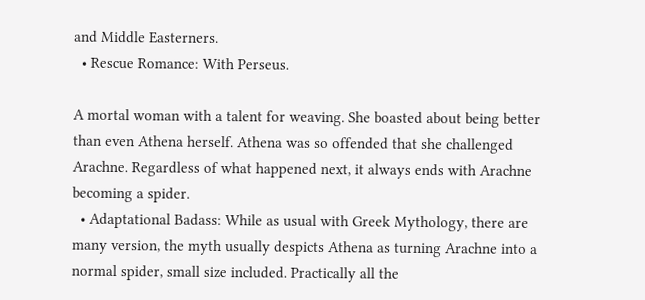and Middle Easterners.
  • Rescue Romance: With Perseus.

A mortal woman with a talent for weaving. She boasted about being better than even Athena herself. Athena was so offended that she challenged Arachne. Regardless of what happened next, it always ends with Arachne becoming a spider.
  • Adaptational Badass: While as usual with Greek Mythology, there are many version, the myth usually despicts Athena as turning Arachne into a normal spider, small size included. Practically all the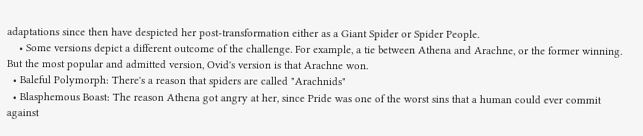adaptations since then have despicted her post-transformation either as a Giant Spider or Spider People.
    • Some versions depict a different outcome of the challenge. For example, a tie between Athena and Arachne, or the former winning. But the most popular and admitted version, Ovid's version is that Arachne won.
  • Baleful Polymorph: There's a reason that spiders are called "Arachnids"
  • Blasphemous Boast: The reason Athena got angry at her, since Pride was one of the worst sins that a human could ever commit against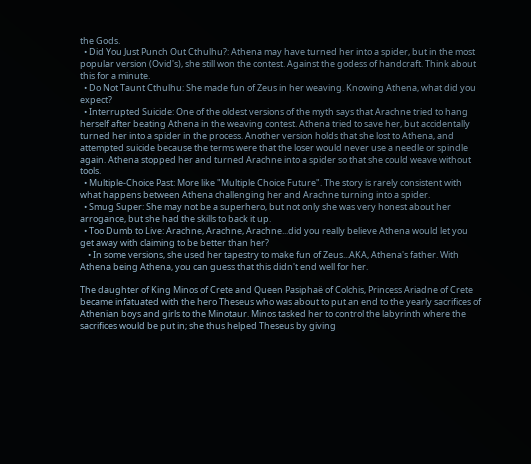the Gods.
  • Did You Just Punch Out Cthulhu?: Athena may have turned her into a spider, but in the most popular version (Ovid's), she still won the contest. Against the godess of handcraft. Think about this for a minute.
  • Do Not Taunt Cthulhu: She made fun of Zeus in her weaving. Knowing Athena, what did you expect?
  • Interrupted Suicide: One of the oldest versions of the myth says that Arachne tried to hang herself after beating Athena in the weaving contest. Athena tried to save her, but accidentally turned her into a spider in the process. Another version holds that she lost to Athena, and attempted suicide because the terms were that the loser would never use a needle or spindle again. Athena stopped her and turned Arachne into a spider so that she could weave without tools.
  • Multiple-Choice Past: More like "Multiple Choice Future". The story is rarely consistent with what happens between Athena challenging her and Arachne turning into a spider.
  • Smug Super: She may not be a superhero, but not only she was very honest about her arrogance, but she had the skills to back it up.
  • Too Dumb to Live: Arachne, Arachne, Arachne...did you really believe Athena would let you get away with claiming to be better than her?
    • In some versions, she used her tapestry to make fun of Zeus...AKA, Athena's father. With Athena being Athena, you can guess that this didn't end well for her.

The daughter of King Minos of Crete and Queen Pasiphaë of Colchis, Princess Ariadne of Crete became infatuated with the hero Theseus who was about to put an end to the yearly sacrifices of Athenian boys and girls to the Minotaur. Minos tasked her to control the labyrinth where the sacrifices would be put in; she thus helped Theseus by giving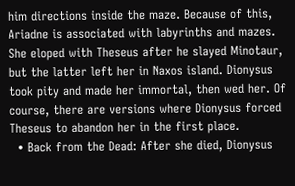him directions inside the maze. Because of this, Ariadne is associated with labyrinths and mazes. She eloped with Theseus after he slayed Minotaur, but the latter left her in Naxos island. Dionysus took pity and made her immortal, then wed her. Of course, there are versions where Dionysus forced Theseus to abandon her in the first place.
  • Back from the Dead: After she died, Dionysus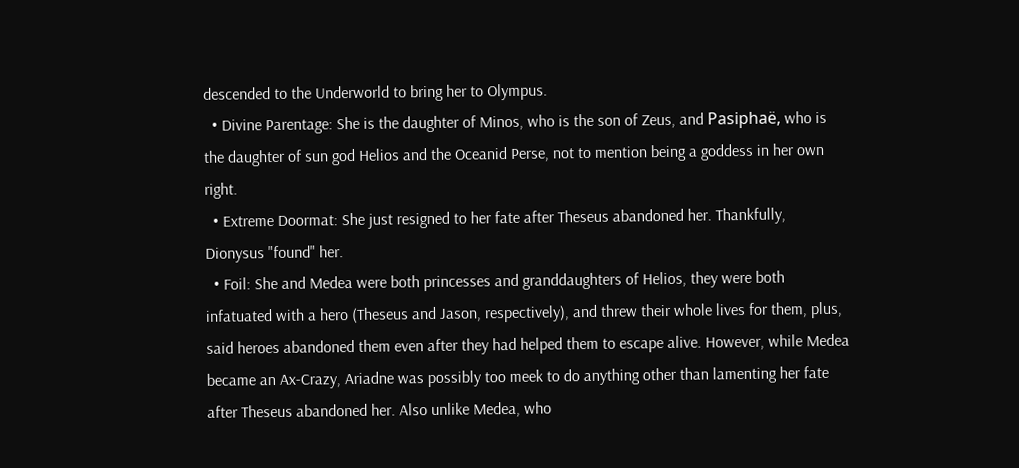descended to the Underworld to bring her to Olympus.
  • Divine Parentage: She is the daughter of Minos, who is the son of Zeus, and Pasiphaë, who is the daughter of sun god Helios and the Oceanid Perse, not to mention being a goddess in her own right.
  • Extreme Doormat: She just resigned to her fate after Theseus abandoned her. Thankfully, Dionysus "found" her.
  • Foil: She and Medea were both princesses and granddaughters of Helios, they were both infatuated with a hero (Theseus and Jason, respectively), and threw their whole lives for them, plus, said heroes abandoned them even after they had helped them to escape alive. However, while Medea became an Ax-Crazy, Ariadne was possibly too meek to do anything other than lamenting her fate after Theseus abandoned her. Also unlike Medea, who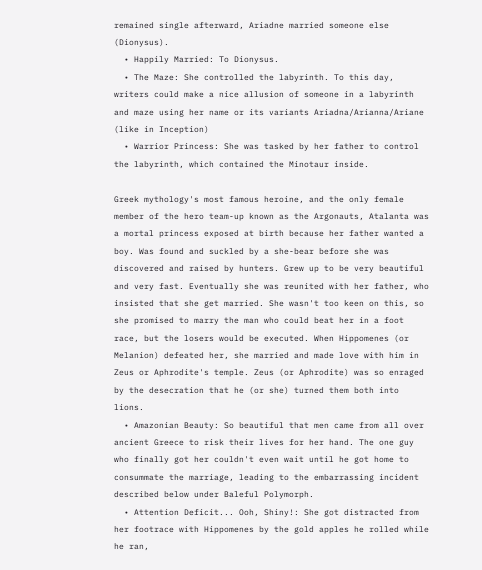remained single afterward, Ariadne married someone else (Dionysus).
  • Happily Married: To Dionysus.
  • The Maze: She controlled the labyrinth. To this day, writers could make a nice allusion of someone in a labyrinth and maze using her name or its variants Ariadna/Arianna/Ariane (like in Inception)
  • Warrior Princess: She was tasked by her father to control the labyrinth, which contained the Minotaur inside.

Greek mythology's most famous heroine, and the only female member of the hero team-up known as the Argonauts, Atalanta was a mortal princess exposed at birth because her father wanted a boy. Was found and suckled by a she-bear before she was discovered and raised by hunters. Grew up to be very beautiful and very fast. Eventually she was reunited with her father, who insisted that she get married. She wasn't too keen on this, so she promised to marry the man who could beat her in a foot race, but the losers would be executed. When Hippomenes (or Melanion) defeated her, she married and made love with him in Zeus or Aphrodite's temple. Zeus (or Aphrodite) was so enraged by the desecration that he (or she) turned them both into lions.
  • Amazonian Beauty: So beautiful that men came from all over ancient Greece to risk their lives for her hand. The one guy who finally got her couldn't even wait until he got home to consummate the marriage, leading to the embarrassing incident described below under Baleful Polymorph.
  • Attention Deficit... Ooh, Shiny!: She got distracted from her footrace with Hippomenes by the gold apples he rolled while he ran,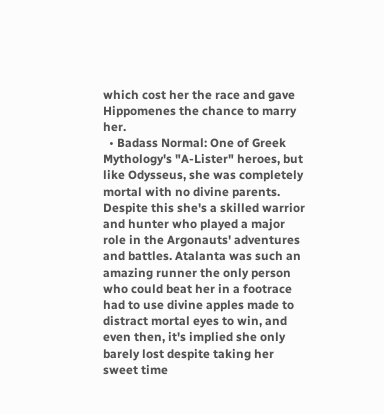which cost her the race and gave Hippomenes the chance to marry her.
  • Badass Normal: One of Greek Mythology's "A-Lister" heroes, but like Odysseus, she was completely mortal with no divine parents. Despite this she's a skilled warrior and hunter who played a major role in the Argonauts' adventures and battles. Atalanta was such an amazing runner the only person who could beat her in a footrace had to use divine apples made to distract mortal eyes to win, and even then, it's implied she only barely lost despite taking her sweet time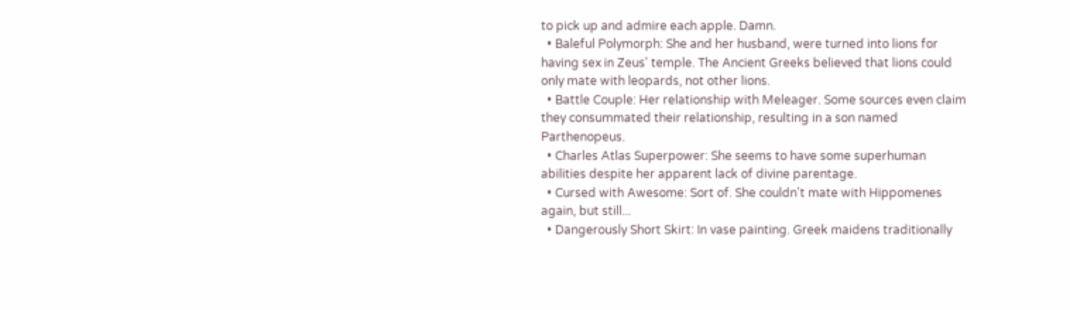to pick up and admire each apple. Damn.
  • Baleful Polymorph: She and her husband, were turned into lions for having sex in Zeus' temple. The Ancient Greeks believed that lions could only mate with leopards, not other lions.
  • Battle Couple: Her relationship with Meleager. Some sources even claim they consummated their relationship, resulting in a son named Parthenopeus.
  • Charles Atlas Superpower: She seems to have some superhuman abilities despite her apparent lack of divine parentage.
  • Cursed with Awesome: Sort of. She couldn't mate with Hippomenes again, but still...
  • Dangerously Short Skirt: In vase painting. Greek maidens traditionally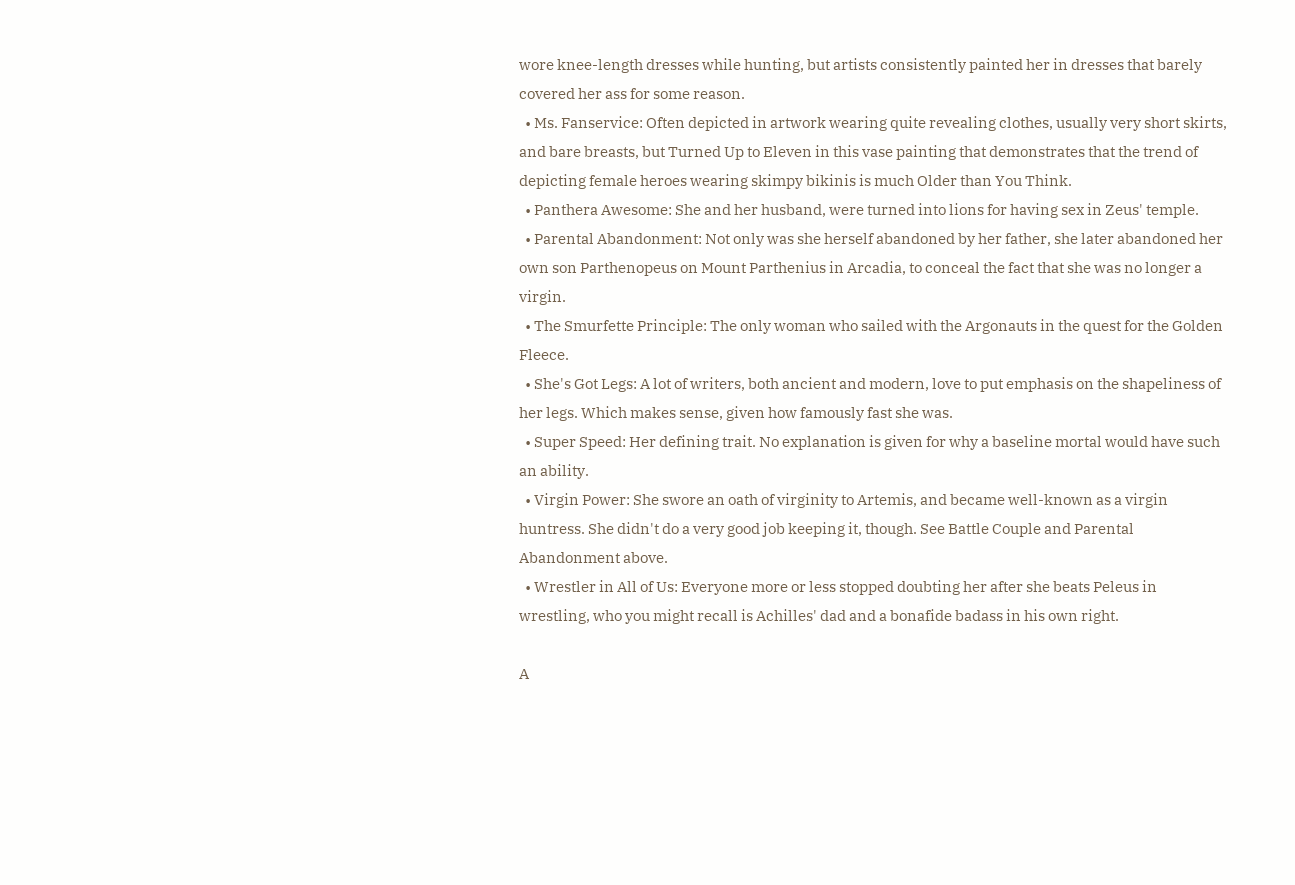wore knee-length dresses while hunting, but artists consistently painted her in dresses that barely covered her ass for some reason.
  • Ms. Fanservice: Often depicted in artwork wearing quite revealing clothes, usually very short skirts, and bare breasts, but Turned Up to Eleven in this vase painting that demonstrates that the trend of depicting female heroes wearing skimpy bikinis is much Older than You Think.
  • Panthera Awesome: She and her husband, were turned into lions for having sex in Zeus' temple.
  • Parental Abandonment: Not only was she herself abandoned by her father, she later abandoned her own son Parthenopeus on Mount Parthenius in Arcadia, to conceal the fact that she was no longer a virgin.
  • The Smurfette Principle: The only woman who sailed with the Argonauts in the quest for the Golden Fleece.
  • She's Got Legs: A lot of writers, both ancient and modern, love to put emphasis on the shapeliness of her legs. Which makes sense, given how famously fast she was.
  • Super Speed: Her defining trait. No explanation is given for why a baseline mortal would have such an ability.
  • Virgin Power: She swore an oath of virginity to Artemis, and became well-known as a virgin huntress. She didn't do a very good job keeping it, though. See Battle Couple and Parental Abandonment above.
  • Wrestler in All of Us: Everyone more or less stopped doubting her after she beats Peleus in wrestling, who you might recall is Achilles' dad and a bonafide badass in his own right.

A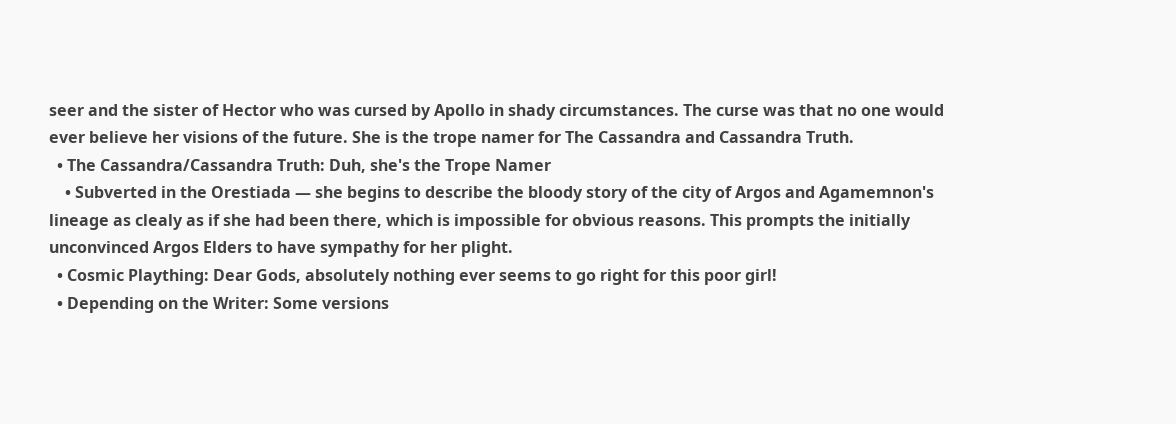seer and the sister of Hector who was cursed by Apollo in shady circumstances. The curse was that no one would ever believe her visions of the future. She is the trope namer for The Cassandra and Cassandra Truth.
  • The Cassandra/Cassandra Truth: Duh, she's the Trope Namer
    • Subverted in the Orestiada — she begins to describe the bloody story of the city of Argos and Agamemnon's lineage as clealy as if she had been there, which is impossible for obvious reasons. This prompts the initially unconvinced Argos Elders to have sympathy for her plight.
  • Cosmic Plaything: Dear Gods, absolutely nothing ever seems to go right for this poor girl!
  • Depending on the Writer: Some versions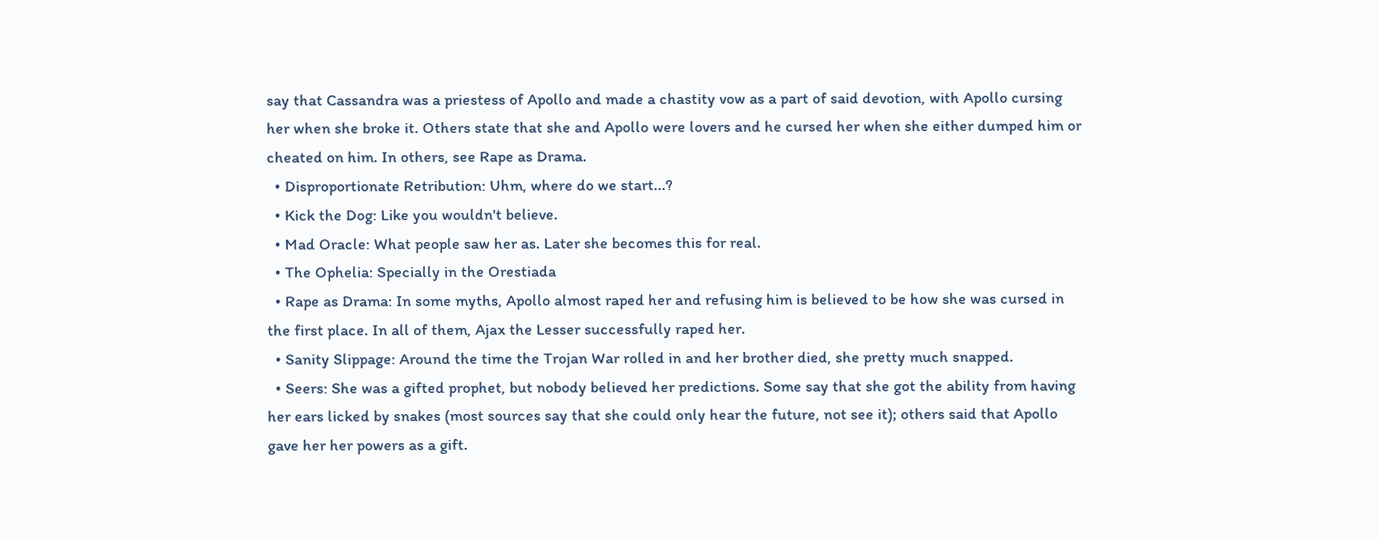say that Cassandra was a priestess of Apollo and made a chastity vow as a part of said devotion, with Apollo cursing her when she broke it. Others state that she and Apollo were lovers and he cursed her when she either dumped him or cheated on him. In others, see Rape as Drama.
  • Disproportionate Retribution: Uhm, where do we start...?
  • Kick the Dog: Like you wouldn't believe.
  • Mad Oracle: What people saw her as. Later she becomes this for real.
  • The Ophelia: Specially in the Orestiada
  • Rape as Drama: In some myths, Apollo almost raped her and refusing him is believed to be how she was cursed in the first place. In all of them, Ajax the Lesser successfully raped her.
  • Sanity Slippage: Around the time the Trojan War rolled in and her brother died, she pretty much snapped.
  • Seers: She was a gifted prophet, but nobody believed her predictions. Some say that she got the ability from having her ears licked by snakes (most sources say that she could only hear the future, not see it); others said that Apollo gave her her powers as a gift.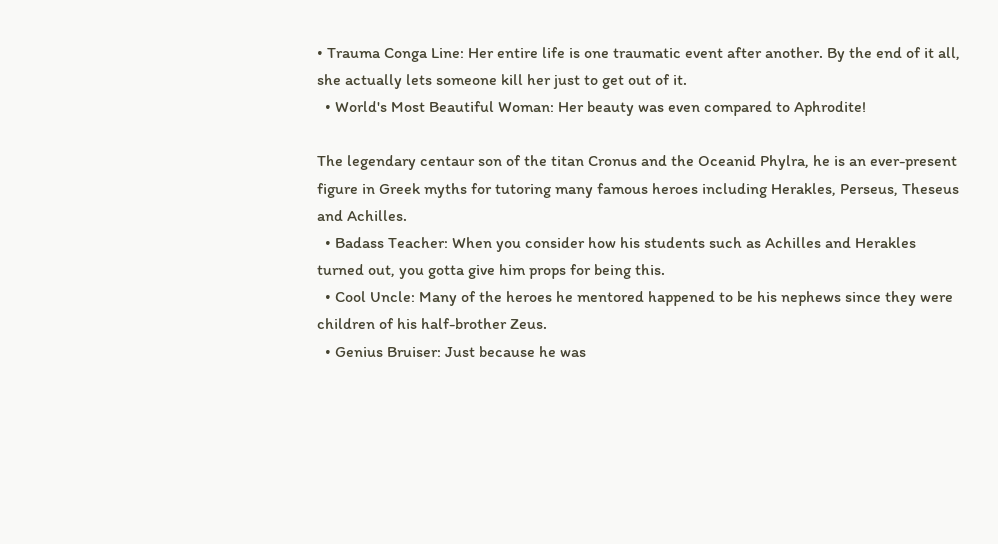• Trauma Conga Line: Her entire life is one traumatic event after another. By the end of it all, she actually lets someone kill her just to get out of it.
  • World's Most Beautiful Woman: Her beauty was even compared to Aphrodite!

The legendary centaur son of the titan Cronus and the Oceanid Phylra, he is an ever-present figure in Greek myths for tutoring many famous heroes including Herakles, Perseus, Theseus and Achilles.
  • Badass Teacher: When you consider how his students such as Achilles and Herakles turned out, you gotta give him props for being this.
  • Cool Uncle: Many of the heroes he mentored happened to be his nephews since they were children of his half-brother Zeus.
  • Genius Bruiser: Just because he was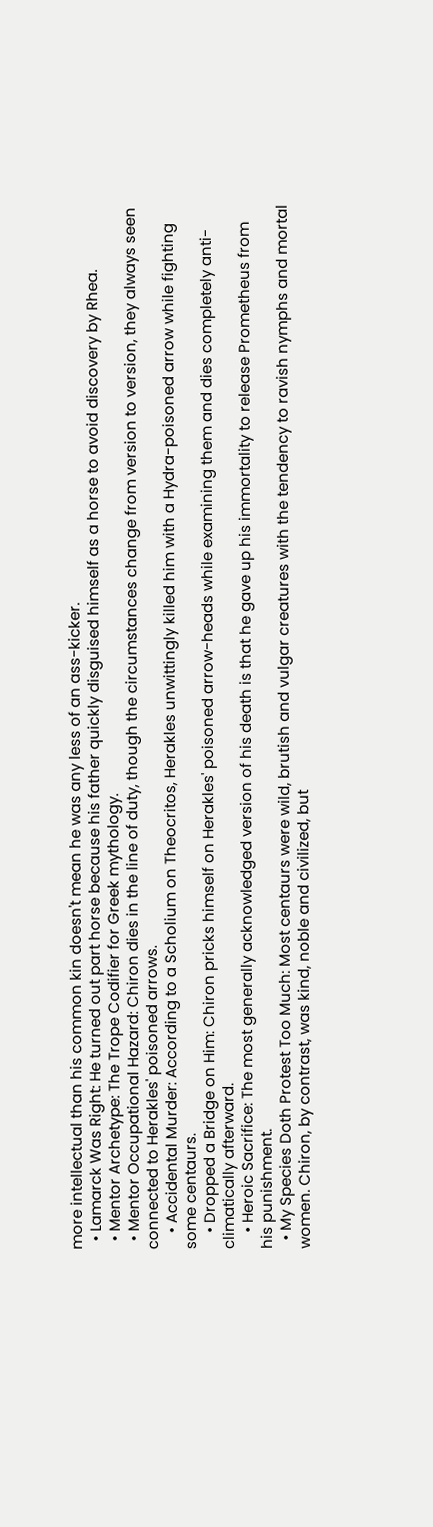more intellectual than his common kin doesn't mean he was any less of an ass-kicker.
  • Lamarck Was Right: He turned out part horse because his father quickly disguised himself as a horse to avoid discovery by Rhea.
  • Mentor Archetype: The Trope Codifier for Greek mythology.
  • Mentor Occupational Hazard: Chiron dies in the line of duty, though the circumstances change from version to version, they always seen connected to Herakles' poisoned arrows.
    • Accidental Murder: According to a Scholium on Theocritos, Herakles unwittingly killed him with a Hydra-poisoned arrow while fighting some centaurs.
    • Dropped a Bridge on Him: Chiron pricks himself on Herakles' poisoned arrow-heads while examining them and dies completely anti-climatically afterward.
    • Heroic Sacrifice: The most generally acknowledged version of his death is that he gave up his immortality to release Prometheus from his punishment.
  • My Species Doth Protest Too Much: Most centaurs were wild, brutish and vulgar creatures with the tendency to ravish nymphs and mortal women. Chiron, by contrast, was kind, noble and civilized, but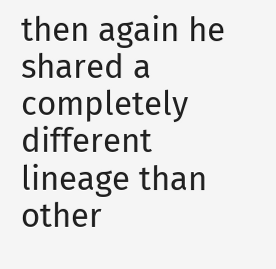then again he shared a completely different lineage than other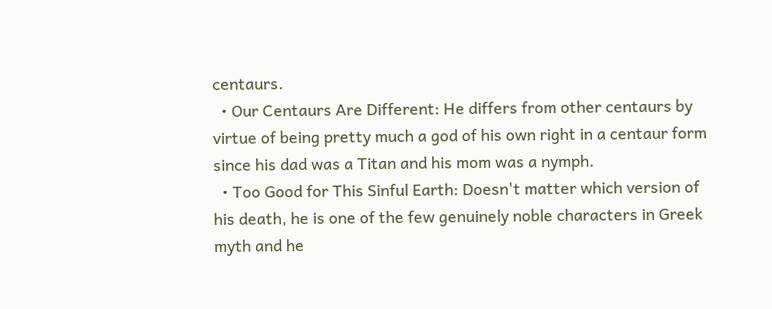centaurs.
  • Our Centaurs Are Different: He differs from other centaurs by virtue of being pretty much a god of his own right in a centaur form since his dad was a Titan and his mom was a nymph.
  • Too Good for This Sinful Earth: Doesn't matter which version of his death, he is one of the few genuinely noble characters in Greek myth and he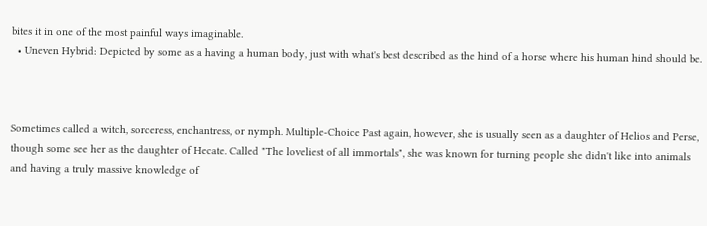bites it in one of the most painful ways imaginable.
  • Uneven Hybrid: Depicted by some as a having a human body, just with what's best described as the hind of a horse where his human hind should be.



Sometimes called a witch, sorceress, enchantress, or nymph. Multiple-Choice Past again, however, she is usually seen as a daughter of Helios and Perse, though some see her as the daughter of Hecate. Called "The loveliest of all immortals", she was known for turning people she didn't like into animals and having a truly massive knowledge of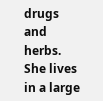drugs and herbs. She lives in a large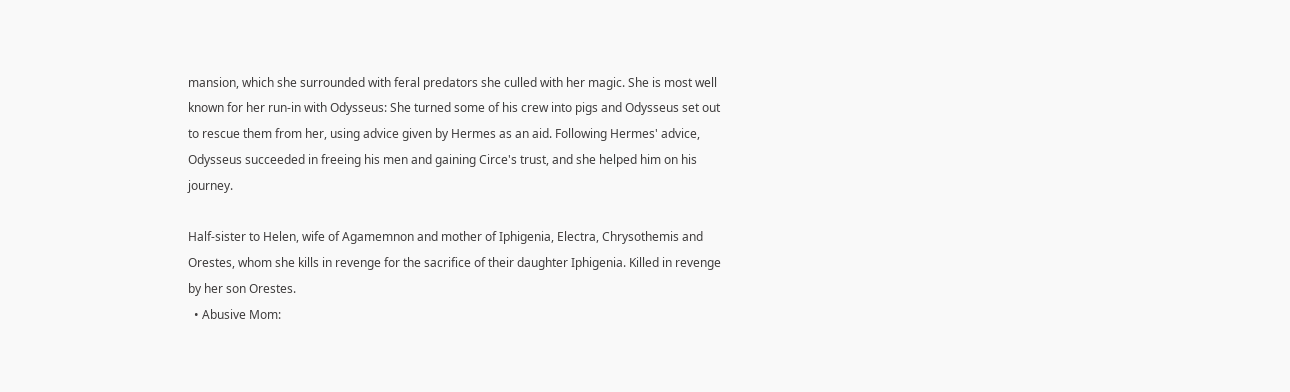mansion, which she surrounded with feral predators she culled with her magic. She is most well known for her run-in with Odysseus: She turned some of his crew into pigs and Odysseus set out to rescue them from her, using advice given by Hermes as an aid. Following Hermes' advice, Odysseus succeeded in freeing his men and gaining Circe's trust, and she helped him on his journey.

Half-sister to Helen, wife of Agamemnon and mother of Iphigenia, Electra, Chrysothemis and Orestes, whom she kills in revenge for the sacrifice of their daughter Iphigenia. Killed in revenge by her son Orestes.
  • Abusive Mom: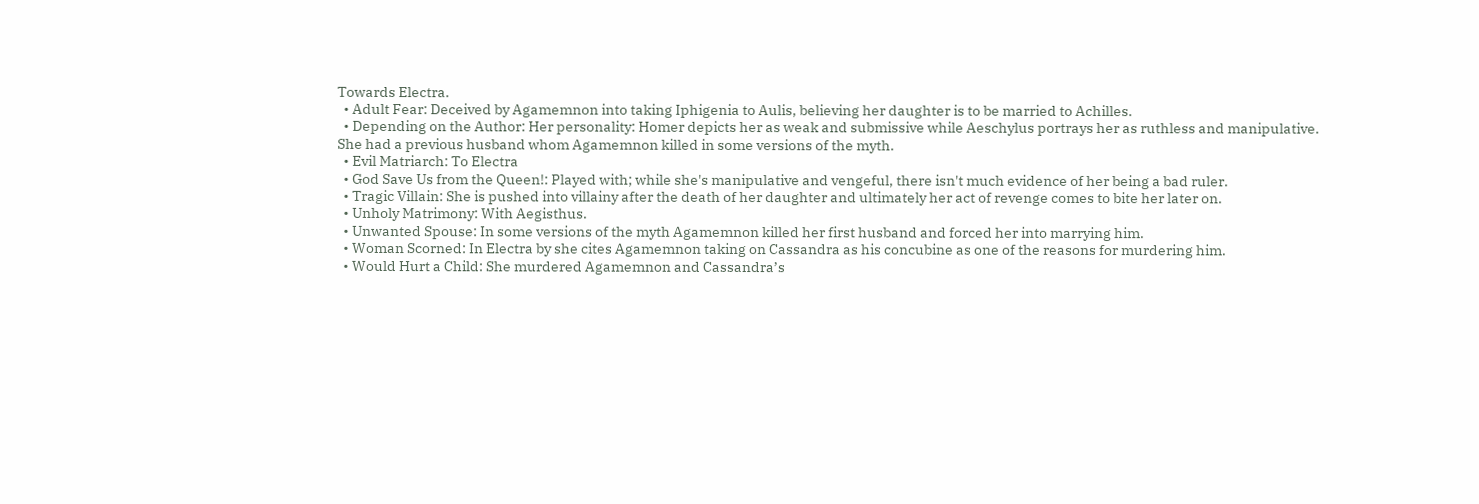Towards Electra.
  • Adult Fear: Deceived by Agamemnon into taking Iphigenia to Aulis, believing her daughter is to be married to Achilles.
  • Depending on the Author: Her personality: Homer depicts her as weak and submissive while Aeschylus portrays her as ruthless and manipulative. She had a previous husband whom Agamemnon killed in some versions of the myth.
  • Evil Matriarch: To Electra
  • God Save Us from the Queen!: Played with; while she's manipulative and vengeful, there isn't much evidence of her being a bad ruler.
  • Tragic Villain: She is pushed into villainy after the death of her daughter and ultimately her act of revenge comes to bite her later on.
  • Unholy Matrimony: With Aegisthus.
  • Unwanted Spouse: In some versions of the myth Agamemnon killed her first husband and forced her into marrying him.
  • Woman Scorned: In Electra by she cites Agamemnon taking on Cassandra as his concubine as one of the reasons for murdering him.
  • Would Hurt a Child: She murdered Agamemnon and Cassandra’s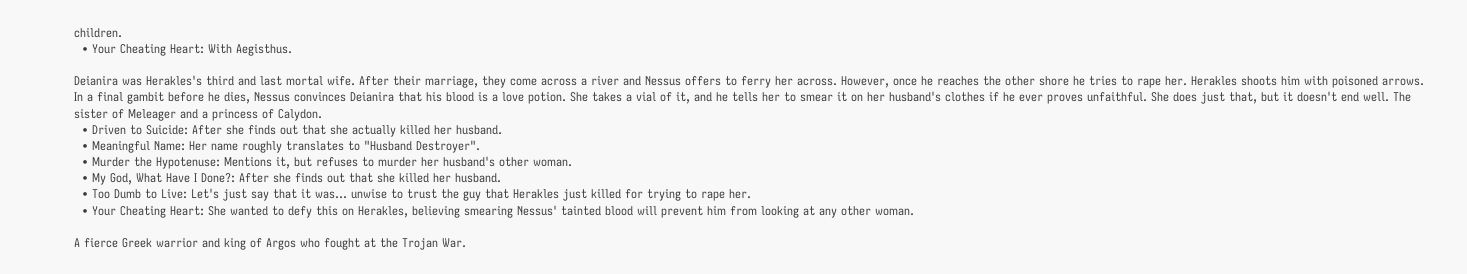children.
  • Your Cheating Heart: With Aegisthus.

Deianira was Herakles's third and last mortal wife. After their marriage, they come across a river and Nessus offers to ferry her across. However, once he reaches the other shore he tries to rape her. Herakles shoots him with poisoned arrows. In a final gambit before he dies, Nessus convinces Deianira that his blood is a love potion. She takes a vial of it, and he tells her to smear it on her husband's clothes if he ever proves unfaithful. She does just that, but it doesn't end well. The sister of Meleager and a princess of Calydon.
  • Driven to Suicide: After she finds out that she actually killed her husband.
  • Meaningful Name: Her name roughly translates to "Husband Destroyer".
  • Murder the Hypotenuse: Mentions it, but refuses to murder her husband's other woman.
  • My God, What Have I Done?: After she finds out that she killed her husband.
  • Too Dumb to Live: Let's just say that it was... unwise to trust the guy that Herakles just killed for trying to rape her.
  • Your Cheating Heart: She wanted to defy this on Herakles, believing smearing Nessus' tainted blood will prevent him from looking at any other woman.

A fierce Greek warrior and king of Argos who fought at the Trojan War.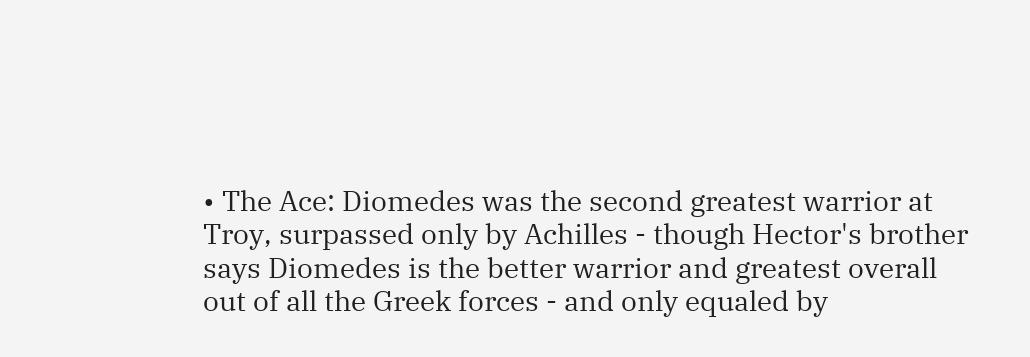• The Ace: Diomedes was the second greatest warrior at Troy, surpassed only by Achilles - though Hector's brother says Diomedes is the better warrior and greatest overall out of all the Greek forces - and only equaled by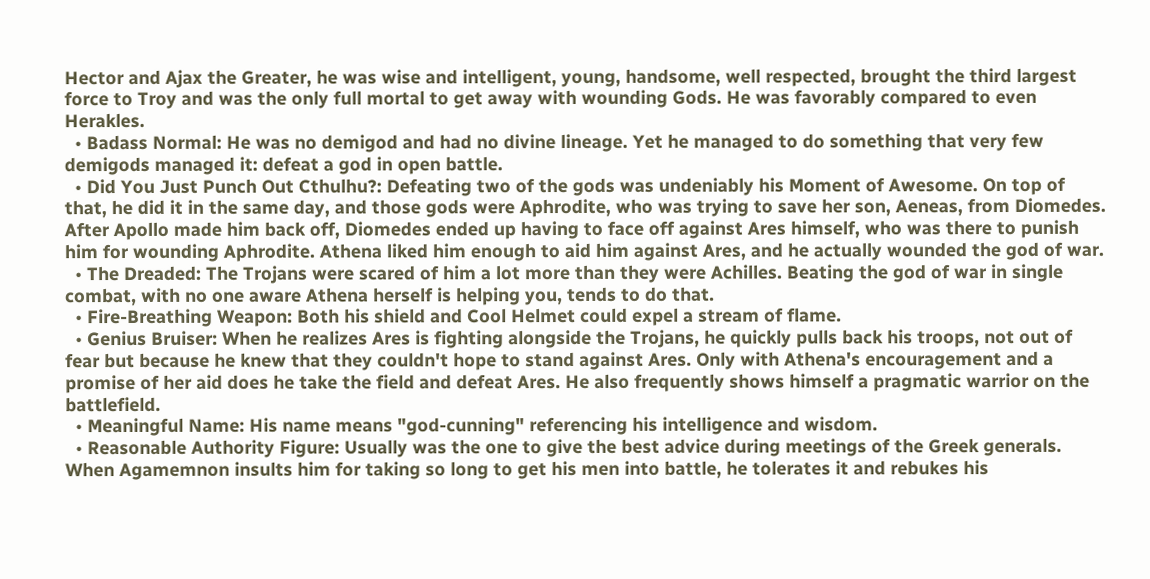Hector and Ajax the Greater, he was wise and intelligent, young, handsome, well respected, brought the third largest force to Troy and was the only full mortal to get away with wounding Gods. He was favorably compared to even Herakles.
  • Badass Normal: He was no demigod and had no divine lineage. Yet he managed to do something that very few demigods managed it: defeat a god in open battle.
  • Did You Just Punch Out Cthulhu?: Defeating two of the gods was undeniably his Moment of Awesome. On top of that, he did it in the same day, and those gods were Aphrodite, who was trying to save her son, Aeneas, from Diomedes. After Apollo made him back off, Diomedes ended up having to face off against Ares himself, who was there to punish him for wounding Aphrodite. Athena liked him enough to aid him against Ares, and he actually wounded the god of war.
  • The Dreaded: The Trojans were scared of him a lot more than they were Achilles. Beating the god of war in single combat, with no one aware Athena herself is helping you, tends to do that.
  • Fire-Breathing Weapon: Both his shield and Cool Helmet could expel a stream of flame.
  • Genius Bruiser: When he realizes Ares is fighting alongside the Trojans, he quickly pulls back his troops, not out of fear but because he knew that they couldn't hope to stand against Ares. Only with Athena's encouragement and a promise of her aid does he take the field and defeat Ares. He also frequently shows himself a pragmatic warrior on the battlefield.
  • Meaningful Name: His name means "god-cunning" referencing his intelligence and wisdom.
  • Reasonable Authority Figure: Usually was the one to give the best advice during meetings of the Greek generals. When Agamemnon insults him for taking so long to get his men into battle, he tolerates it and rebukes his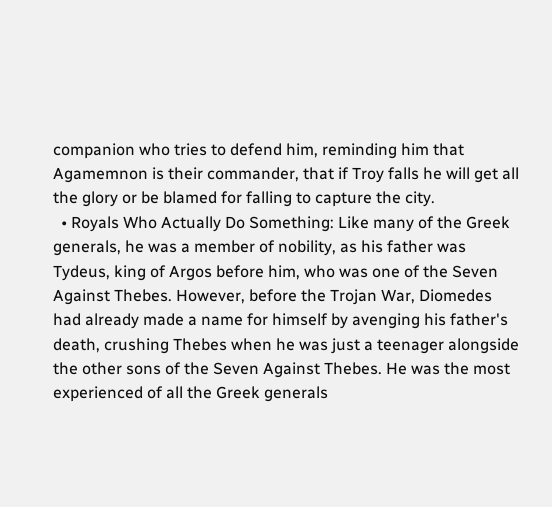companion who tries to defend him, reminding him that Agamemnon is their commander, that if Troy falls he will get all the glory or be blamed for falling to capture the city.
  • Royals Who Actually Do Something: Like many of the Greek generals, he was a member of nobility, as his father was Tydeus, king of Argos before him, who was one of the Seven Against Thebes. However, before the Trojan War, Diomedes had already made a name for himself by avenging his father's death, crushing Thebes when he was just a teenager alongside the other sons of the Seven Against Thebes. He was the most experienced of all the Greek generals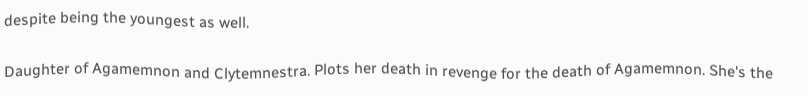despite being the youngest as well.

Daughter of Agamemnon and Clytemnestra. Plots her death in revenge for the death of Agamemnon. She's the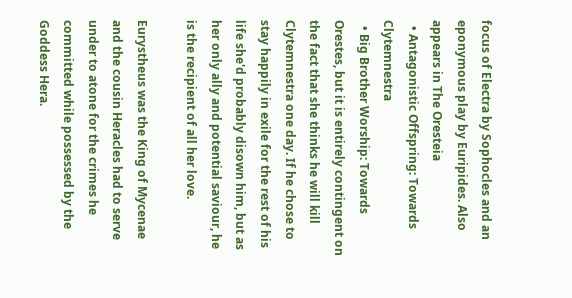focus of Electra by Sophocles and an eponymous play by Euripides. Also appears in The Oresteia
  • Antagonistic Offspring: Towards Clytemnestra
  • Big Brother Worship: Towards Orestes, but it is entirely contingent on the fact that she thinks he will kill Clytemnestra one day. If he chose to stay happily in exile for the rest of his life she'd probably disown him, but as her only ally and potential saviour, he is the recipient of all her love.

Eurystheus was the King of Mycenae and the cousin Heracles had to serve under to atone for the crimes he committed while possessed by the Goddess Hera.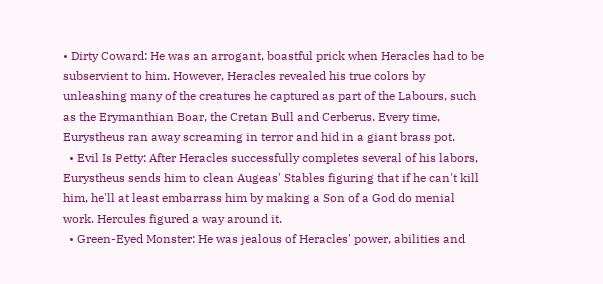• Dirty Coward: He was an arrogant, boastful prick when Heracles had to be subservient to him. However, Heracles revealed his true colors by unleashing many of the creatures he captured as part of the Labours, such as the Erymanthian Boar, the Cretan Bull and Cerberus. Every time, Eurystheus ran away screaming in terror and hid in a giant brass pot.
  • Evil Is Petty: After Heracles successfully completes several of his labors, Eurystheus sends him to clean Augeas' Stables figuring that if he can't kill him, he'll at least embarrass him by making a Son of a God do menial work. Hercules figured a way around it.
  • Green-Eyed Monster: He was jealous of Heracles' power, abilities and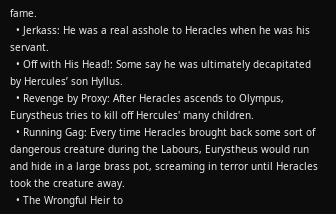fame.
  • Jerkass: He was a real asshole to Heracles when he was his servant.
  • Off with His Head!: Some say he was ultimately decapitated by Hercules’ son Hyllus.
  • Revenge by Proxy: After Heracles ascends to Olympus, Eurystheus tries to kill off Hercules' many children.
  • Running Gag: Every time Heracles brought back some sort of dangerous creature during the Labours, Eurystheus would run and hide in a large brass pot, screaming in terror until Heracles took the creature away.
  • The Wrongful Heir to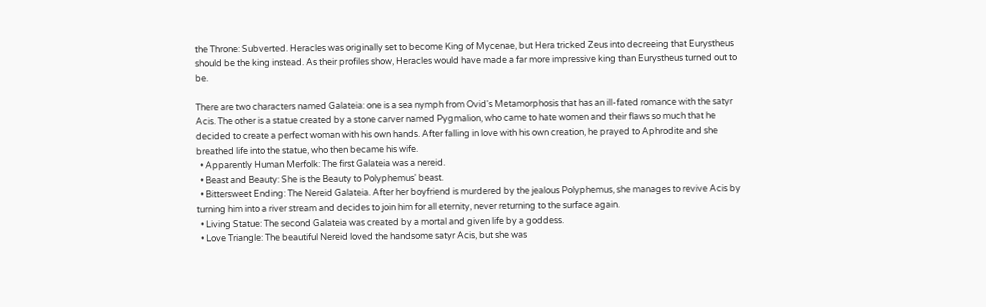the Throne: Subverted. Heracles was originally set to become King of Mycenae, but Hera tricked Zeus into decreeing that Eurystheus should be the king instead. As their profiles show, Heracles would have made a far more impressive king than Eurystheus turned out to be.

There are two characters named Galateia: one is a sea nymph from Ovid's Metamorphosis that has an ill-fated romance with the satyr Acis. The other is a statue created by a stone carver named Pygmalion, who came to hate women and their flaws so much that he decided to create a perfect woman with his own hands. After falling in love with his own creation, he prayed to Aphrodite and she breathed life into the statue, who then became his wife.
  • Apparently Human Merfolk: The first Galateia was a nereid.
  • Beast and Beauty: She is the Beauty to Polyphemus' beast.
  • Bittersweet Ending: The Nereid Galateia. After her boyfriend is murdered by the jealous Polyphemus, she manages to revive Acis by turning him into a river stream and decides to join him for all eternity, never returning to the surface again.
  • Living Statue: The second Galateia was created by a mortal and given life by a goddess.
  • Love Triangle: The beautiful Nereid loved the handsome satyr Acis, but she was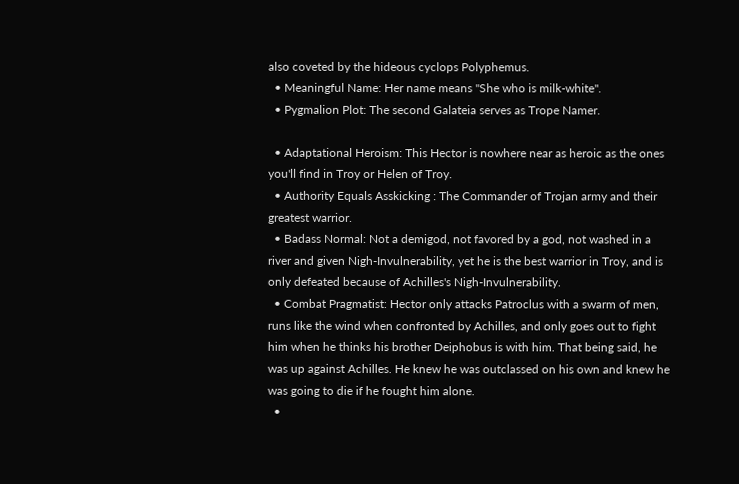also coveted by the hideous cyclops Polyphemus.
  • Meaningful Name: Her name means "She who is milk-white".
  • Pygmalion Plot: The second Galateia serves as Trope Namer.

  • Adaptational Heroism: This Hector is nowhere near as heroic as the ones you'll find in Troy or Helen of Troy.
  • Authority Equals Asskicking : The Commander of Trojan army and their greatest warrior.
  • Badass Normal: Not a demigod, not favored by a god, not washed in a river and given Nigh-Invulnerability, yet he is the best warrior in Troy, and is only defeated because of Achilles's Nigh-Invulnerability.
  • Combat Pragmatist: Hector only attacks Patroclus with a swarm of men, runs like the wind when confronted by Achilles, and only goes out to fight him when he thinks his brother Deiphobus is with him. That being said, he was up against Achilles. He knew he was outclassed on his own and knew he was going to die if he fought him alone.
  •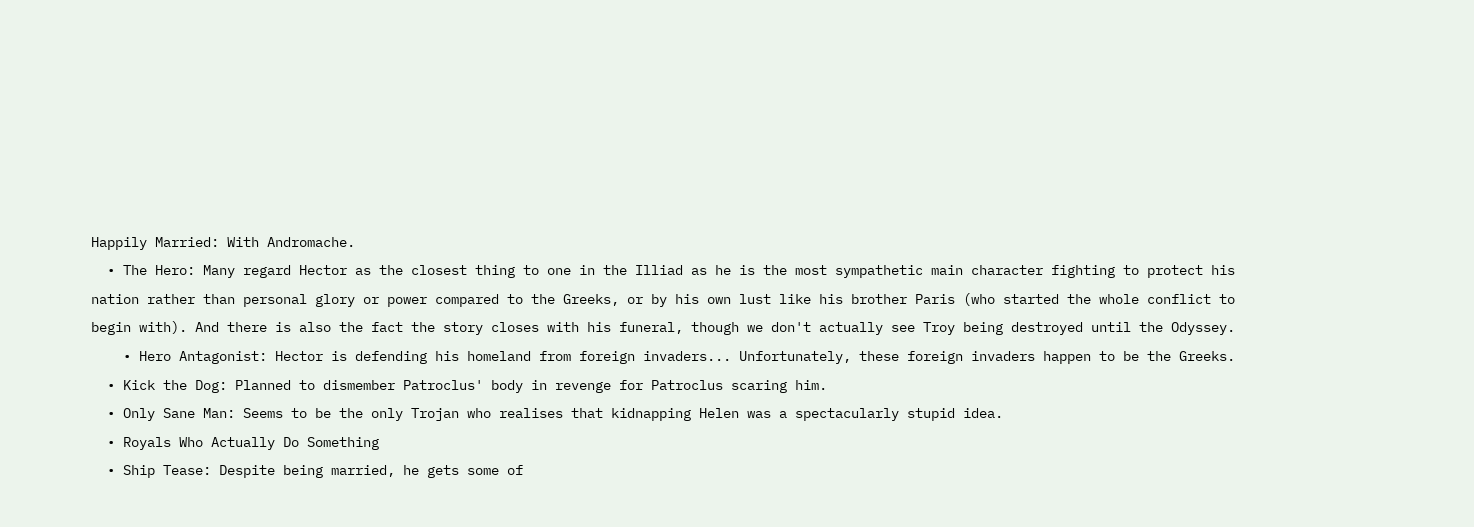Happily Married: With Andromache.
  • The Hero: Many regard Hector as the closest thing to one in the Illiad as he is the most sympathetic main character fighting to protect his nation rather than personal glory or power compared to the Greeks, or by his own lust like his brother Paris (who started the whole conflict to begin with). And there is also the fact the story closes with his funeral, though we don't actually see Troy being destroyed until the Odyssey.
    • Hero Antagonist: Hector is defending his homeland from foreign invaders... Unfortunately, these foreign invaders happen to be the Greeks.
  • Kick the Dog: Planned to dismember Patroclus' body in revenge for Patroclus scaring him.
  • Only Sane Man: Seems to be the only Trojan who realises that kidnapping Helen was a spectacularly stupid idea.
  • Royals Who Actually Do Something
  • Ship Tease: Despite being married, he gets some of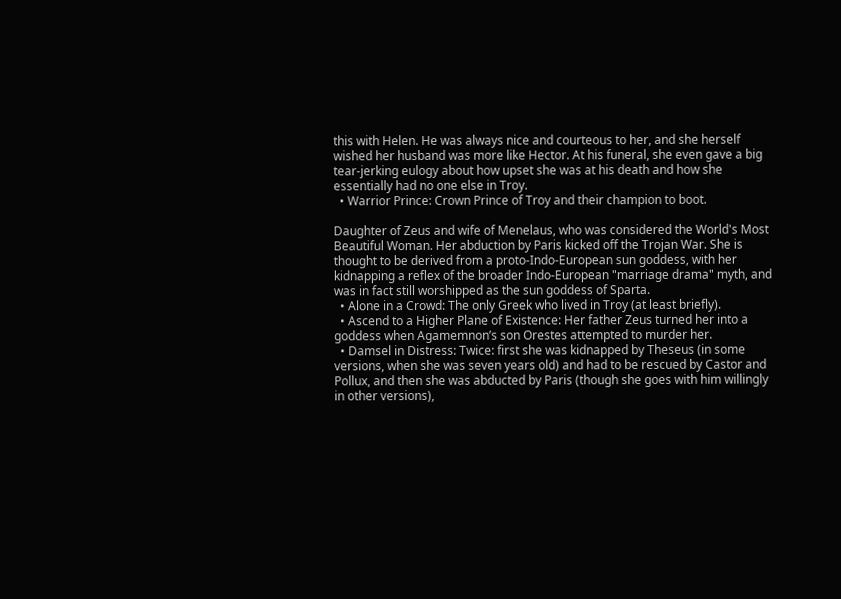this with Helen. He was always nice and courteous to her, and she herself wished her husband was more like Hector. At his funeral, she even gave a big tear-jerking eulogy about how upset she was at his death and how she essentially had no one else in Troy.
  • Warrior Prince: Crown Prince of Troy and their champion to boot.

Daughter of Zeus and wife of Menelaus, who was considered the World's Most Beautiful Woman. Her abduction by Paris kicked off the Trojan War. She is thought to be derived from a proto-Indo-European sun goddess, with her kidnapping a reflex of the broader Indo-European "marriage drama" myth, and was in fact still worshipped as the sun goddess of Sparta.
  • Alone in a Crowd: The only Greek who lived in Troy (at least briefly).
  • Ascend to a Higher Plane of Existence: Her father Zeus turned her into a goddess when Agamemnon’s son Orestes attempted to murder her.
  • Damsel in Distress: Twice: first she was kidnapped by Theseus (in some versions, when she was seven years old) and had to be rescued by Castor and Pollux, and then she was abducted by Paris (though she goes with him willingly in other versions),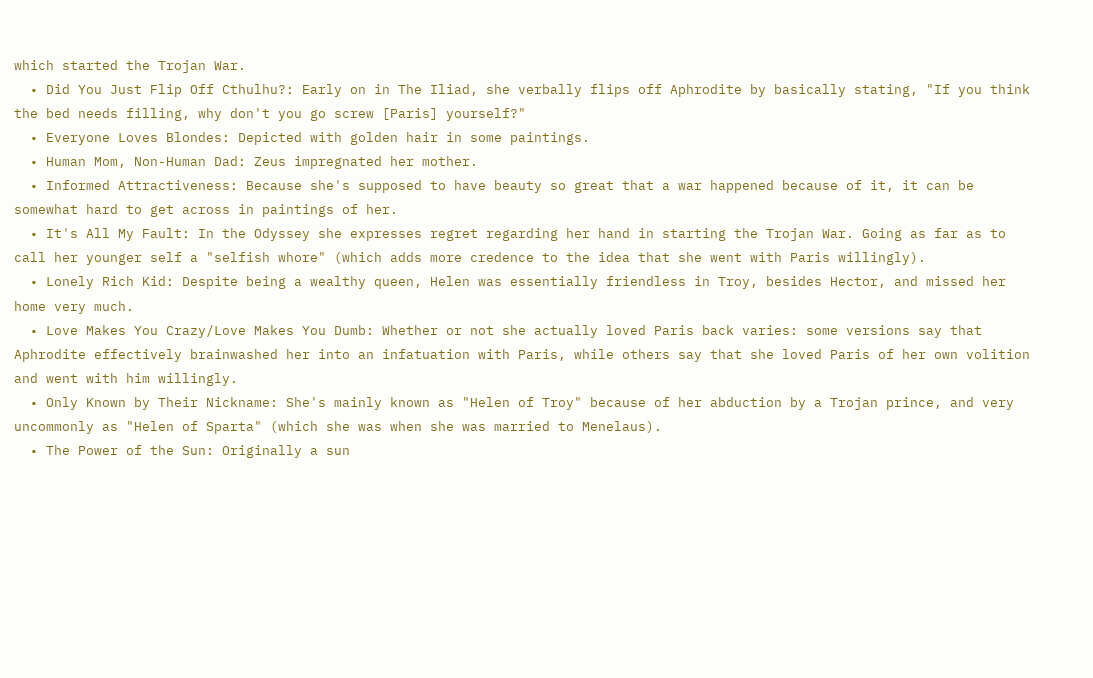which started the Trojan War.
  • Did You Just Flip Off Cthulhu?: Early on in The Iliad, she verbally flips off Aphrodite by basically stating, "If you think the bed needs filling, why don't you go screw [Paris] yourself?"
  • Everyone Loves Blondes: Depicted with golden hair in some paintings.
  • Human Mom, Non-Human Dad: Zeus impregnated her mother.
  • Informed Attractiveness: Because she's supposed to have beauty so great that a war happened because of it, it can be somewhat hard to get across in paintings of her.
  • It's All My Fault: In the Odyssey she expresses regret regarding her hand in starting the Trojan War. Going as far as to call her younger self a "selfish whore" (which adds more credence to the idea that she went with Paris willingly).
  • Lonely Rich Kid: Despite being a wealthy queen, Helen was essentially friendless in Troy, besides Hector, and missed her home very much.
  • Love Makes You Crazy/Love Makes You Dumb: Whether or not she actually loved Paris back varies: some versions say that Aphrodite effectively brainwashed her into an infatuation with Paris, while others say that she loved Paris of her own volition and went with him willingly.
  • Only Known by Their Nickname: She's mainly known as "Helen of Troy" because of her abduction by a Trojan prince, and very uncommonly as "Helen of Sparta" (which she was when she was married to Menelaus).
  • The Power of the Sun: Originally a sun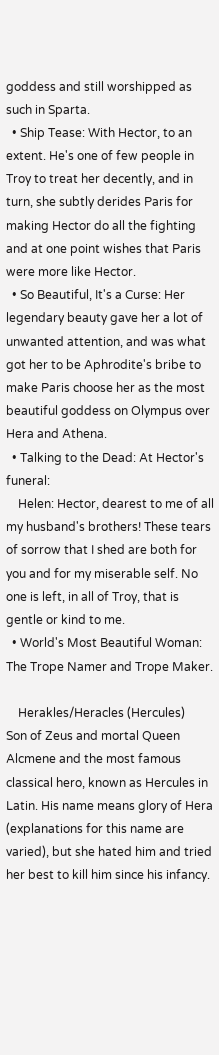goddess and still worshipped as such in Sparta.
  • Ship Tease: With Hector, to an extent. He's one of few people in Troy to treat her decently, and in turn, she subtly derides Paris for making Hector do all the fighting and at one point wishes that Paris were more like Hector.
  • So Beautiful, It's a Curse: Her legendary beauty gave her a lot of unwanted attention, and was what got her to be Aphrodite's bribe to make Paris choose her as the most beautiful goddess on Olympus over Hera and Athena.
  • Talking to the Dead: At Hector's funeral:
    Helen: Hector, dearest to me of all my husband's brothers! These tears of sorrow that I shed are both for you and for my miserable self. No one is left, in all of Troy, that is gentle or kind to me.
  • World's Most Beautiful Woman: The Trope Namer and Trope Maker.

    Herakles/Heracles (Hercules)
Son of Zeus and mortal Queen Alcmene and the most famous classical hero, known as Hercules in Latin. His name means glory of Hera (explanations for this name are varied), but she hated him and tried her best to kill him since his infancy.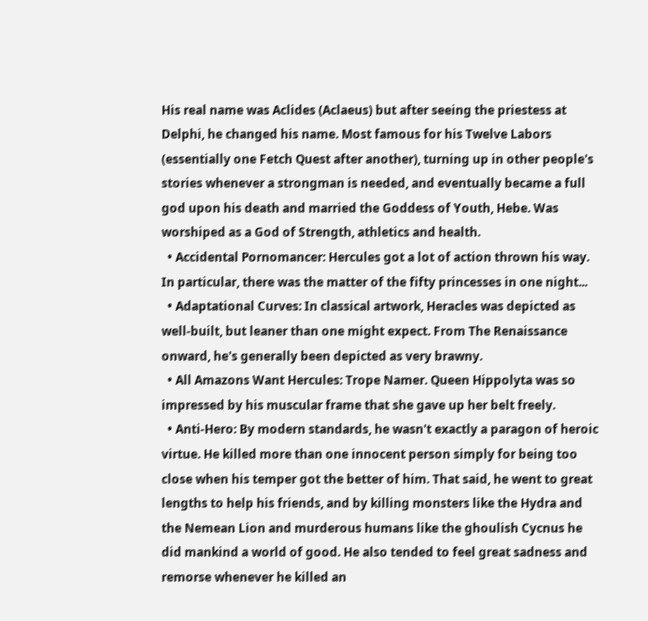His real name was Aclides (Aclaeus) but after seeing the priestess at Delphi, he changed his name. Most famous for his Twelve Labors (essentially one Fetch Quest after another), turning up in other people's stories whenever a strongman is needed, and eventually became a full god upon his death and married the Goddess of Youth, Hebe. Was worshiped as a God of Strength, athletics and health.
  • Accidental Pornomancer: Hercules got a lot of action thrown his way. In particular, there was the matter of the fifty princesses in one night...
  • Adaptational Curves: In classical artwork, Heracles was depicted as well-built, but leaner than one might expect. From The Renaissance onward, he's generally been depicted as very brawny.
  • All Amazons Want Hercules: Trope Namer. Queen Hippolyta was so impressed by his muscular frame that she gave up her belt freely.
  • Anti-Hero: By modern standards, he wasn't exactly a paragon of heroic virtue. He killed more than one innocent person simply for being too close when his temper got the better of him. That said, he went to great lengths to help his friends, and by killing monsters like the Hydra and the Nemean Lion and murderous humans like the ghoulish Cycnus he did mankind a world of good. He also tended to feel great sadness and remorse whenever he killed an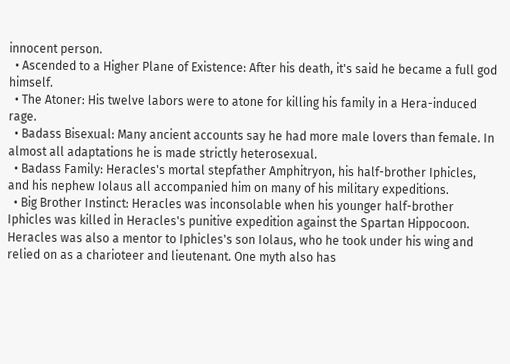innocent person.
  • Ascended to a Higher Plane of Existence: After his death, it's said he became a full god himself.
  • The Atoner: His twelve labors were to atone for killing his family in a Hera-induced rage.
  • Badass Bisexual: Many ancient accounts say he had more male lovers than female. In almost all adaptations he is made strictly heterosexual.
  • Badass Family: Heracles's mortal stepfather Amphitryon, his half-brother Iphicles, and his nephew Iolaus all accompanied him on many of his military expeditions.
  • Big Brother Instinct: Heracles was inconsolable when his younger half-brother Iphicles was killed in Heracles's punitive expedition against the Spartan Hippocoon. Heracles was also a mentor to Iphicles's son Iolaus, who he took under his wing and relied on as a charioteer and lieutenant. One myth also has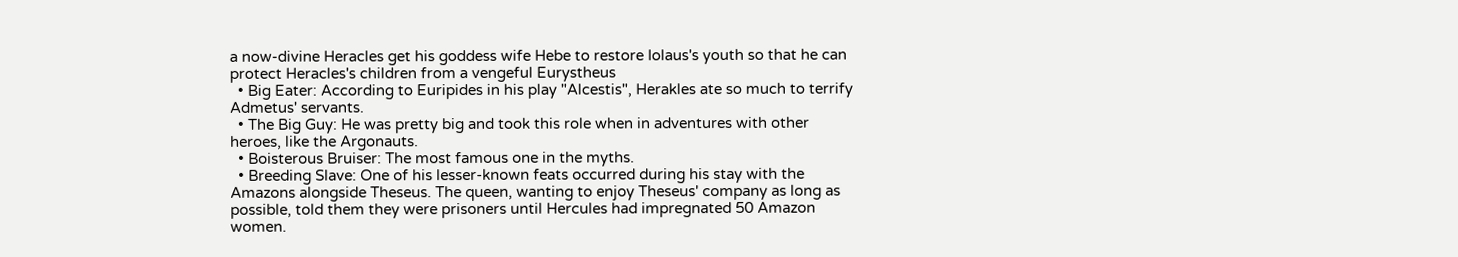a now-divine Heracles get his goddess wife Hebe to restore Iolaus's youth so that he can protect Heracles's children from a vengeful Eurystheus
  • Big Eater: According to Euripides in his play "Alcestis", Herakles ate so much to terrify Admetus' servants.
  • The Big Guy: He was pretty big and took this role when in adventures with other heroes, like the Argonauts.
  • Boisterous Bruiser: The most famous one in the myths.
  • Breeding Slave: One of his lesser-known feats occurred during his stay with the Amazons alongside Theseus. The queen, wanting to enjoy Theseus' company as long as possible, told them they were prisoners until Hercules had impregnated 50 Amazon women.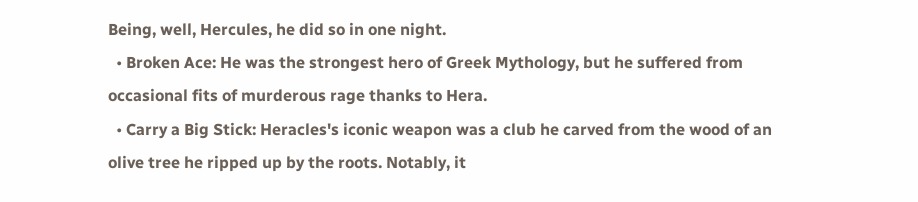Being, well, Hercules, he did so in one night.
  • Broken Ace: He was the strongest hero of Greek Mythology, but he suffered from occasional fits of murderous rage thanks to Hera.
  • Carry a Big Stick: Heracles's iconic weapon was a club he carved from the wood of an olive tree he ripped up by the roots. Notably, it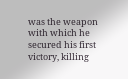was the weapon with which he secured his first victory, killing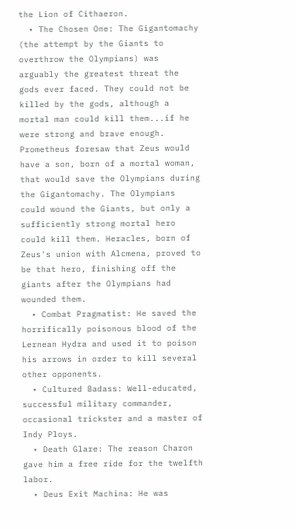the Lion of Cithaeron.
  • The Chosen One: The Gigantomachy (the attempt by the Giants to overthrow the Olympians) was arguably the greatest threat the gods ever faced. They could not be killed by the gods, although a mortal man could kill them...if he were strong and brave enough. Prometheus foresaw that Zeus would have a son, born of a mortal woman, that would save the Olympians during the Gigantomachy. The Olympians could wound the Giants, but only a sufficiently strong mortal hero could kill them. Heracles, born of Zeus's union with Alcmena, proved to be that hero, finishing off the giants after the Olympians had wounded them.
  • Combat Pragmatist: He saved the horrifically poisonous blood of the Lernean Hydra and used it to poison his arrows in order to kill several other opponents.
  • Cultured Badass: Well-educated, successful military commander, occasional trickster and a master of Indy Ploys.
  • Death Glare: The reason Charon gave him a free ride for the twelfth labor.
  • Deus Exit Machina: He was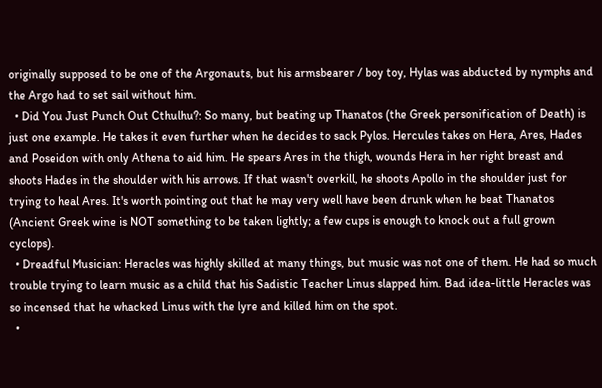originally supposed to be one of the Argonauts, but his armsbearer / boy toy, Hylas was abducted by nymphs and the Argo had to set sail without him.
  • Did You Just Punch Out Cthulhu?: So many, but beating up Thanatos (the Greek personification of Death) is just one example. He takes it even further when he decides to sack Pylos. Hercules takes on Hera, Ares, Hades and Poseidon with only Athena to aid him. He spears Ares in the thigh, wounds Hera in her right breast and shoots Hades in the shoulder with his arrows. If that wasn't overkill, he shoots Apollo in the shoulder just for trying to heal Ares. It's worth pointing out that he may very well have been drunk when he beat Thanatos (Ancient Greek wine is NOT something to be taken lightly; a few cups is enough to knock out a full grown cyclops).
  • Dreadful Musician: Heracles was highly skilled at many things, but music was not one of them. He had so much trouble trying to learn music as a child that his Sadistic Teacher Linus slapped him. Bad idea-little Heracles was so incensed that he whacked Linus with the lyre and killed him on the spot.
  •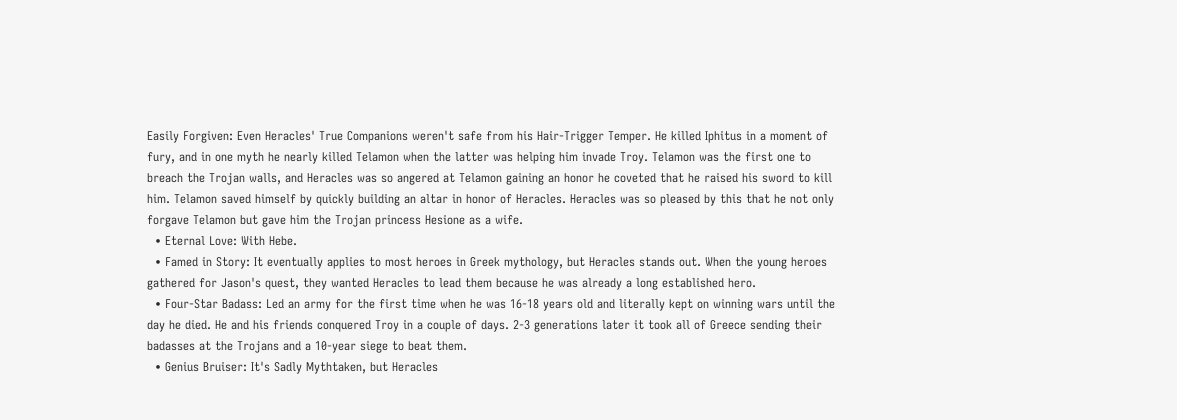Easily Forgiven: Even Heracles' True Companions weren't safe from his Hair-Trigger Temper. He killed Iphitus in a moment of fury, and in one myth he nearly killed Telamon when the latter was helping him invade Troy. Telamon was the first one to breach the Trojan walls, and Heracles was so angered at Telamon gaining an honor he coveted that he raised his sword to kill him. Telamon saved himself by quickly building an altar in honor of Heracles. Heracles was so pleased by this that he not only forgave Telamon but gave him the Trojan princess Hesione as a wife.
  • Eternal Love: With Hebe.
  • Famed in Story: It eventually applies to most heroes in Greek mythology, but Heracles stands out. When the young heroes gathered for Jason's quest, they wanted Heracles to lead them because he was already a long established hero.
  • Four-Star Badass: Led an army for the first time when he was 16-18 years old and literally kept on winning wars until the day he died. He and his friends conquered Troy in a couple of days. 2-3 generations later it took all of Greece sending their badasses at the Trojans and a 10-year siege to beat them.
  • Genius Bruiser: It's Sadly Mythtaken, but Heracles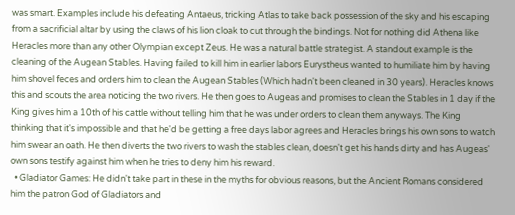was smart. Examples include his defeating Antaeus, tricking Atlas to take back possession of the sky and his escaping from a sacrificial altar by using the claws of his lion cloak to cut through the bindings. Not for nothing did Athena like Heracles more than any other Olympian except Zeus. He was a natural battle strategist. A standout example is the cleaning of the Augean Stables. Having failed to kill him in earlier labors Eurystheus wanted to humiliate him by having him shovel feces and orders him to clean the Augean Stables (Which hadn't been cleaned in 30 years). Heracles knows this and scouts the area noticing the two rivers. He then goes to Augeas and promises to clean the Stables in 1 day if the King gives him a 10th of his cattle without telling him that he was under orders to clean them anyways. The King thinking that it's impossible and that he'd be getting a free days labor agrees and Heracles brings his own sons to watch him swear an oath. He then diverts the two rivers to wash the stables clean, doesn't get his hands dirty and has Augeas' own sons testify against him when he tries to deny him his reward.
  • Gladiator Games: He didn't take part in these in the myths for obvious reasons, but the Ancient Romans considered him the patron God of Gladiators and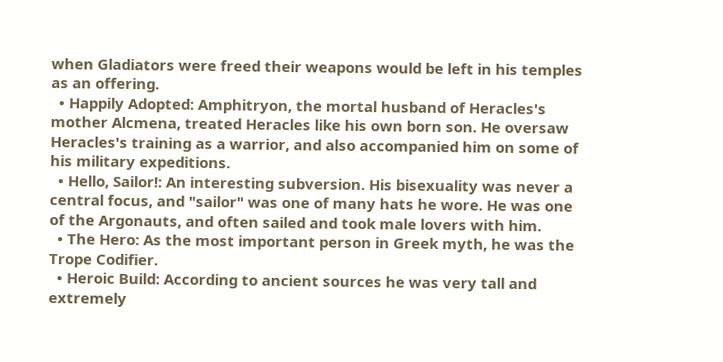when Gladiators were freed their weapons would be left in his temples as an offering.
  • Happily Adopted: Amphitryon, the mortal husband of Heracles's mother Alcmena, treated Heracles like his own born son. He oversaw Heracles's training as a warrior, and also accompanied him on some of his military expeditions.
  • Hello, Sailor!: An interesting subversion. His bisexuality was never a central focus, and "sailor" was one of many hats he wore. He was one of the Argonauts, and often sailed and took male lovers with him.
  • The Hero: As the most important person in Greek myth, he was the Trope Codifier.
  • Heroic Build: According to ancient sources he was very tall and extremely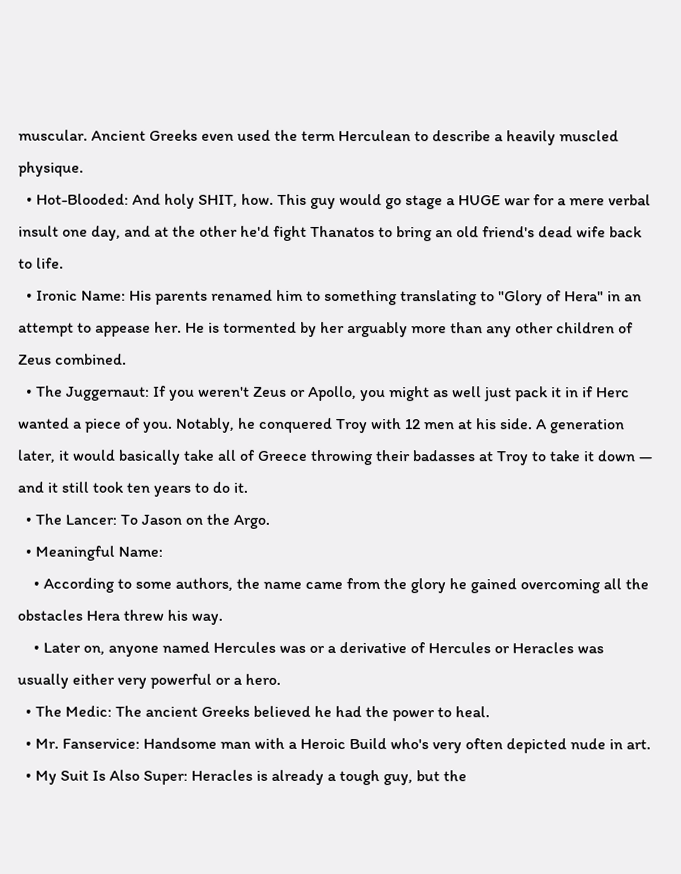muscular. Ancient Greeks even used the term Herculean to describe a heavily muscled physique.
  • Hot-Blooded: And holy SHIT, how. This guy would go stage a HUGE war for a mere verbal insult one day, and at the other he'd fight Thanatos to bring an old friend's dead wife back to life.
  • Ironic Name: His parents renamed him to something translating to "Glory of Hera" in an attempt to appease her. He is tormented by her arguably more than any other children of Zeus combined.
  • The Juggernaut: If you weren't Zeus or Apollo, you might as well just pack it in if Herc wanted a piece of you. Notably, he conquered Troy with 12 men at his side. A generation later, it would basically take all of Greece throwing their badasses at Troy to take it down — and it still took ten years to do it.
  • The Lancer: To Jason on the Argo.
  • Meaningful Name:
    • According to some authors, the name came from the glory he gained overcoming all the obstacles Hera threw his way.
    • Later on, anyone named Hercules was or a derivative of Hercules or Heracles was usually either very powerful or a hero.
  • The Medic: The ancient Greeks believed he had the power to heal.
  • Mr. Fanservice: Handsome man with a Heroic Build who's very often depicted nude in art.
  • My Suit Is Also Super: Heracles is already a tough guy, but the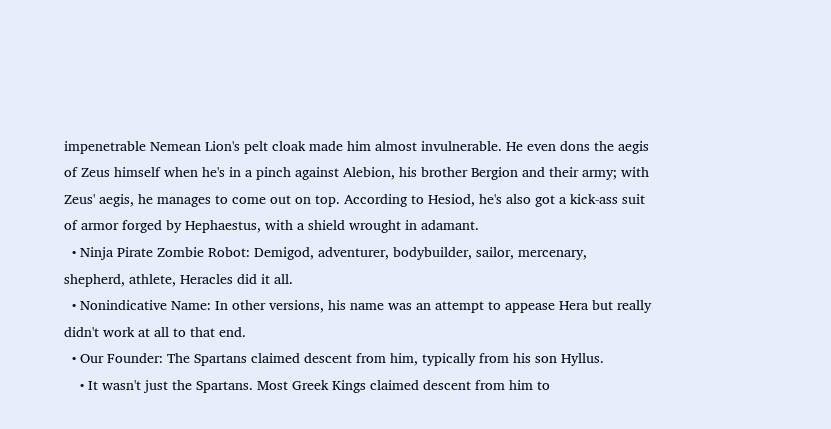impenetrable Nemean Lion's pelt cloak made him almost invulnerable. He even dons the aegis of Zeus himself when he's in a pinch against Alebion, his brother Bergion and their army; with Zeus' aegis, he manages to come out on top. According to Hesiod, he's also got a kick-ass suit of armor forged by Hephaestus, with a shield wrought in adamant.
  • Ninja Pirate Zombie Robot: Demigod, adventurer, bodybuilder, sailor, mercenary, shepherd, athlete, Heracles did it all.
  • Nonindicative Name: In other versions, his name was an attempt to appease Hera but really didn't work at all to that end.
  • Our Founder: The Spartans claimed descent from him, typically from his son Hyllus.
    • It wasn't just the Spartans. Most Greek Kings claimed descent from him to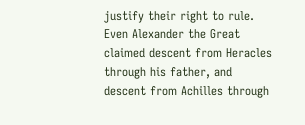justify their right to rule. Even Alexander the Great claimed descent from Heracles through his father, and descent from Achilles through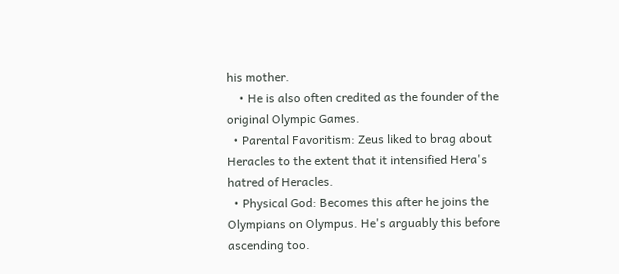his mother.
    • He is also often credited as the founder of the original Olympic Games.
  • Parental Favoritism: Zeus liked to brag about Heracles to the extent that it intensified Hera's hatred of Heracles.
  • Physical God: Becomes this after he joins the Olympians on Olympus. He's arguably this before ascending too.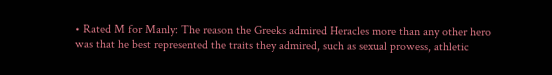• Rated M for Manly: The reason the Greeks admired Heracles more than any other hero was that he best represented the traits they admired, such as sexual prowess, athletic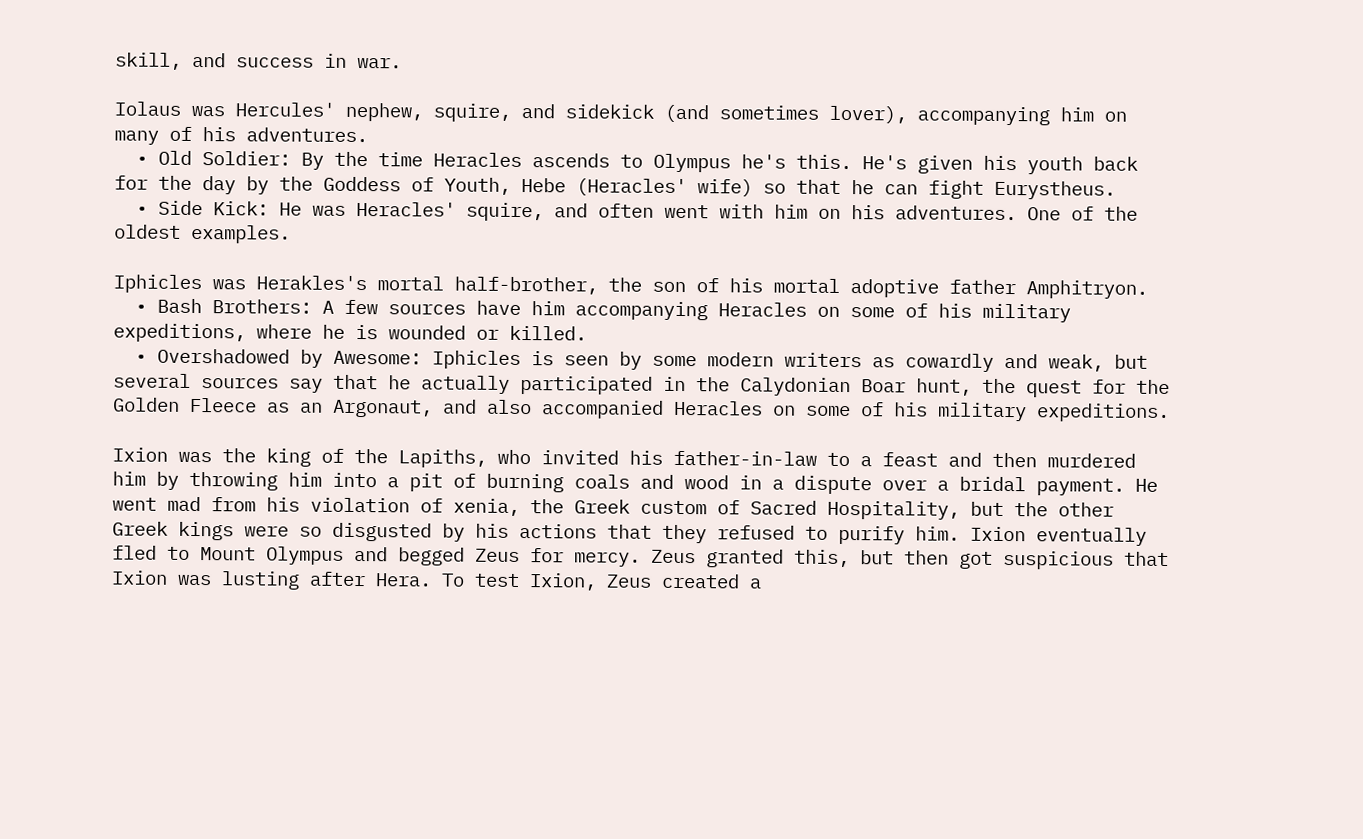skill, and success in war.

Iolaus was Hercules' nephew, squire, and sidekick (and sometimes lover), accompanying him on many of his adventures.
  • Old Soldier: By the time Heracles ascends to Olympus he's this. He's given his youth back for the day by the Goddess of Youth, Hebe (Heracles' wife) so that he can fight Eurystheus.
  • Side Kick: He was Heracles' squire, and often went with him on his adventures. One of the oldest examples.

Iphicles was Herakles's mortal half-brother, the son of his mortal adoptive father Amphitryon.
  • Bash Brothers: A few sources have him accompanying Heracles on some of his military expeditions, where he is wounded or killed.
  • Overshadowed by Awesome: Iphicles is seen by some modern writers as cowardly and weak, but several sources say that he actually participated in the Calydonian Boar hunt, the quest for the Golden Fleece as an Argonaut, and also accompanied Heracles on some of his military expeditions.

Ixion was the king of the Lapiths, who invited his father-in-law to a feast and then murdered him by throwing him into a pit of burning coals and wood in a dispute over a bridal payment. He went mad from his violation of xenia, the Greek custom of Sacred Hospitality, but the other Greek kings were so disgusted by his actions that they refused to purify him. Ixion eventually fled to Mount Olympus and begged Zeus for mercy. Zeus granted this, but then got suspicious that Ixion was lusting after Hera. To test Ixion, Zeus created a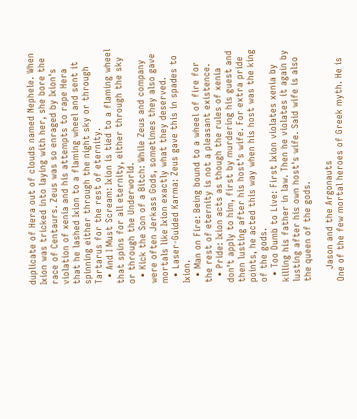duplicate of Hera out of clouds named Nephele. When Ixion was tricked into laying with her, she bore the race of Centaurs. Zeus was so enraged by Ixion's violation of xenia and his attempts to rape Hera that he lashed Ixion to a flaming wheel and sent it spinning either through the night sky or through Tartarus for the rest of eternity.
  • And I Must Scream: Ixion is tied to a flaming wheel that spins for all eternity, either through the sky or through the Underworld.
  • Kick the Son of a Bitch: While Zeus and company were often Jerkass Gods, sometimes they also gave mortals like Ixion exactly what they deserved.
  • Laser-Guided Karma: Zeus gave this in spades to Ixion.
  • Man on Fire: Being bound to a wheel of fire for the rest of eternity is not a pleasant existence.
  • Pride: Ixion acts as though the rules of xenia don't apply to him, first by murdering his guest and then lusting after his host's wife. For extra pride points, he acted this way when his host was the king of the gods.
  • Too Dumb to Live: First Ixion violates xenia by killing his father in law. Then he violates it again by lusting after his own host's wife. Said wife is also the queen of the gods.

    Jason and the Argonauts
One of the few mortal heroes of Greek myth. He is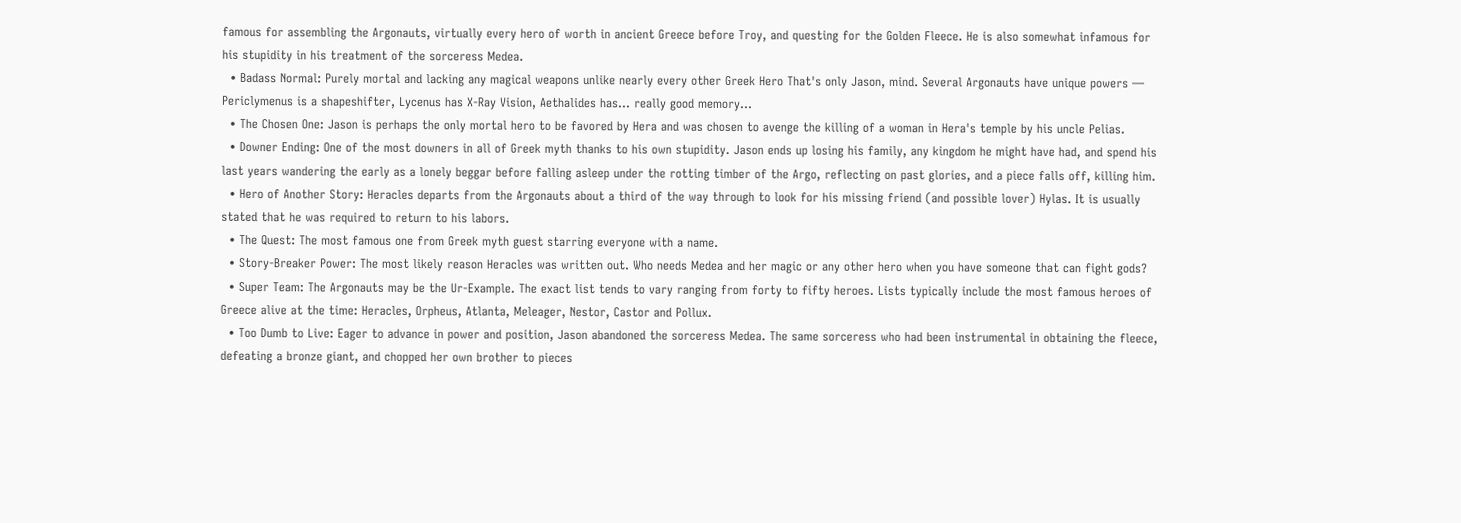famous for assembling the Argonauts, virtually every hero of worth in ancient Greece before Troy, and questing for the Golden Fleece. He is also somewhat infamous for his stupidity in his treatment of the sorceress Medea.
  • Badass Normal: Purely mortal and lacking any magical weapons unlike nearly every other Greek Hero That's only Jason, mind. Several Argonauts have unique powers — Periclymenus is a shapeshifter, Lycenus has X-Ray Vision, Aethalides has... really good memory...
  • The Chosen One: Jason is perhaps the only mortal hero to be favored by Hera and was chosen to avenge the killing of a woman in Hera's temple by his uncle Pelias.
  • Downer Ending: One of the most downers in all of Greek myth thanks to his own stupidity. Jason ends up losing his family, any kingdom he might have had, and spend his last years wandering the early as a lonely beggar before falling asleep under the rotting timber of the Argo, reflecting on past glories, and a piece falls off, killing him.
  • Hero of Another Story: Heracles departs from the Argonauts about a third of the way through to look for his missing friend (and possible lover) Hylas. It is usually stated that he was required to return to his labors.
  • The Quest: The most famous one from Greek myth guest starring everyone with a name.
  • Story-Breaker Power: The most likely reason Heracles was written out. Who needs Medea and her magic or any other hero when you have someone that can fight gods?
  • Super Team: The Argonauts may be the Ur-Example. The exact list tends to vary ranging from forty to fifty heroes. Lists typically include the most famous heroes of Greece alive at the time: Heracles, Orpheus, Atlanta, Meleager, Nestor, Castor and Pollux.
  • Too Dumb to Live: Eager to advance in power and position, Jason abandoned the sorceress Medea. The same sorceress who had been instrumental in obtaining the fleece, defeating a bronze giant, and chopped her own brother to pieces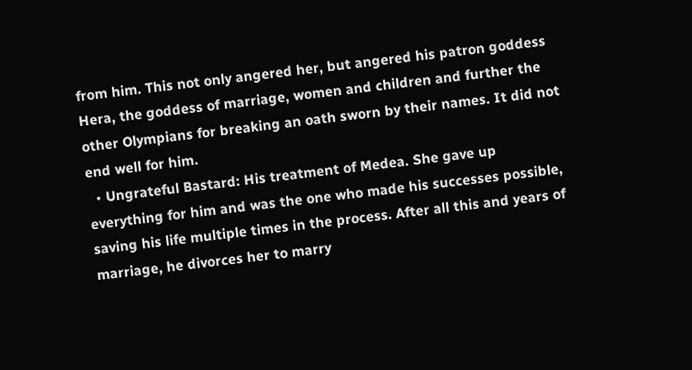from him. This not only angered her, but angered his patron goddess Hera, the goddess of marriage, women and children and further the other Olympians for breaking an oath sworn by their names. It did not end well for him.
  • Ungrateful Bastard: His treatment of Medea. She gave up everything for him and was the one who made his successes possible, saving his life multiple times in the process. After all this and years of marriage, he divorces her to marry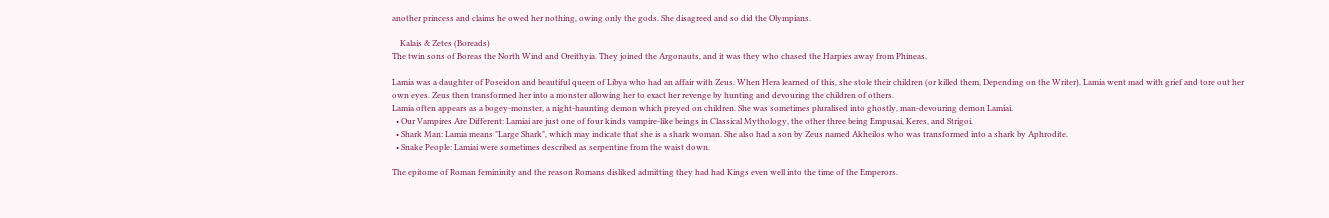another princess and claims he owed her nothing, owing only the gods. She disagreed and so did the Olympians.

    Kalais & Zetes (Boreads)
The twin sons of Boreas the North Wind and Oreithyia. They joined the Argonauts, and it was they who chased the Harpies away from Phineas.

Lamia was a daughter of Poseidon and beautiful queen of Libya who had an affair with Zeus. When Hera learned of this, she stole their children (or killed them, Depending on the Writer). Lamia went mad with grief and tore out her own eyes. Zeus then transformed her into a monster allowing her to exact her revenge by hunting and devouring the children of others.
Lamia often appears as a bogey-monster, a night-haunting demon which preyed on children. She was sometimes pluralised into ghostly, man-devouring demon Lamiai.
  • Our Vampires Are Different: Lamiai are just one of four kinds vampire-like beings in Classical Mythology, the other three being Empusai, Keres, and Strigoi.
  • Shark Man: Lamia means "Large Shark", which may indicate that she is a shark woman. She also had a son by Zeus named Akheilos who was transformed into a shark by Aphrodite.
  • Snake People: Lamiai were sometimes described as serpentine from the waist down.

The epitome of Roman femininity and the reason Romans disliked admitting they had had Kings even well into the time of the Emperors.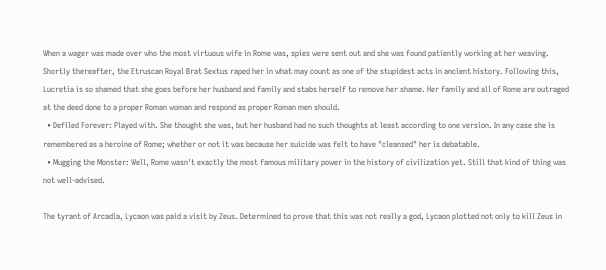When a wager was made over who the most virtuous wife in Rome was, spies were sent out and she was found patiently working at her weaving. Shortly thereafter, the Etruscan Royal Brat Sextus raped her in what may count as one of the stupidest acts in ancient history. Following this, Lucretia is so shamed that she goes before her husband and family and stabs herself to remove her shame. Her family and all of Rome are outraged at the deed done to a proper Roman woman and respond as proper Roman men should.
  • Defiled Forever: Played with. She thought she was, but her husband had no such thoughts at least according to one version. In any case she is remembered as a heroine of Rome; whether or not it was because her suicide was felt to have "cleansed" her is debatable.
  • Mugging the Monster: Well, Rome wasn't exactly the most famous military power in the history of civilization yet. Still that kind of thing was not well-advised.

The tyrant of Arcadia, Lycaon was paid a visit by Zeus. Determined to prove that this was not really a god, Lycaon plotted not only to kill Zeus in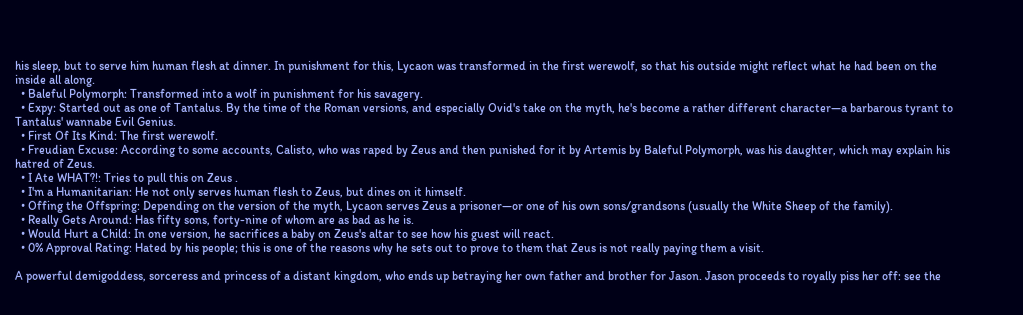his sleep, but to serve him human flesh at dinner. In punishment for this, Lycaon was transformed in the first werewolf, so that his outside might reflect what he had been on the inside all along.
  • Baleful Polymorph: Transformed into a wolf in punishment for his savagery.
  • Expy: Started out as one of Tantalus. By the time of the Roman versions, and especially Ovid's take on the myth, he's become a rather different character—a barbarous tyrant to Tantalus' wannabe Evil Genius.
  • First Of Its Kind: The first werewolf.
  • Freudian Excuse: According to some accounts, Calisto, who was raped by Zeus and then punished for it by Artemis by Baleful Polymorph, was his daughter, which may explain his hatred of Zeus.
  • I Ate WHAT?!: Tries to pull this on Zeus .
  • I'm a Humanitarian: He not only serves human flesh to Zeus, but dines on it himself.
  • Offing the Offspring: Depending on the version of the myth, Lycaon serves Zeus a prisoner—or one of his own sons/grandsons (usually the White Sheep of the family).
  • Really Gets Around: Has fifty sons, forty-nine of whom are as bad as he is.
  • Would Hurt a Child: In one version, he sacrifices a baby on Zeus's altar to see how his guest will react.
  • 0% Approval Rating: Hated by his people; this is one of the reasons why he sets out to prove to them that Zeus is not really paying them a visit.

A powerful demigoddess, sorceress and princess of a distant kingdom, who ends up betraying her own father and brother for Jason. Jason proceeds to royally piss her off: see the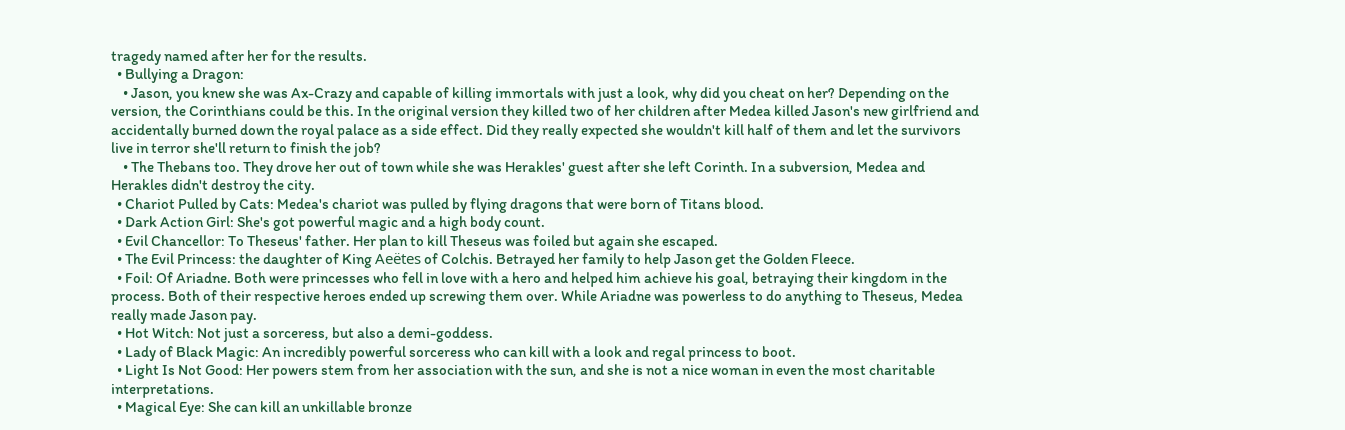tragedy named after her for the results.
  • Bullying a Dragon:
    • Jason, you knew she was Ax-Crazy and capable of killing immortals with just a look, why did you cheat on her? Depending on the version, the Corinthians could be this. In the original version they killed two of her children after Medea killed Jason's new girlfriend and accidentally burned down the royal palace as a side effect. Did they really expected she wouldn't kill half of them and let the survivors live in terror she'll return to finish the job?
    • The Thebans too. They drove her out of town while she was Herakles' guest after she left Corinth. In a subversion, Medea and Herakles didn't destroy the city.
  • Chariot Pulled by Cats: Medea's chariot was pulled by flying dragons that were born of Titans blood.
  • Dark Action Girl: She's got powerful magic and a high body count.
  • Evil Chancellor: To Theseus' father. Her plan to kill Theseus was foiled but again she escaped.
  • The Evil Princess: the daughter of King Aeëtes of Colchis. Betrayed her family to help Jason get the Golden Fleece.
  • Foil: Of Ariadne. Both were princesses who fell in love with a hero and helped him achieve his goal, betraying their kingdom in the process. Both of their respective heroes ended up screwing them over. While Ariadne was powerless to do anything to Theseus, Medea really made Jason pay.
  • Hot Witch: Not just a sorceress, but also a demi-goddess.
  • Lady of Black Magic: An incredibly powerful sorceress who can kill with a look and regal princess to boot.
  • Light Is Not Good: Her powers stem from her association with the sun, and she is not a nice woman in even the most charitable interpretations.
  • Magical Eye: She can kill an unkillable bronze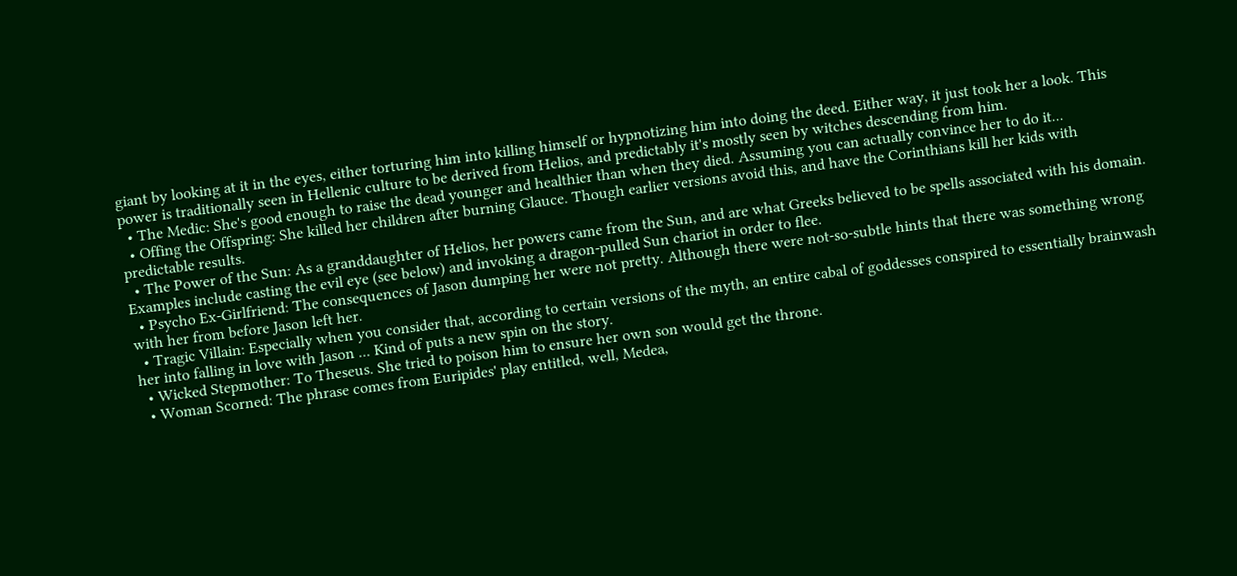giant by looking at it in the eyes, either torturing him into killing himself or hypnotizing him into doing the deed. Either way, it just took her a look. This power is traditionally seen in Hellenic culture to be derived from Helios, and predictably it's mostly seen by witches descending from him.
  • The Medic: She's good enough to raise the dead younger and healthier than when they died. Assuming you can actually convince her to do it...
  • Offing the Offspring: She killed her children after burning Glauce. Though earlier versions avoid this, and have the Corinthians kill her kids with predictable results.
  • The Power of the Sun: As a granddaughter of Helios, her powers came from the Sun, and are what Greeks believed to be spells associated with his domain. Examples include casting the evil eye (see below) and invoking a dragon-pulled Sun chariot in order to flee.
  • Psycho Ex-Girlfriend: The consequences of Jason dumping her were not pretty. Although there were not-so-subtle hints that there was something wrong with her from before Jason left her.
  • Tragic Villain: Especially when you consider that, according to certain versions of the myth, an entire cabal of goddesses conspired to essentially brainwash her into falling in love with Jason ... Kind of puts a new spin on the story.
  • Wicked Stepmother: To Theseus. She tried to poison him to ensure her own son would get the throne.
  • Woman Scorned: The phrase comes from Euripides' play entitled, well, Medea,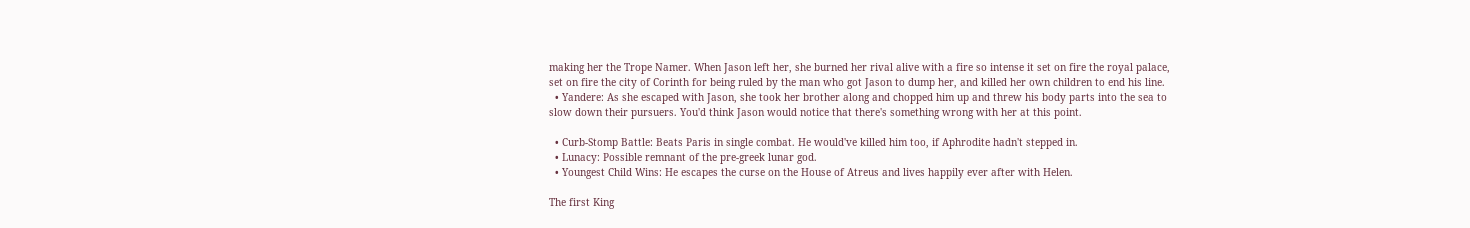making her the Trope Namer. When Jason left her, she burned her rival alive with a fire so intense it set on fire the royal palace, set on fire the city of Corinth for being ruled by the man who got Jason to dump her, and killed her own children to end his line.
  • Yandere: As she escaped with Jason, she took her brother along and chopped him up and threw his body parts into the sea to slow down their pursuers. You'd think Jason would notice that there's something wrong with her at this point.

  • Curb-Stomp Battle: Beats Paris in single combat. He would've killed him too, if Aphrodite hadn't stepped in.
  • Lunacy: Possible remnant of the pre-greek lunar god.
  • Youngest Child Wins: He escapes the curse on the House of Atreus and lives happily ever after with Helen.

The first King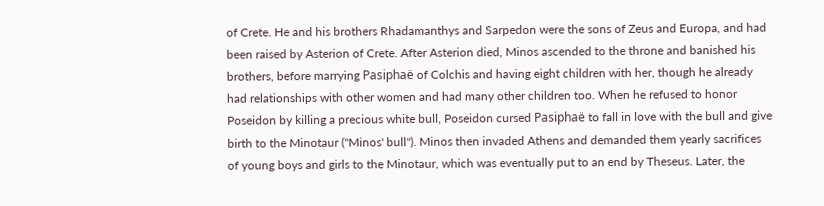of Crete. He and his brothers Rhadamanthys and Sarpedon were the sons of Zeus and Europa, and had been raised by Asterion of Crete. After Asterion died, Minos ascended to the throne and banished his brothers, before marrying Pasiphaë of Colchis and having eight children with her, though he already had relationships with other women and had many other children too. When he refused to honor Poseidon by killing a precious white bull, Poseidon cursed Pasiphaë to fall in love with the bull and give birth to the Minotaur ("Minos' bull"). Minos then invaded Athens and demanded them yearly sacrifices of young boys and girls to the Minotaur, which was eventually put to an end by Theseus. Later, the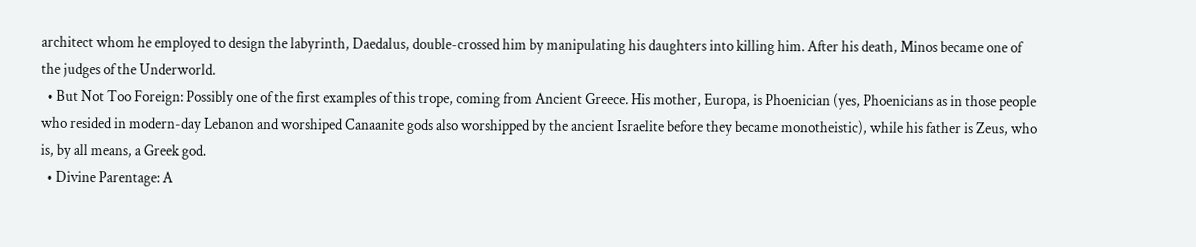architect whom he employed to design the labyrinth, Daedalus, double-crossed him by manipulating his daughters into killing him. After his death, Minos became one of the judges of the Underworld.
  • But Not Too Foreign: Possibly one of the first examples of this trope, coming from Ancient Greece. His mother, Europa, is Phoenician (yes, Phoenicians as in those people who resided in modern-day Lebanon and worshiped Canaanite gods also worshipped by the ancient Israelite before they became monotheistic), while his father is Zeus, who is, by all means, a Greek god.
  • Divine Parentage: A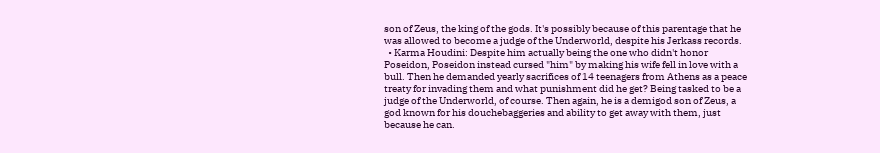son of Zeus, the king of the gods. It's possibly because of this parentage that he was allowed to become a judge of the Underworld, despite his Jerkass records.
  • Karma Houdini: Despite him actually being the one who didn't honor Poseidon, Poseidon instead cursed "him" by making his wife fell in love with a bull. Then he demanded yearly sacrifices of 14 teenagers from Athens as a peace treaty for invading them and what punishment did he get? Being tasked to be a judge of the Underworld, of course. Then again, he is a demigod son of Zeus, a god known for his douchebaggeries and ability to get away with them, just because he can.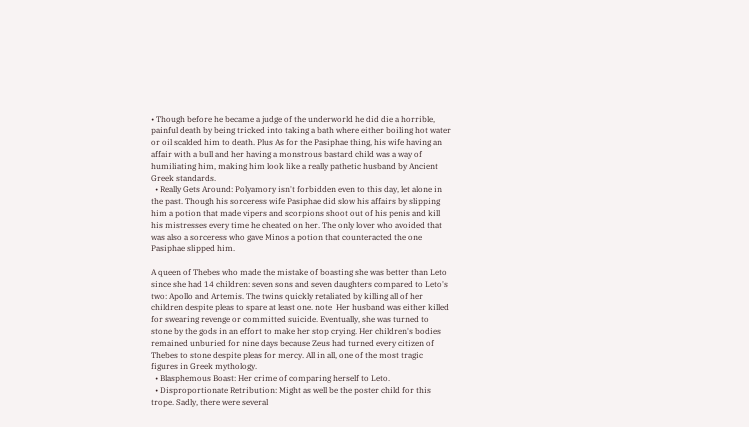• Though before he became a judge of the underworld he did die a horrible, painful death by being tricked into taking a bath where either boiling hot water or oil scalded him to death. Plus As for the Pasiphae thing, his wife having an affair with a bull and her having a monstrous bastard child was a way of humiliating him, making him look like a really pathetic husband by Ancient Greek standards.
  • Really Gets Around: Polyamory isn't forbidden even to this day, let alone in the past. Though his sorceress wife Pasiphae did slow his affairs by slipping him a potion that made vipers and scorpions shoot out of his penis and kill his mistresses every time he cheated on her. The only lover who avoided that was also a sorceress who gave Minos a potion that counteracted the one Pasiphae slipped him.

A queen of Thebes who made the mistake of boasting she was better than Leto since she had 14 children: seven sons and seven daughters compared to Leto's two: Apollo and Artemis. The twins quickly retaliated by killing all of her children despite pleas to spare at least one. note  Her husband was either killed for swearing revenge or committed suicide. Eventually, she was turned to stone by the gods in an effort to make her stop crying. Her children's bodies remained unburied for nine days because Zeus had turned every citizen of Thebes to stone despite pleas for mercy. All in all, one of the most tragic figures in Greek mythology.
  • Blasphemous Boast: Her crime of comparing herself to Leto.
  • Disproportionate Retribution: Might as well be the poster child for this trope. Sadly, there were several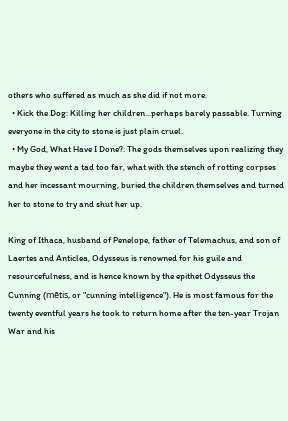others who suffered as much as she did if not more.
  • Kick the Dog: Killing her children...perhaps barely passable. Turning everyone in the city to stone is just plain cruel.
  • My God, What Have I Done?: The gods themselves upon realizing they maybe they went a tad too far, what with the stench of rotting corpses and her incessant mourning, buried the children themselves and turned her to stone to try and shut her up.

King of Ithaca, husband of Penelope, father of Telemachus, and son of Laertes and Anticlea, Odysseus is renowned for his guile and resourcefulness, and is hence known by the epithet Odysseus the Cunning (mētis, or "cunning intelligence"). He is most famous for the twenty eventful years he took to return home after the ten-year Trojan War and his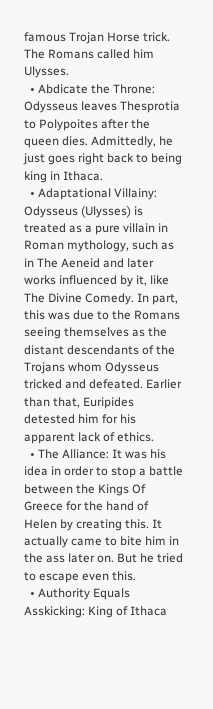famous Trojan Horse trick. The Romans called him Ulysses.
  • Abdicate the Throne: Odysseus leaves Thesprotia to Polypoites after the queen dies. Admittedly, he just goes right back to being king in Ithaca.
  • Adaptational Villainy: Odysseus (Ulysses) is treated as a pure villain in Roman mythology, such as in The Aeneid and later works influenced by it, like The Divine Comedy. In part, this was due to the Romans seeing themselves as the distant descendants of the Trojans whom Odysseus tricked and defeated. Earlier than that, Euripides detested him for his apparent lack of ethics.
  • The Alliance: It was his idea in order to stop a battle between the Kings Of Greece for the hand of Helen by creating this. It actually came to bite him in the ass later on. But he tried to escape even this.
  • Authority Equals Asskicking: King of Ithaca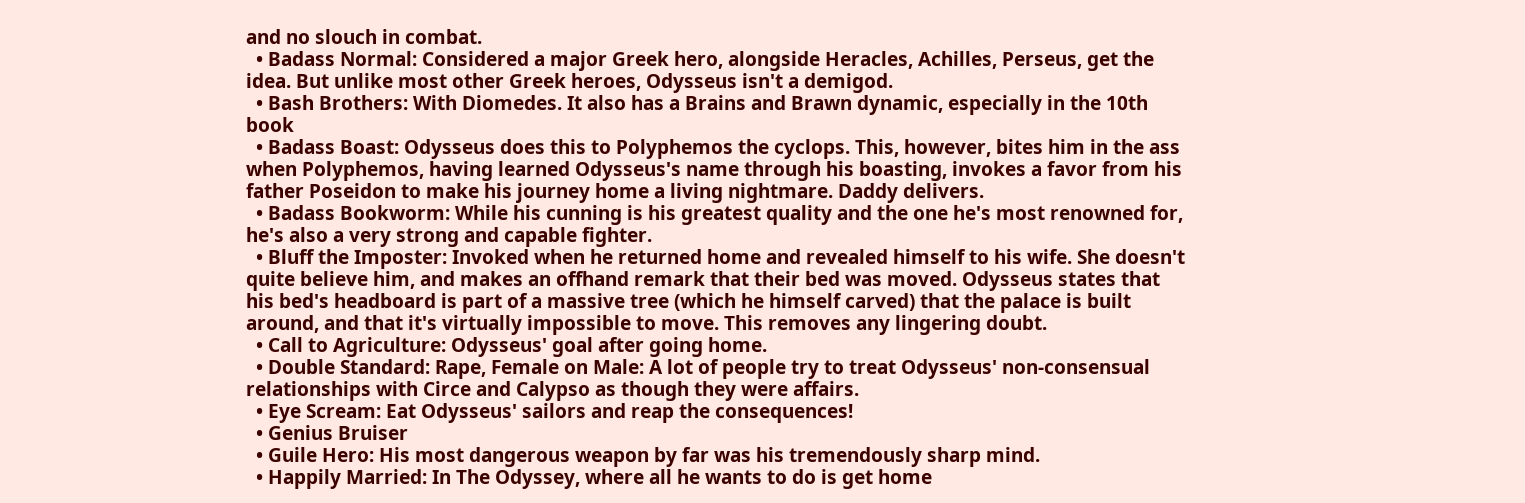and no slouch in combat.
  • Badass Normal: Considered a major Greek hero, alongside Heracles, Achilles, Perseus, get the idea. But unlike most other Greek heroes, Odysseus isn't a demigod.
  • Bash Brothers: With Diomedes. It also has a Brains and Brawn dynamic, especially in the 10th book
  • Badass Boast: Odysseus does this to Polyphemos the cyclops. This, however, bites him in the ass when Polyphemos, having learned Odysseus's name through his boasting, invokes a favor from his father Poseidon to make his journey home a living nightmare. Daddy delivers.
  • Badass Bookworm: While his cunning is his greatest quality and the one he's most renowned for, he's also a very strong and capable fighter.
  • Bluff the Imposter: Invoked when he returned home and revealed himself to his wife. She doesn't quite believe him, and makes an offhand remark that their bed was moved. Odysseus states that his bed's headboard is part of a massive tree (which he himself carved) that the palace is built around, and that it's virtually impossible to move. This removes any lingering doubt.
  • Call to Agriculture: Odysseus' goal after going home.
  • Double Standard: Rape, Female on Male: A lot of people try to treat Odysseus' non-consensual relationships with Circe and Calypso as though they were affairs.
  • Eye Scream: Eat Odysseus' sailors and reap the consequences!
  • Genius Bruiser
  • Guile Hero: His most dangerous weapon by far was his tremendously sharp mind.
  • Happily Married: In The Odyssey, where all he wants to do is get home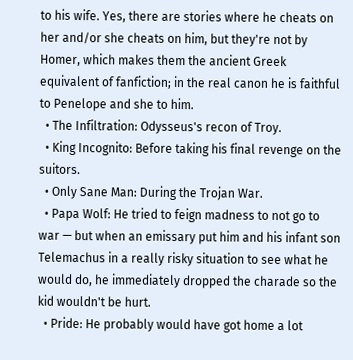to his wife. Yes, there are stories where he cheats on her and/or she cheats on him, but they're not by Homer, which makes them the ancient Greek equivalent of fanfiction; in the real canon he is faithful to Penelope and she to him.
  • The Infiltration: Odysseus's recon of Troy.
  • King Incognito: Before taking his final revenge on the suitors.
  • Only Sane Man: During the Trojan War.
  • Papa Wolf: He tried to feign madness to not go to war — but when an emissary put him and his infant son Telemachus in a really risky situation to see what he would do, he immediately dropped the charade so the kid wouldn't be hurt.
  • Pride: He probably would have got home a lot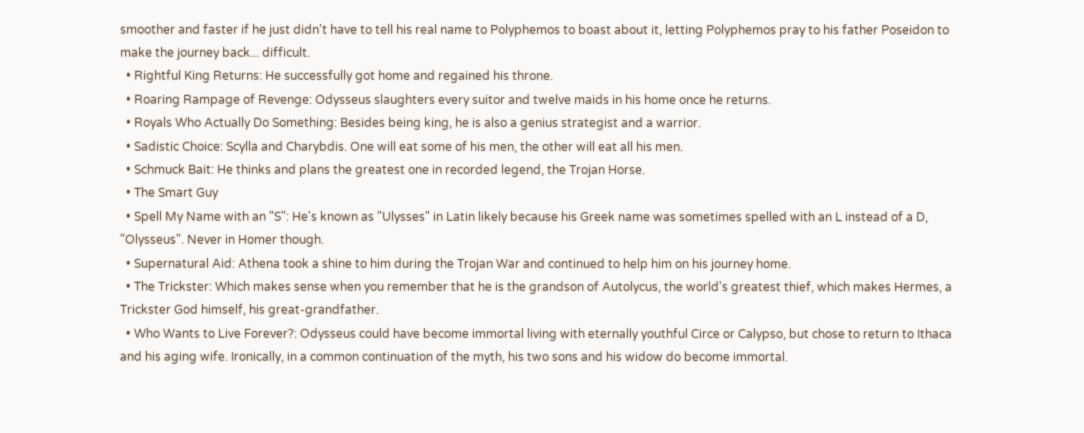smoother and faster if he just didn't have to tell his real name to Polyphemos to boast about it, letting Polyphemos pray to his father Poseidon to make the journey back... difficult.
  • Rightful King Returns: He successfully got home and regained his throne.
  • Roaring Rampage of Revenge: Odysseus slaughters every suitor and twelve maids in his home once he returns.
  • Royals Who Actually Do Something: Besides being king, he is also a genius strategist and a warrior.
  • Sadistic Choice: Scylla and Charybdis. One will eat some of his men, the other will eat all his men.
  • Schmuck Bait: He thinks and plans the greatest one in recorded legend, the Trojan Horse.
  • The Smart Guy
  • Spell My Name with an "S": He's known as "Ulysses" in Latin likely because his Greek name was sometimes spelled with an L instead of a D, "Olysseus". Never in Homer though.
  • Supernatural Aid: Athena took a shine to him during the Trojan War and continued to help him on his journey home.
  • The Trickster: Which makes sense when you remember that he is the grandson of Autolycus, the world's greatest thief, which makes Hermes, a Trickster God himself, his great-grandfather.
  • Who Wants to Live Forever?: Odysseus could have become immortal living with eternally youthful Circe or Calypso, but chose to return to Ithaca and his aging wife. Ironically, in a common continuation of the myth, his two sons and his widow do become immortal.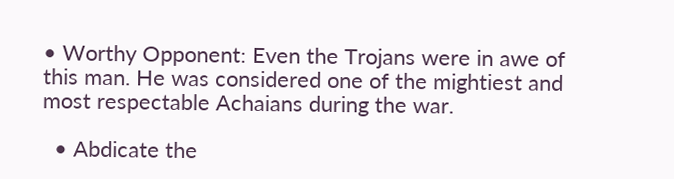• Worthy Opponent: Even the Trojans were in awe of this man. He was considered one of the mightiest and most respectable Achaians during the war.

  • Abdicate the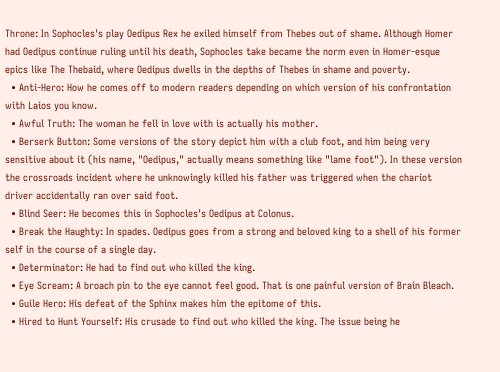Throne: In Sophocles's play Oedipus Rex he exiled himself from Thebes out of shame. Although Homer had Oedipus continue ruling until his death, Sophocles take became the norm even in Homer-esque epics like The Thebaid, where Oedipus dwells in the depths of Thebes in shame and poverty.
  • Anti-Hero: How he comes off to modern readers depending on which version of his confrontation with Laios you know.
  • Awful Truth: The woman he fell in love with is actually his mother.
  • Berserk Button: Some versions of the story depict him with a club foot, and him being very sensitive about it (his name, "Oedipus," actually means something like "lame foot"). In these version the crossroads incident where he unknowingly killed his father was triggered when the chariot driver accidentally ran over said foot.
  • Blind Seer: He becomes this in Sophocles's Oedipus at Colonus.
  • Break the Haughty: In spades. Oedipus goes from a strong and beloved king to a shell of his former self in the course of a single day.
  • Determinator: He had to find out who killed the king.
  • Eye Scream: A broach pin to the eye cannot feel good. That is one painful version of Brain Bleach.
  • Guile Hero: His defeat of the Sphinx makes him the epitome of this.
  • Hired to Hunt Yourself: His crusade to find out who killed the king. The issue being he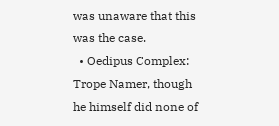was unaware that this was the case.
  • Oedipus Complex: Trope Namer, though he himself did none of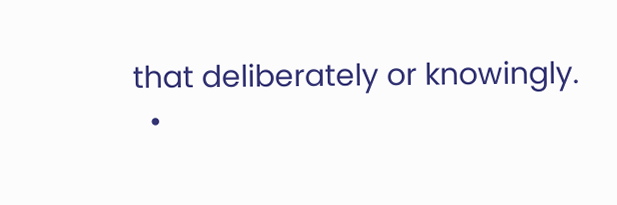that deliberately or knowingly.
  •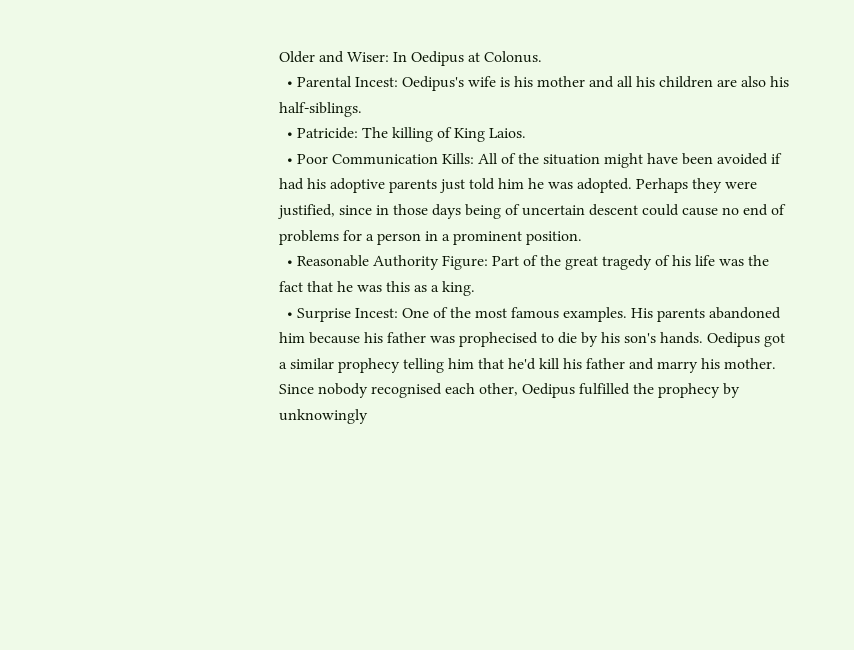Older and Wiser: In Oedipus at Colonus.
  • Parental Incest: Oedipus's wife is his mother and all his children are also his half-siblings.
  • Patricide: The killing of King Laios.
  • Poor Communication Kills: All of the situation might have been avoided if had his adoptive parents just told him he was adopted. Perhaps they were justified, since in those days being of uncertain descent could cause no end of problems for a person in a prominent position.
  • Reasonable Authority Figure: Part of the great tragedy of his life was the fact that he was this as a king.
  • Surprise Incest: One of the most famous examples. His parents abandoned him because his father was prophecised to die by his son's hands. Oedipus got a similar prophecy telling him that he'd kill his father and marry his mother. Since nobody recognised each other, Oedipus fulfilled the prophecy by unknowingly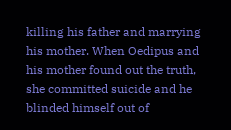killing his father and marrying his mother. When Oedipus and his mother found out the truth, she committed suicide and he blinded himself out of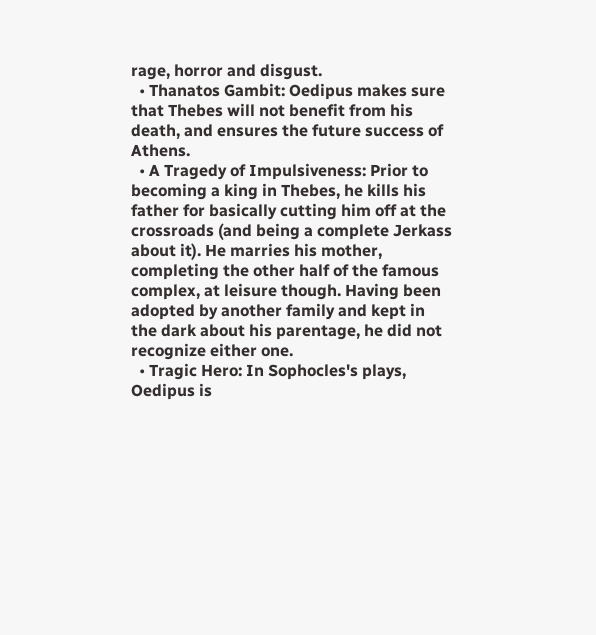rage, horror and disgust.
  • Thanatos Gambit: Oedipus makes sure that Thebes will not benefit from his death, and ensures the future success of Athens.
  • A Tragedy of Impulsiveness: Prior to becoming a king in Thebes, he kills his father for basically cutting him off at the crossroads (and being a complete Jerkass about it). He marries his mother, completing the other half of the famous complex, at leisure though. Having been adopted by another family and kept in the dark about his parentage, he did not recognize either one.
  • Tragic Hero: In Sophocles's plays, Oedipus is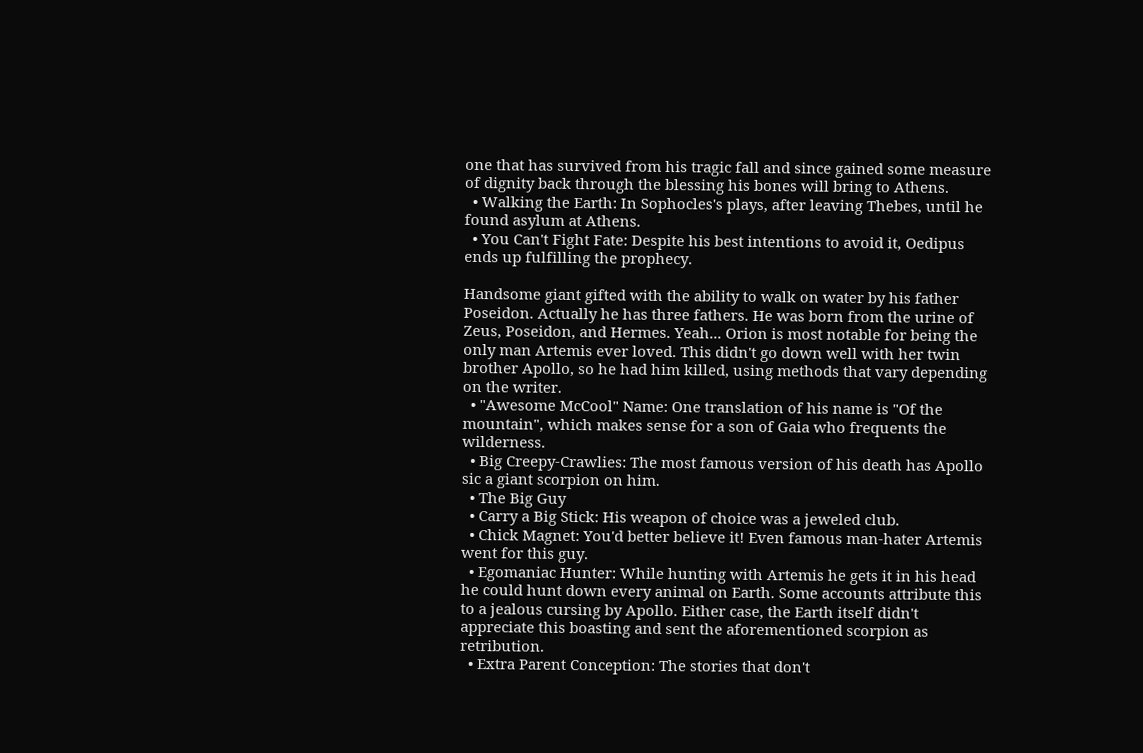one that has survived from his tragic fall and since gained some measure of dignity back through the blessing his bones will bring to Athens.
  • Walking the Earth: In Sophocles's plays, after leaving Thebes, until he found asylum at Athens.
  • You Can't Fight Fate: Despite his best intentions to avoid it, Oedipus ends up fulfilling the prophecy.

Handsome giant gifted with the ability to walk on water by his father Poseidon. Actually he has three fathers. He was born from the urine of Zeus, Poseidon, and Hermes. Yeah... Orion is most notable for being the only man Artemis ever loved. This didn't go down well with her twin brother Apollo, so he had him killed, using methods that vary depending on the writer.
  • "Awesome McCool" Name: One translation of his name is "Of the mountain", which makes sense for a son of Gaia who frequents the wilderness.
  • Big Creepy-Crawlies: The most famous version of his death has Apollo sic a giant scorpion on him.
  • The Big Guy
  • Carry a Big Stick: His weapon of choice was a jeweled club.
  • Chick Magnet: You'd better believe it! Even famous man-hater Artemis went for this guy.
  • Egomaniac Hunter: While hunting with Artemis he gets it in his head he could hunt down every animal on Earth. Some accounts attribute this to a jealous cursing by Apollo. Either case, the Earth itself didn't appreciate this boasting and sent the aforementioned scorpion as retribution.
  • Extra Parent Conception: The stories that don't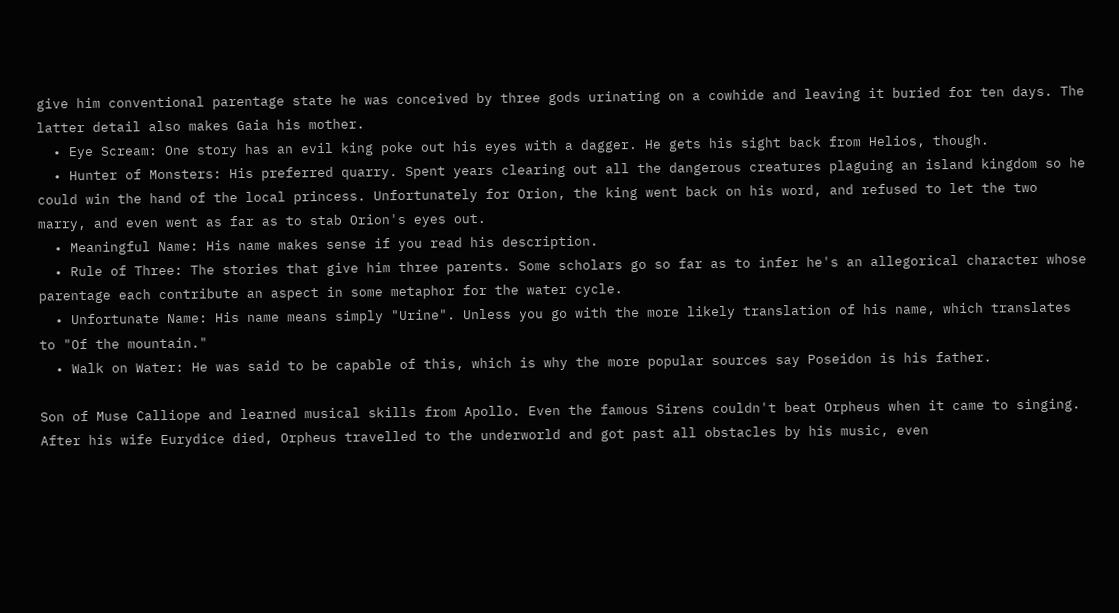give him conventional parentage state he was conceived by three gods urinating on a cowhide and leaving it buried for ten days. The latter detail also makes Gaia his mother.
  • Eye Scream: One story has an evil king poke out his eyes with a dagger. He gets his sight back from Helios, though.
  • Hunter of Monsters: His preferred quarry. Spent years clearing out all the dangerous creatures plaguing an island kingdom so he could win the hand of the local princess. Unfortunately for Orion, the king went back on his word, and refused to let the two marry, and even went as far as to stab Orion's eyes out.
  • Meaningful Name: His name makes sense if you read his description.
  • Rule of Three: The stories that give him three parents. Some scholars go so far as to infer he's an allegorical character whose parentage each contribute an aspect in some metaphor for the water cycle.
  • Unfortunate Name: His name means simply "Urine". Unless you go with the more likely translation of his name, which translates to "Of the mountain."
  • Walk on Water: He was said to be capable of this, which is why the more popular sources say Poseidon is his father.

Son of Muse Calliope and learned musical skills from Apollo. Even the famous Sirens couldn't beat Orpheus when it came to singing. After his wife Eurydice died, Orpheus travelled to the underworld and got past all obstacles by his music, even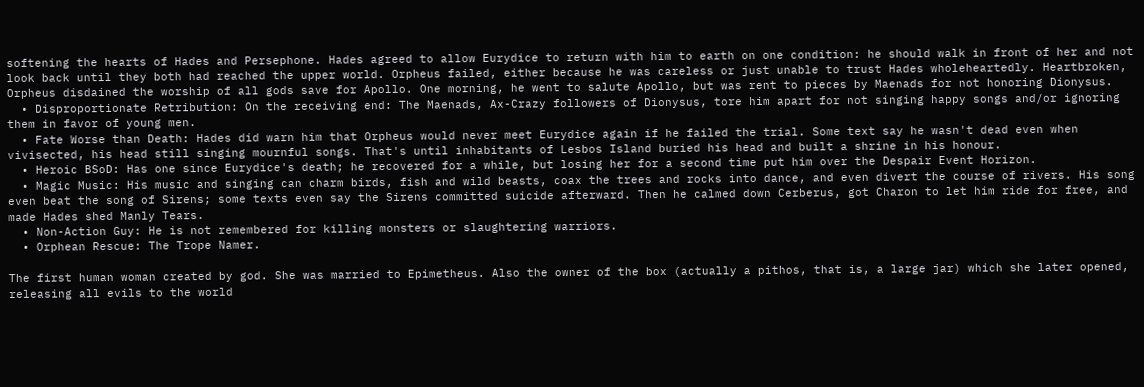softening the hearts of Hades and Persephone. Hades agreed to allow Eurydice to return with him to earth on one condition: he should walk in front of her and not look back until they both had reached the upper world. Orpheus failed, either because he was careless or just unable to trust Hades wholeheartedly. Heartbroken, Orpheus disdained the worship of all gods save for Apollo. One morning, he went to salute Apollo, but was rent to pieces by Maenads for not honoring Dionysus.
  • Disproportionate Retribution: On the receiving end: The Maenads, Ax-Crazy followers of Dionysus, tore him apart for not singing happy songs and/or ignoring them in favor of young men.
  • Fate Worse than Death: Hades did warn him that Orpheus would never meet Eurydice again if he failed the trial. Some text say he wasn't dead even when vivisected, his head still singing mournful songs. That's until inhabitants of Lesbos Island buried his head and built a shrine in his honour.
  • Heroic BSoD: Has one since Eurydice's death; he recovered for a while, but losing her for a second time put him over the Despair Event Horizon.
  • Magic Music: His music and singing can charm birds, fish and wild beasts, coax the trees and rocks into dance, and even divert the course of rivers. His song even beat the song of Sirens; some texts even say the Sirens committed suicide afterward. Then he calmed down Cerberus, got Charon to let him ride for free, and made Hades shed Manly Tears.
  • Non-Action Guy: He is not remembered for killing monsters or slaughtering warriors.
  • Orphean Rescue: The Trope Namer.

The first human woman created by god. She was married to Epimetheus. Also the owner of the box (actually a pithos, that is, a large jar) which she later opened, releasing all evils to the world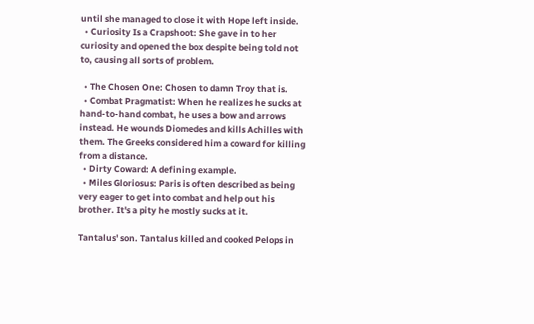until she managed to close it with Hope left inside.
  • Curiosity Is a Crapshoot: She gave in to her curiosity and opened the box despite being told not to, causing all sorts of problem.

  • The Chosen One: Chosen to damn Troy that is.
  • Combat Pragmatist: When he realizes he sucks at hand-to-hand combat, he uses a bow and arrows instead. He wounds Diomedes and kills Achilles with them. The Greeks considered him a coward for killing from a distance.
  • Dirty Coward: A defining example.
  • Miles Gloriosus: Paris is often described as being very eager to get into combat and help out his brother. It's a pity he mostly sucks at it.

Tantalus' son. Tantalus killed and cooked Pelops in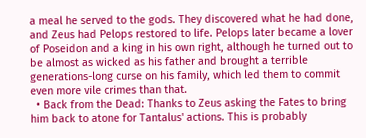a meal he served to the gods. They discovered what he had done, and Zeus had Pelops restored to life. Pelops later became a lover of Poseidon and a king in his own right, although he turned out to be almost as wicked as his father and brought a terrible generations-long curse on his family, which led them to commit even more vile crimes than that.
  • Back from the Dead: Thanks to Zeus asking the Fates to bring him back to atone for Tantalus' actions. This is probably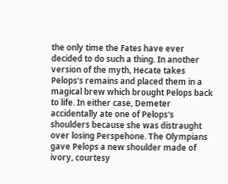the only time the Fates have ever decided to do such a thing. In another version of the myth, Hecate takes Pelops's remains and placed them in a magical brew which brought Pelops back to life. In either case, Demeter accidentally ate one of Pelops's shoulders because she was distraught over losing Perspehone. The Olympians gave Pelops a new shoulder made of ivory, courtesy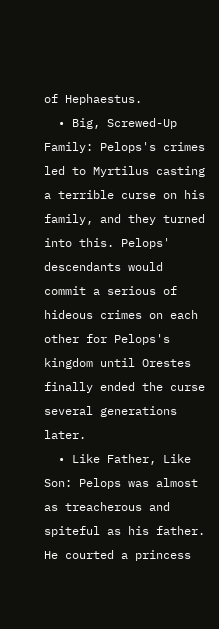of Hephaestus.
  • Big, Screwed-Up Family: Pelops's crimes led to Myrtilus casting a terrible curse on his family, and they turned into this. Pelops' descendants would commit a serious of hideous crimes on each other for Pelops's kingdom until Orestes finally ended the curse several generations later.
  • Like Father, Like Son: Pelops was almost as treacherous and spiteful as his father. He courted a princess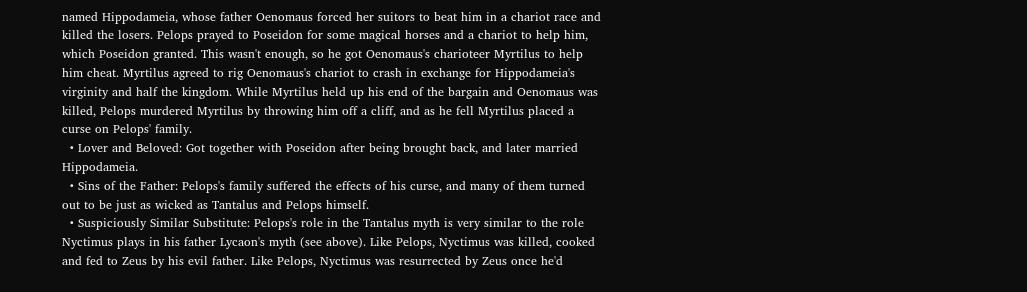named Hippodameia, whose father Oenomaus forced her suitors to beat him in a chariot race and killed the losers. Pelops prayed to Poseidon for some magical horses and a chariot to help him, which Poseidon granted. This wasn't enough, so he got Oenomaus's charioteer Myrtilus to help him cheat. Myrtilus agreed to rig Oenomaus's chariot to crash in exchange for Hippodameia's virginity and half the kingdom. While Myrtilus held up his end of the bargain and Oenomaus was killed, Pelops murdered Myrtilus by throwing him off a cliff, and as he fell Myrtilus placed a curse on Pelops' family.
  • Lover and Beloved: Got together with Poseidon after being brought back, and later married Hippodameia.
  • Sins of the Father: Pelops's family suffered the effects of his curse, and many of them turned out to be just as wicked as Tantalus and Pelops himself.
  • Suspiciously Similar Substitute: Pelops's role in the Tantalus myth is very similar to the role Nyctimus plays in his father Lycaon's myth (see above). Like Pelops, Nyctimus was killed, cooked and fed to Zeus by his evil father. Like Pelops, Nyctimus was resurrected by Zeus once he'd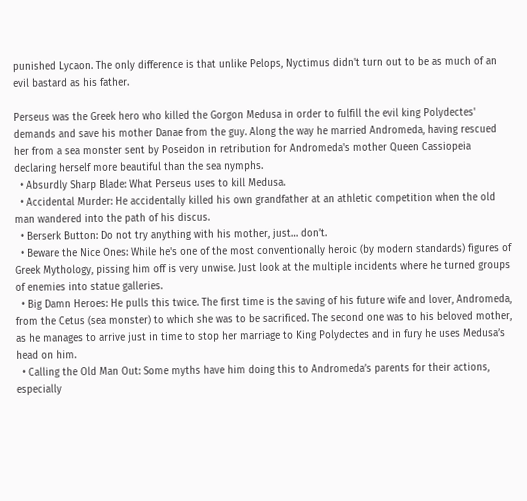punished Lycaon. The only difference is that unlike Pelops, Nyctimus didn't turn out to be as much of an evil bastard as his father.

Perseus was the Greek hero who killed the Gorgon Medusa in order to fulfill the evil king Polydectes' demands and save his mother Danae from the guy. Along the way he married Andromeda, having rescued her from a sea monster sent by Poseidon in retribution for Andromeda's mother Queen Cassiopeia declaring herself more beautiful than the sea nymphs.
  • Absurdly Sharp Blade: What Perseus uses to kill Medusa.
  • Accidental Murder: He accidentally killed his own grandfather at an athletic competition when the old man wandered into the path of his discus.
  • Berserk Button: Do not try anything with his mother, just… don’t.
  • Beware the Nice Ones: While he's one of the most conventionally heroic (by modern standards) figures of Greek Mythology, pissing him off is very unwise. Just look at the multiple incidents where he turned groups of enemies into statue galleries.
  • Big Damn Heroes: He pulls this twice. The first time is the saving of his future wife and lover, Andromeda, from the Cetus (sea monster) to which she was to be sacrificed. The second one was to his beloved mother, as he manages to arrive just in time to stop her marriage to King Polydectes and in fury he uses Medusa’s head on him.
  • Calling the Old Man Out: Some myths have him doing this to Andromeda’s parents for their actions, especially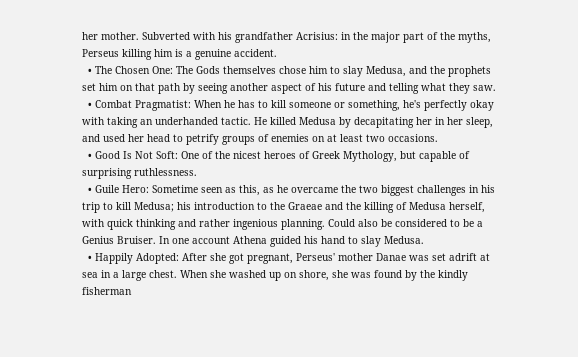her mother. Subverted with his grandfather Acrisius: in the major part of the myths, Perseus killing him is a genuine accident.
  • The Chosen One: The Gods themselves chose him to slay Medusa, and the prophets set him on that path by seeing another aspect of his future and telling what they saw.
  • Combat Pragmatist: When he has to kill someone or something, he's perfectly okay with taking an underhanded tactic. He killed Medusa by decapitating her in her sleep, and used her head to petrify groups of enemies on at least two occasions.
  • Good Is Not Soft: One of the nicest heroes of Greek Mythology, but capable of surprising ruthlessness.
  • Guile Hero: Sometime seen as this, as he overcame the two biggest challenges in his trip to kill Medusa; his introduction to the Graeae and the killing of Medusa herself, with quick thinking and rather ingenious planning. Could also be considered to be a Genius Bruiser. In one account Athena guided his hand to slay Medusa.
  • Happily Adopted: After she got pregnant, Perseus' mother Danae was set adrift at sea in a large chest. When she washed up on shore, she was found by the kindly fisherman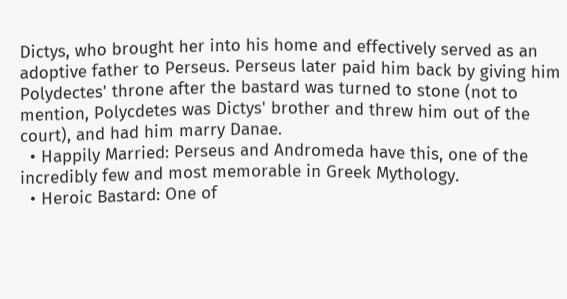Dictys, who brought her into his home and effectively served as an adoptive father to Perseus. Perseus later paid him back by giving him Polydectes' throne after the bastard was turned to stone (not to mention, Polycdetes was Dictys' brother and threw him out of the court), and had him marry Danae.
  • Happily Married: Perseus and Andromeda have this, one of the incredibly few and most memorable in Greek Mythology.
  • Heroic Bastard: One of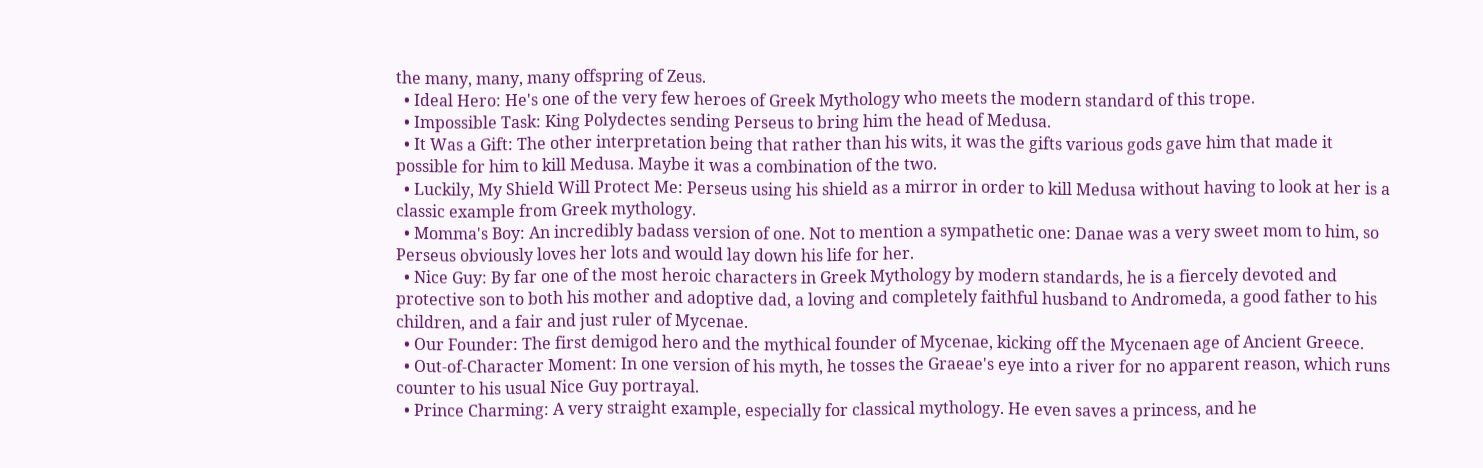the many, many, many offspring of Zeus.
  • Ideal Hero: He's one of the very few heroes of Greek Mythology who meets the modern standard of this trope.
  • Impossible Task: King Polydectes sending Perseus to bring him the head of Medusa.
  • It Was a Gift: The other interpretation being that rather than his wits, it was the gifts various gods gave him that made it possible for him to kill Medusa. Maybe it was a combination of the two.
  • Luckily, My Shield Will Protect Me: Perseus using his shield as a mirror in order to kill Medusa without having to look at her is a classic example from Greek mythology.
  • Momma's Boy: An incredibly badass version of one. Not to mention a sympathetic one: Danae was a very sweet mom to him, so Perseus obviously loves her lots and would lay down his life for her.
  • Nice Guy: By far one of the most heroic characters in Greek Mythology by modern standards, he is a fiercely devoted and protective son to both his mother and adoptive dad, a loving and completely faithful husband to Andromeda, a good father to his children, and a fair and just ruler of Mycenae.
  • Our Founder: The first demigod hero and the mythical founder of Mycenae, kicking off the Mycenaen age of Ancient Greece.
  • Out-of-Character Moment: In one version of his myth, he tosses the Graeae's eye into a river for no apparent reason, which runs counter to his usual Nice Guy portrayal.
  • Prince Charming: A very straight example, especially for classical mythology. He even saves a princess, and he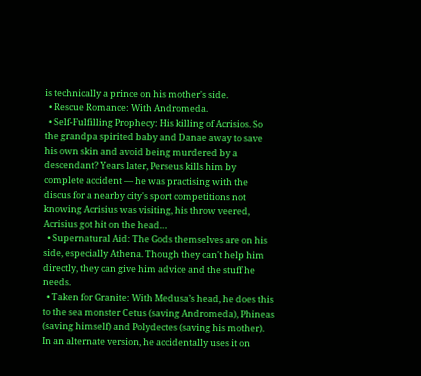is technically a prince on his mother's side.
  • Rescue Romance: With Andromeda.
  • Self-Fulfilling Prophecy: His killing of Acrisios. So the grandpa spirited baby and Danae away to save his own skin and avoid being murdered by a descendant? Years later, Perseus kills him by complete accident — he was practising with the discus for a nearby city's sport competitions not knowing Acrisius was visiting, his throw veered, Acrisius got hit on the head…
  • Supernatural Aid: The Gods themselves are on his side, especially Athena. Though they can't help him directly, they can give him advice and the stuff he needs.
  • Taken for Granite: With Medusa’s head, he does this to the sea monster Cetus (saving Andromeda), Phineas (saving himself) and Polydectes (saving his mother). In an alternate version, he accidentally uses it on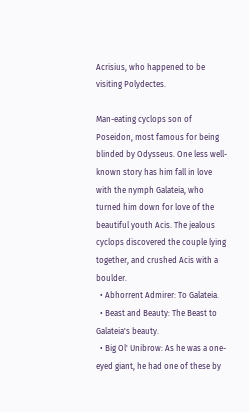Acrisius, who happened to be visiting Polydectes.

Man-eating cyclops son of Poseidon, most famous for being blinded by Odysseus. One less well-known story has him fall in love with the nymph Galateia, who turned him down for love of the beautiful youth Acis. The jealous cyclops discovered the couple lying together, and crushed Acis with a boulder.
  • Abhorrent Admirer: To Galateia.
  • Beast and Beauty: The Beast to Galateia's beauty.
  • Big Ol' Unibrow: As he was a one-eyed giant, he had one of these by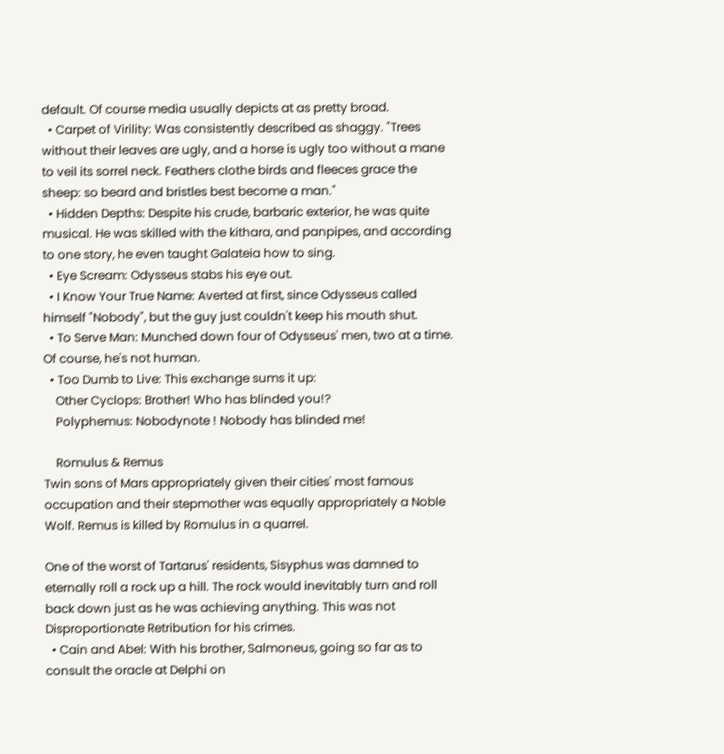default. Of course media usually depicts at as pretty broad.
  • Carpet of Virility: Was consistently described as shaggy. "Trees without their leaves are ugly, and a horse is ugly too without a mane to veil its sorrel neck. Feathers clothe birds and fleeces grace the sheep: so beard and bristles best become a man."
  • Hidden Depths: Despite his crude, barbaric exterior, he was quite musical. He was skilled with the kithara, and panpipes, and according to one story, he even taught Galateia how to sing.
  • Eye Scream: Odysseus stabs his eye out.
  • I Know Your True Name: Averted at first, since Odysseus called himself "Nobody", but the guy just couldn't keep his mouth shut.
  • To Serve Man: Munched down four of Odysseus' men, two at a time. Of course, he's not human.
  • Too Dumb to Live: This exchange sums it up:
    Other Cyclops: Brother! Who has blinded you!?
    Polyphemus: Nobodynote ! Nobody has blinded me!

    Romulus & Remus
Twin sons of Mars appropriately given their cities' most famous occupation and their stepmother was equally appropriately a Noble Wolf. Remus is killed by Romulus in a quarrel.

One of the worst of Tartarus' residents, Sisyphus was damned to eternally roll a rock up a hill. The rock would inevitably turn and roll back down just as he was achieving anything. This was not Disproportionate Retribution for his crimes.
  • Cain and Abel: With his brother, Salmoneus, going so far as to consult the oracle at Delphi on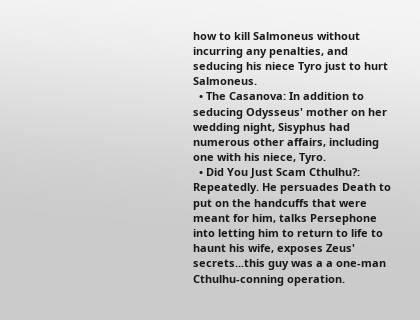how to kill Salmoneus without incurring any penalties, and seducing his niece Tyro just to hurt Salmoneus.
  • The Casanova: In addition to seducing Odysseus' mother on her wedding night, Sisyphus had numerous other affairs, including one with his niece, Tyro.
  • Did You Just Scam Cthulhu?: Repeatedly. He persuades Death to put on the handcuffs that were meant for him, talks Persephone into letting him to return to life to haunt his wife, exposes Zeus' secrets...this guy was a a one-man Cthulhu-conning operation.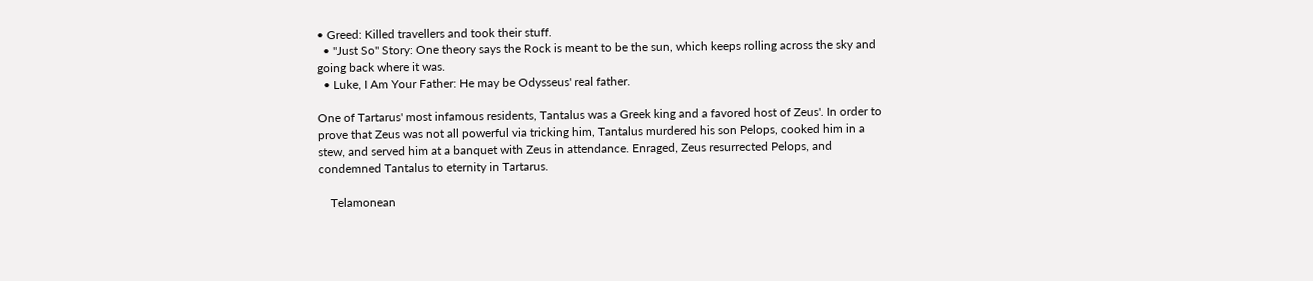• Greed: Killed travellers and took their stuff.
  • "Just So" Story: One theory says the Rock is meant to be the sun, which keeps rolling across the sky and going back where it was.
  • Luke, I Am Your Father: He may be Odysseus' real father.

One of Tartarus' most infamous residents, Tantalus was a Greek king and a favored host of Zeus'. In order to prove that Zeus was not all powerful via tricking him, Tantalus murdered his son Pelops, cooked him in a stew, and served him at a banquet with Zeus in attendance. Enraged, Zeus resurrected Pelops, and condemned Tantalus to eternity in Tartarus.

    Telamonean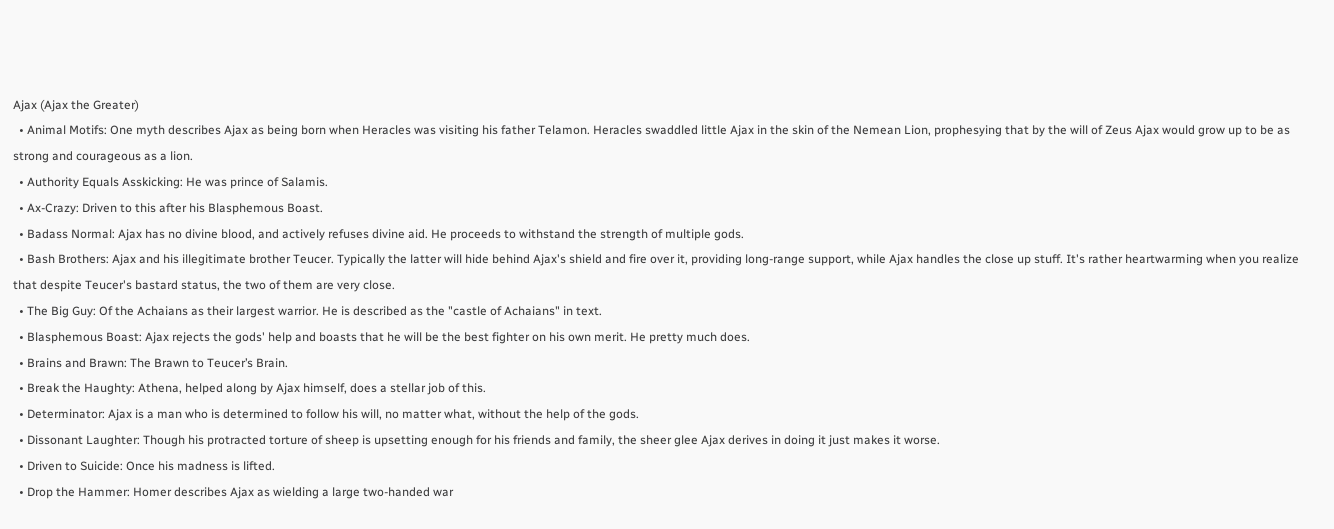Ajax (Ajax the Greater)
  • Animal Motifs: One myth describes Ajax as being born when Heracles was visiting his father Telamon. Heracles swaddled little Ajax in the skin of the Nemean Lion, prophesying that by the will of Zeus Ajax would grow up to be as strong and courageous as a lion.
  • Authority Equals Asskicking: He was prince of Salamis.
  • Ax-Crazy: Driven to this after his Blasphemous Boast.
  • Badass Normal: Ajax has no divine blood, and actively refuses divine aid. He proceeds to withstand the strength of multiple gods.
  • Bash Brothers: Ajax and his illegitimate brother Teucer. Typically the latter will hide behind Ajax's shield and fire over it, providing long-range support, while Ajax handles the close up stuff. It's rather heartwarming when you realize that despite Teucer's bastard status, the two of them are very close.
  • The Big Guy: Of the Achaians as their largest warrior. He is described as the "castle of Achaians" in text.
  • Blasphemous Boast: Ajax rejects the gods' help and boasts that he will be the best fighter on his own merit. He pretty much does.
  • Brains and Brawn: The Brawn to Teucer’s Brain.
  • Break the Haughty: Athena, helped along by Ajax himself, does a stellar job of this.
  • Determinator: Ajax is a man who is determined to follow his will, no matter what, without the help of the gods.
  • Dissonant Laughter: Though his protracted torture of sheep is upsetting enough for his friends and family, the sheer glee Ajax derives in doing it just makes it worse.
  • Driven to Suicide: Once his madness is lifted.
  • Drop the Hammer: Homer describes Ajax as wielding a large two-handed war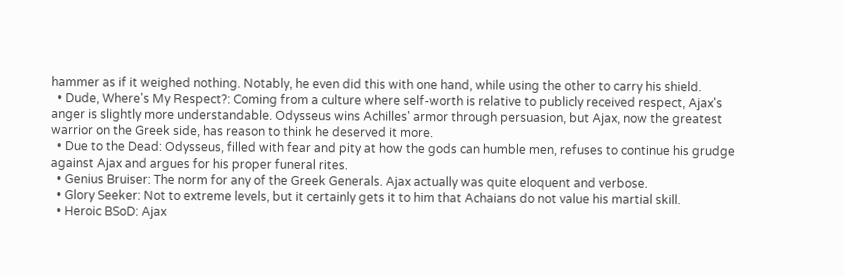hammer as if it weighed nothing. Notably, he even did this with one hand, while using the other to carry his shield.
  • Dude, Where's My Respect?: Coming from a culture where self-worth is relative to publicly received respect, Ajax's anger is slightly more understandable. Odysseus wins Achilles' armor through persuasion, but Ajax, now the greatest warrior on the Greek side, has reason to think he deserved it more.
  • Due to the Dead: Odysseus, filled with fear and pity at how the gods can humble men, refuses to continue his grudge against Ajax and argues for his proper funeral rites.
  • Genius Bruiser: The norm for any of the Greek Generals. Ajax actually was quite eloquent and verbose.
  • Glory Seeker: Not to extreme levels, but it certainly gets it to him that Achaians do not value his martial skill.
  • Heroic BSoD: Ajax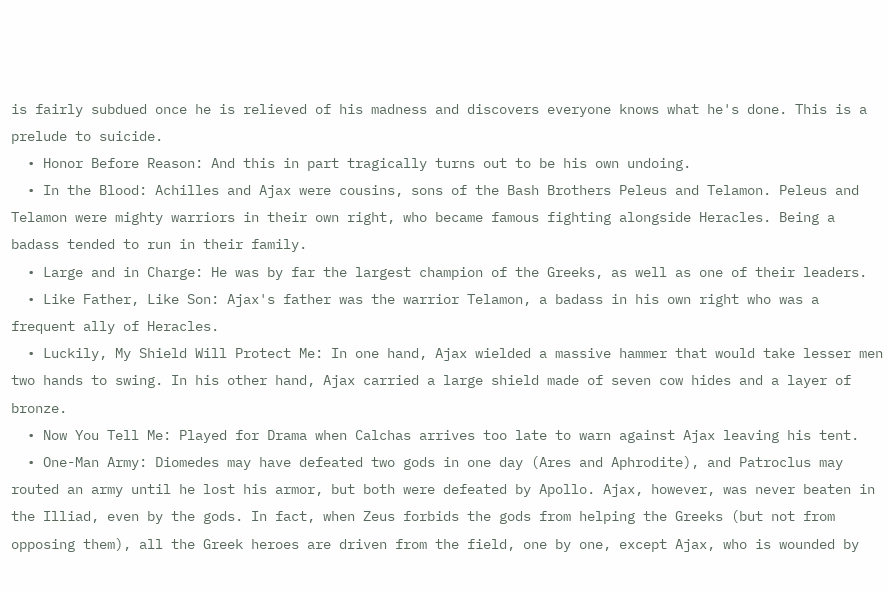is fairly subdued once he is relieved of his madness and discovers everyone knows what he's done. This is a prelude to suicide.
  • Honor Before Reason: And this in part tragically turns out to be his own undoing.
  • In the Blood: Achilles and Ajax were cousins, sons of the Bash Brothers Peleus and Telamon. Peleus and Telamon were mighty warriors in their own right, who became famous fighting alongside Heracles. Being a badass tended to run in their family.
  • Large and in Charge: He was by far the largest champion of the Greeks, as well as one of their leaders.
  • Like Father, Like Son: Ajax's father was the warrior Telamon, a badass in his own right who was a frequent ally of Heracles.
  • Luckily, My Shield Will Protect Me: In one hand, Ajax wielded a massive hammer that would take lesser men two hands to swing. In his other hand, Ajax carried a large shield made of seven cow hides and a layer of bronze.
  • Now You Tell Me: Played for Drama when Calchas arrives too late to warn against Ajax leaving his tent.
  • One-Man Army: Diomedes may have defeated two gods in one day (Ares and Aphrodite), and Patroclus may routed an army until he lost his armor, but both were defeated by Apollo. Ajax, however, was never beaten in the Illiad, even by the gods. In fact, when Zeus forbids the gods from helping the Greeks (but not from opposing them), all the Greek heroes are driven from the field, one by one, except Ajax, who is wounded by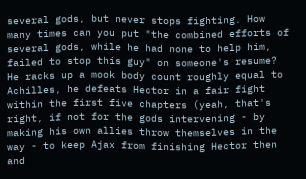several gods, but never stops fighting. How many times can you put "the combined efforts of several gods, while he had none to help him, failed to stop this guy" on someone's resume? He racks up a mook body count roughly equal to Achilles, he defeats Hector in a fair fight within the first five chapters (yeah, that's right, if not for the gods intervening - by making his own allies throw themselves in the way - to keep Ajax from finishing Hector then and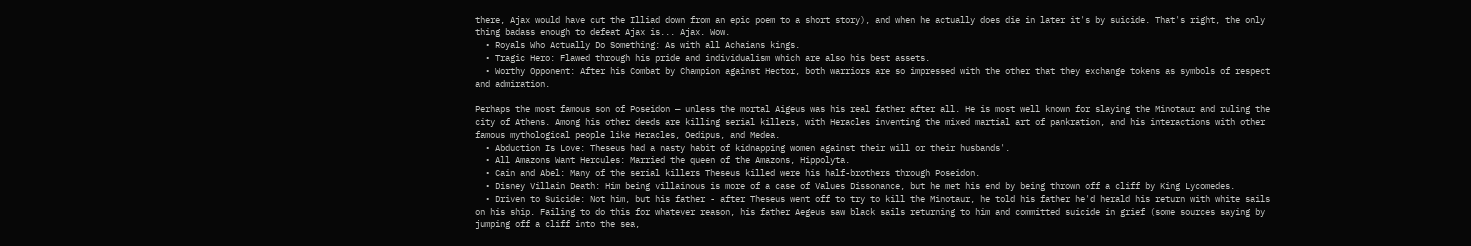there, Ajax would have cut the Illiad down from an epic poem to a short story), and when he actually does die in later it's by suicide. That's right, the only thing badass enough to defeat Ajax is... Ajax. Wow.
  • Royals Who Actually Do Something: As with all Achaians kings.
  • Tragic Hero: Flawed through his pride and individualism which are also his best assets.
  • Worthy Opponent: After his Combat by Champion against Hector, both warriors are so impressed with the other that they exchange tokens as symbols of respect and admiration.

Perhaps the most famous son of Poseidon — unless the mortal Aigeus was his real father after all. He is most well known for slaying the Minotaur and ruling the city of Athens. Among his other deeds are killing serial killers, with Heracles inventing the mixed martial art of pankration, and his interactions with other famous mythological people like Heracles, Oedipus, and Medea.
  • Abduction Is Love: Theseus had a nasty habit of kidnapping women against their will or their husbands'.
  • All Amazons Want Hercules: Married the queen of the Amazons, Hippolyta.
  • Cain and Abel: Many of the serial killers Theseus killed were his half-brothers through Poseidon.
  • Disney Villain Death: Him being villainous is more of a case of Values Dissonance, but he met his end by being thrown off a cliff by King Lycomedes.
  • Driven to Suicide: Not him, but his father - after Theseus went off to try to kill the Minotaur, he told his father he'd herald his return with white sails on his ship. Failing to do this for whatever reason, his father Aegeus saw black sails returning to him and committed suicide in grief (some sources saying by jumping off a cliff into the sea,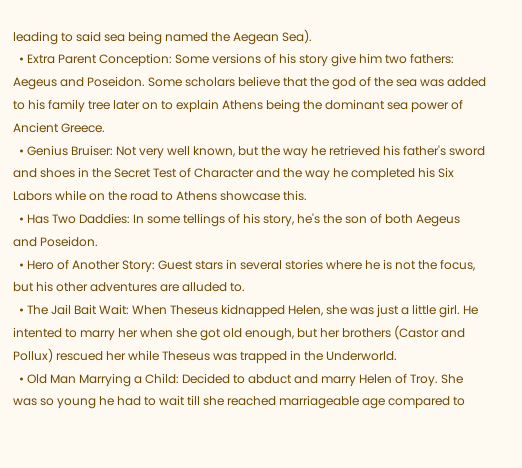leading to said sea being named the Aegean Sea).
  • Extra Parent Conception: Some versions of his story give him two fathers: Aegeus and Poseidon. Some scholars believe that the god of the sea was added to his family tree later on to explain Athens being the dominant sea power of Ancient Greece.
  • Genius Bruiser: Not very well known, but the way he retrieved his father's sword and shoes in the Secret Test of Character and the way he completed his Six Labors while on the road to Athens showcase this.
  • Has Two Daddies: In some tellings of his story, he's the son of both Aegeus and Poseidon.
  • Hero of Another Story: Guest stars in several stories where he is not the focus, but his other adventures are alluded to.
  • The Jail Bait Wait: When Theseus kidnapped Helen, she was just a little girl. He intented to marry her when she got old enough, but her brothers (Castor and Pollux) rescued her while Theseus was trapped in the Underworld.
  • Old Man Marrying a Child: Decided to abduct and marry Helen of Troy. She was so young he had to wait till she reached marriageable age compared to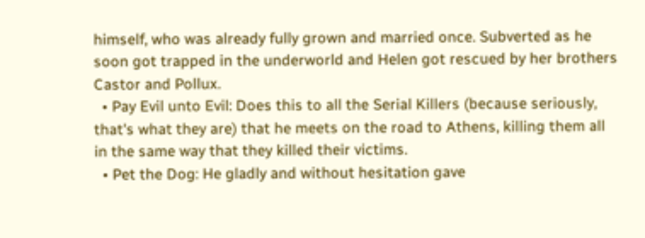himself, who was already fully grown and married once. Subverted as he soon got trapped in the underworld and Helen got rescued by her brothers Castor and Pollux.
  • Pay Evil unto Evil: Does this to all the Serial Killers (because seriously, that's what they are) that he meets on the road to Athens, killing them all in the same way that they killed their victims.
  • Pet the Dog: He gladly and without hesitation gave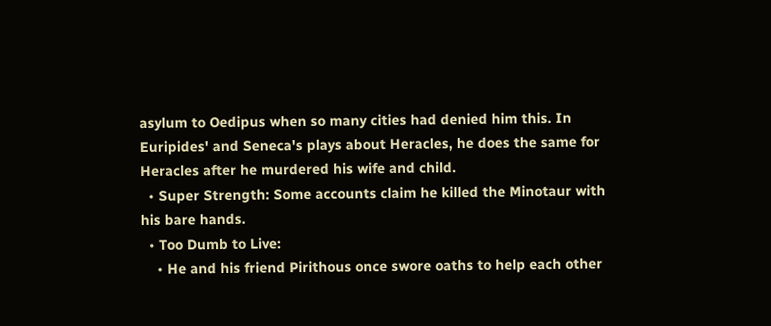asylum to Oedipus when so many cities had denied him this. In Euripides' and Seneca's plays about Heracles, he does the same for Heracles after he murdered his wife and child.
  • Super Strength: Some accounts claim he killed the Minotaur with his bare hands.
  • Too Dumb to Live:
    • He and his friend Pirithous once swore oaths to help each other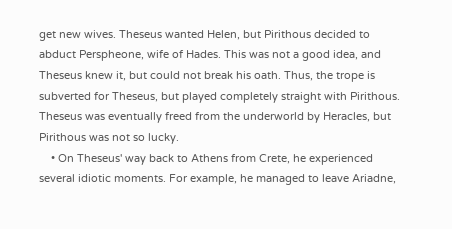get new wives. Theseus wanted Helen, but Pirithous decided to abduct Perspheone, wife of Hades. This was not a good idea, and Theseus knew it, but could not break his oath. Thus, the trope is subverted for Theseus, but played completely straight with Pirithous. Theseus was eventually freed from the underworld by Heracles, but Pirithous was not so lucky.
    • On Theseus' way back to Athens from Crete, he experienced several idiotic moments. For example, he managed to leave Ariadne,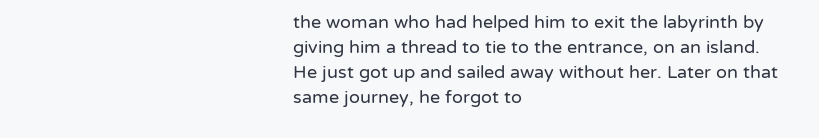the woman who had helped him to exit the labyrinth by giving him a thread to tie to the entrance, on an island. He just got up and sailed away without her. Later on that same journey, he forgot to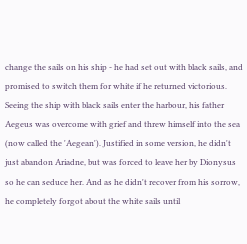change the sails on his ship - he had set out with black sails, and promised to switch them for white if he returned victorious. Seeing the ship with black sails enter the harbour, his father Aegeus was overcome with grief and threw himself into the sea (now called the 'Aegean'). Justified in some version, he didn't just abandon Ariadne, but was forced to leave her by Dionysus so he can seduce her. And as he didn't recover from his sorrow, he completely forgot about the white sails until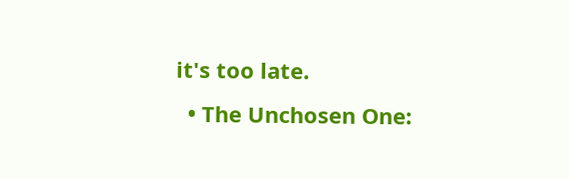it's too late.
  • The Unchosen One: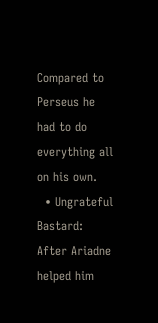Compared to Perseus he had to do everything all on his own.
  • Ungrateful Bastard: After Ariadne helped him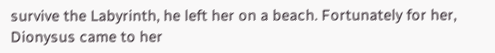survive the Labyrinth, he left her on a beach. Fortunately for her, Dionysus came to her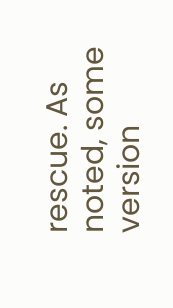rescue. As noted, some version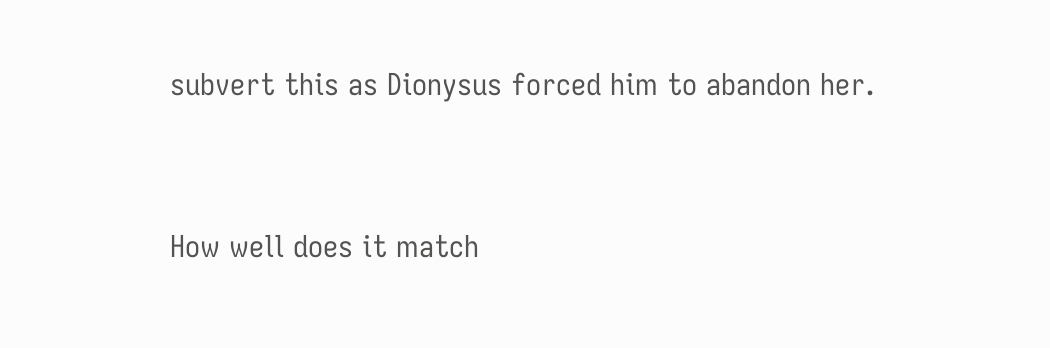subvert this as Dionysus forced him to abandon her.


How well does it match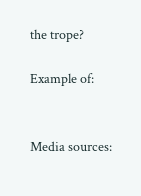the trope?

Example of:


Media sources: